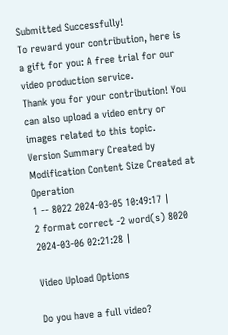Submitted Successfully!
To reward your contribution, here is a gift for you: A free trial for our video production service.
Thank you for your contribution! You can also upload a video entry or images related to this topic.
Version Summary Created by Modification Content Size Created at Operation
1 -- 8022 2024-03-05 10:49:17 |
2 format correct -2 word(s) 8020 2024-03-06 02:21:28 |

Video Upload Options

Do you have a full video?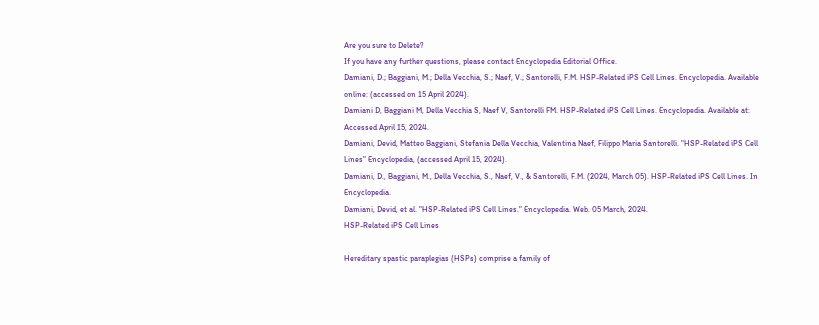Are you sure to Delete?
If you have any further questions, please contact Encyclopedia Editorial Office.
Damiani, D.; Baggiani, M.; Della Vecchia, S.; Naef, V.; Santorelli, F.M. HSP-Related iPS Cell Lines. Encyclopedia. Available online: (accessed on 15 April 2024).
Damiani D, Baggiani M, Della Vecchia S, Naef V, Santorelli FM. HSP-Related iPS Cell Lines. Encyclopedia. Available at: Accessed April 15, 2024.
Damiani, Devid, Matteo Baggiani, Stefania Della Vecchia, Valentina Naef, Filippo Maria Santorelli. "HSP-Related iPS Cell Lines" Encyclopedia, (accessed April 15, 2024).
Damiani, D., Baggiani, M., Della Vecchia, S., Naef, V., & Santorelli, F.M. (2024, March 05). HSP-Related iPS Cell Lines. In Encyclopedia.
Damiani, Devid, et al. "HSP-Related iPS Cell Lines." Encyclopedia. Web. 05 March, 2024.
HSP-Related iPS Cell Lines

Hereditary spastic paraplegias (HSPs) comprise a family of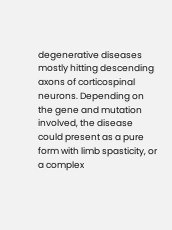degenerative diseases mostly hitting descending axons of corticospinal neurons. Depending on the gene and mutation involved, the disease could present as a pure form with limb spasticity, or a complex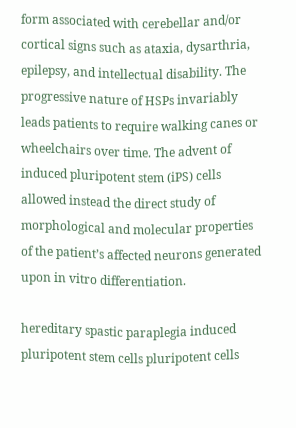form associated with cerebellar and/or cortical signs such as ataxia, dysarthria, epilepsy, and intellectual disability. The progressive nature of HSPs invariably leads patients to require walking canes or wheelchairs over time. The advent of induced pluripotent stem (iPS) cells allowed instead the direct study of morphological and molecular properties of the patient’s affected neurons generated upon in vitro differentiation.

hereditary spastic paraplegia induced pluripotent stem cells pluripotent cells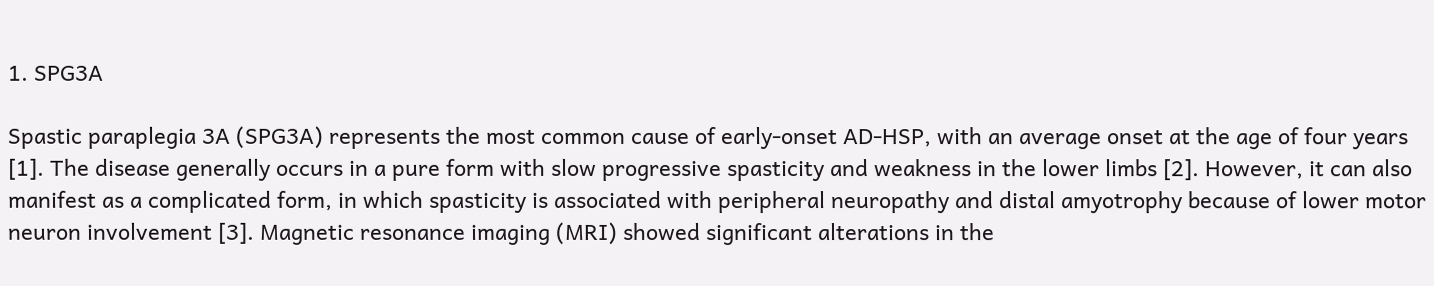1. SPG3A

Spastic paraplegia 3A (SPG3A) represents the most common cause of early-onset AD-HSP, with an average onset at the age of four years [1]. The disease generally occurs in a pure form with slow progressive spasticity and weakness in the lower limbs [2]. However, it can also manifest as a complicated form, in which spasticity is associated with peripheral neuropathy and distal amyotrophy because of lower motor neuron involvement [3]. Magnetic resonance imaging (MRI) showed significant alterations in the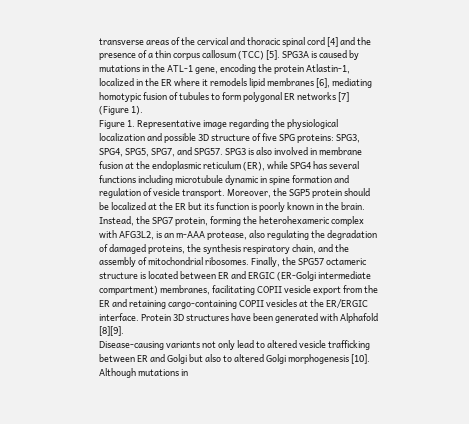transverse areas of the cervical and thoracic spinal cord [4] and the presence of a thin corpus callosum (TCC) [5]. SPG3A is caused by mutations in the ATL-1 gene, encoding the protein Atlastin-1, localized in the ER where it remodels lipid membranes [6], mediating homotypic fusion of tubules to form polygonal ER networks [7] (Figure 1).
Figure 1. Representative image regarding the physiological localization and possible 3D structure of five SPG proteins: SPG3, SPG4, SPG5, SPG7, and SPG57. SPG3 is also involved in membrane fusion at the endoplasmic reticulum (ER), while SPG4 has several functions including microtubule dynamic in spine formation and regulation of vesicle transport. Moreover, the SGP5 protein should be localized at the ER but its function is poorly known in the brain. Instead, the SPG7 protein, forming the heterohexameric complex with AFG3L2, is an m-AAA protease, also regulating the degradation of damaged proteins, the synthesis respiratory chain, and the assembly of mitochondrial ribosomes. Finally, the SPG57 octameric structure is located between ER and ERGIC (ER-Golgi intermediate compartment) membranes, facilitating COPII vesicle export from the ER and retaining cargo-containing COPII vesicles at the ER/ERGIC interface. Protein 3D structures have been generated with Alphafold [8][9].
Disease-causing variants not only lead to altered vesicle trafficking between ER and Golgi but also to altered Golgi morphogenesis [10]. Although mutations in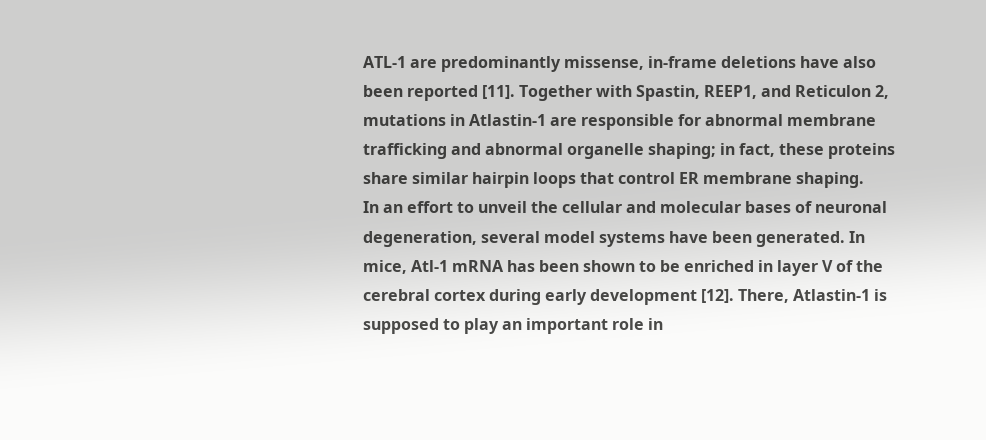ATL-1 are predominantly missense, in-frame deletions have also been reported [11]. Together with Spastin, REEP1, and Reticulon 2, mutations in Atlastin-1 are responsible for abnormal membrane trafficking and abnormal organelle shaping; in fact, these proteins share similar hairpin loops that control ER membrane shaping.
In an effort to unveil the cellular and molecular bases of neuronal degeneration, several model systems have been generated. In mice, Atl-1 mRNA has been shown to be enriched in layer V of the cerebral cortex during early development [12]. There, Atlastin-1 is supposed to play an important role in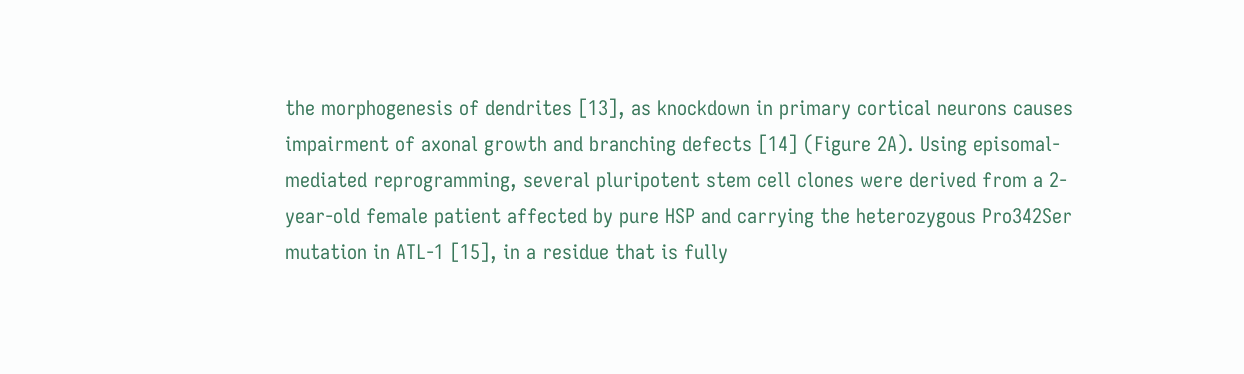the morphogenesis of dendrites [13], as knockdown in primary cortical neurons causes impairment of axonal growth and branching defects [14] (Figure 2A). Using episomal-mediated reprogramming, several pluripotent stem cell clones were derived from a 2-year-old female patient affected by pure HSP and carrying the heterozygous Pro342Ser mutation in ATL-1 [15], in a residue that is fully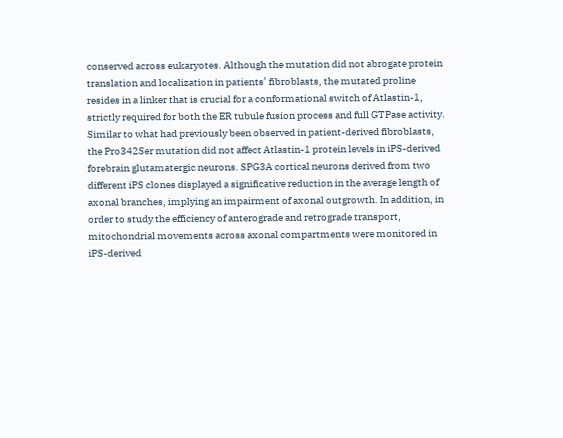conserved across eukaryotes. Although the mutation did not abrogate protein translation and localization in patients’ fibroblasts, the mutated proline resides in a linker that is crucial for a conformational switch of Atlastin-1, strictly required for both the ER tubule fusion process and full GTPase activity. Similar to what had previously been observed in patient-derived fibroblasts, the Pro342Ser mutation did not affect Atlastin-1 protein levels in iPS-derived forebrain glutamatergic neurons. SPG3A cortical neurons derived from two different iPS clones displayed a significative reduction in the average length of axonal branches, implying an impairment of axonal outgrowth. In addition, in order to study the efficiency of anterograde and retrograde transport, mitochondrial movements across axonal compartments were monitored in iPS-derived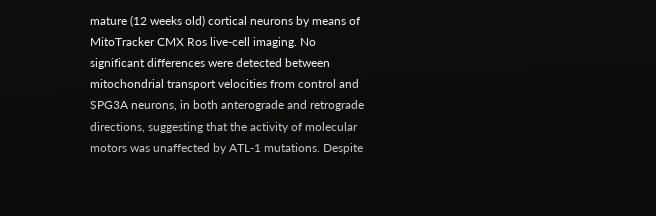mature (12 weeks old) cortical neurons by means of MitoTracker CMX Ros live-cell imaging. No significant differences were detected between mitochondrial transport velocities from control and SPG3A neurons, in both anterograde and retrograde directions, suggesting that the activity of molecular motors was unaffected by ATL-1 mutations. Despite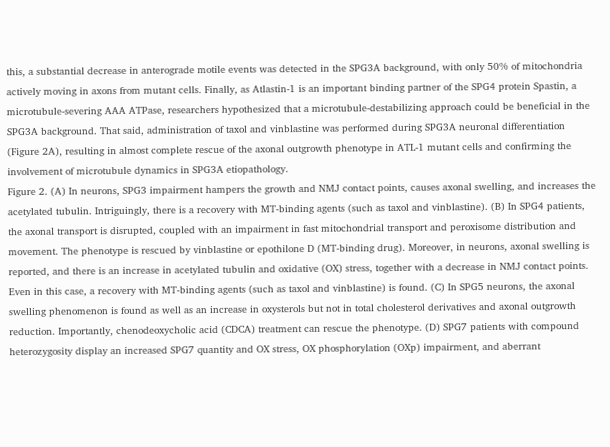this, a substantial decrease in anterograde motile events was detected in the SPG3A background, with only 50% of mitochondria actively moving in axons from mutant cells. Finally, as Atlastin-1 is an important binding partner of the SPG4 protein Spastin, a microtubule-severing AAA ATPase, researchers hypothesized that a microtubule-destabilizing approach could be beneficial in the SPG3A background. That said, administration of taxol and vinblastine was performed during SPG3A neuronal differentiation (Figure 2A), resulting in almost complete rescue of the axonal outgrowth phenotype in ATL-1 mutant cells and confirming the involvement of microtubule dynamics in SPG3A etiopathology.
Figure 2. (A) In neurons, SPG3 impairment hampers the growth and NMJ contact points, causes axonal swelling, and increases the acetylated tubulin. Intriguingly, there is a recovery with MT-binding agents (such as taxol and vinblastine). (B) In SPG4 patients, the axonal transport is disrupted, coupled with an impairment in fast mitochondrial transport and peroxisome distribution and movement. The phenotype is rescued by vinblastine or epothilone D (MT-binding drug). Moreover, in neurons, axonal swelling is reported, and there is an increase in acetylated tubulin and oxidative (OX) stress, together with a decrease in NMJ contact points. Even in this case, a recovery with MT-binding agents (such as taxol and vinblastine) is found. (C) In SPG5 neurons, the axonal swelling phenomenon is found as well as an increase in oxysterols but not in total cholesterol derivatives and axonal outgrowth reduction. Importantly, chenodeoxycholic acid (CDCA) treatment can rescue the phenotype. (D) SPG7 patients with compound heterozygosity display an increased SPG7 quantity and OX stress, OX phosphorylation (OXp) impairment, and aberrant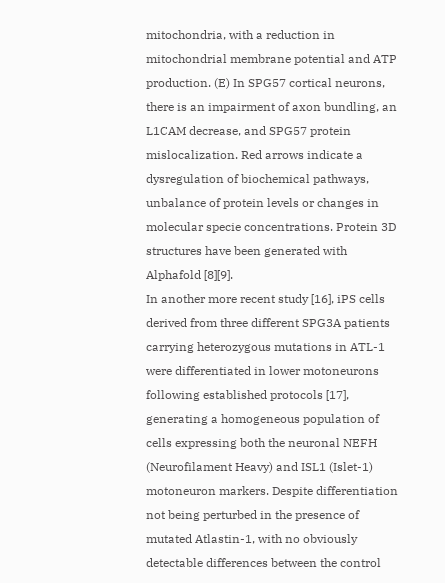mitochondria, with a reduction in mitochondrial membrane potential and ATP production. (E) In SPG57 cortical neurons, there is an impairment of axon bundling, an L1CAM decrease, and SPG57 protein mislocalization. Red arrows indicate a dysregulation of biochemical pathways, unbalance of protein levels or changes in molecular specie concentrations. Protein 3D structures have been generated with Alphafold [8][9].
In another more recent study [16], iPS cells derived from three different SPG3A patients carrying heterozygous mutations in ATL-1 were differentiated in lower motoneurons following established protocols [17], generating a homogeneous population of cells expressing both the neuronal NEFH (Neurofilament Heavy) and ISL1 (Islet-1) motoneuron markers. Despite differentiation not being perturbed in the presence of mutated Atlastin-1, with no obviously detectable differences between the control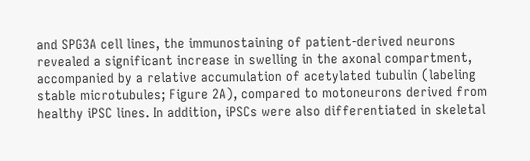and SPG3A cell lines, the immunostaining of patient-derived neurons revealed a significant increase in swelling in the axonal compartment, accompanied by a relative accumulation of acetylated tubulin (labeling stable microtubules; Figure 2A), compared to motoneurons derived from healthy iPSC lines. In addition, iPSCs were also differentiated in skeletal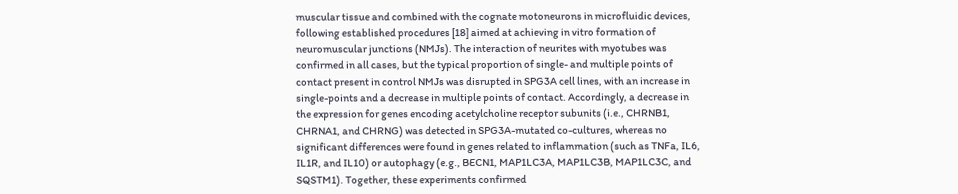muscular tissue and combined with the cognate motoneurons in microfluidic devices, following established procedures [18] aimed at achieving in vitro formation of neuromuscular junctions (NMJs). The interaction of neurites with myotubes was confirmed in all cases, but the typical proportion of single- and multiple points of contact present in control NMJs was disrupted in SPG3A cell lines, with an increase in single-points and a decrease in multiple points of contact. Accordingly, a decrease in the expression for genes encoding acetylcholine receptor subunits (i.e., CHRNB1, CHRNA1, and CHRNG) was detected in SPG3A-mutated co-cultures, whereas no significant differences were found in genes related to inflammation (such as TNFa, IL6, IL1R, and IL10) or autophagy (e.g., BECN1, MAP1LC3A, MAP1LC3B, MAP1LC3C, and SQSTM1). Together, these experiments confirmed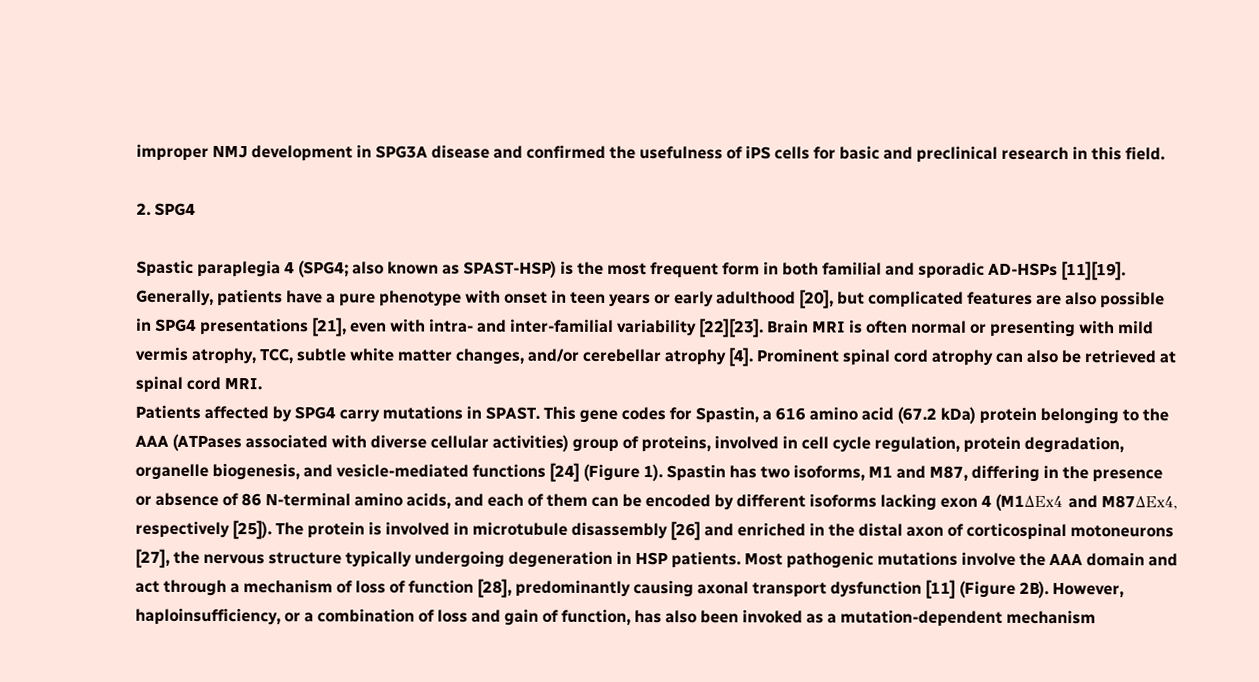improper NMJ development in SPG3A disease and confirmed the usefulness of iPS cells for basic and preclinical research in this field.

2. SPG4

Spastic paraplegia 4 (SPG4; also known as SPAST-HSP) is the most frequent form in both familial and sporadic AD-HSPs [11][19]. Generally, patients have a pure phenotype with onset in teen years or early adulthood [20], but complicated features are also possible in SPG4 presentations [21], even with intra- and inter-familial variability [22][23]. Brain MRI is often normal or presenting with mild vermis atrophy, TCC, subtle white matter changes, and/or cerebellar atrophy [4]. Prominent spinal cord atrophy can also be retrieved at spinal cord MRI.
Patients affected by SPG4 carry mutations in SPAST. This gene codes for Spastin, a 616 amino acid (67.2 kDa) protein belonging to the AAA (ATPases associated with diverse cellular activities) group of proteins, involved in cell cycle regulation, protein degradation, organelle biogenesis, and vesicle-mediated functions [24] (Figure 1). Spastin has two isoforms, M1 and M87, differing in the presence or absence of 86 N-terminal amino acids, and each of them can be encoded by different isoforms lacking exon 4 (M1ΔEx4 and M87ΔEx4, respectively [25]). The protein is involved in microtubule disassembly [26] and enriched in the distal axon of corticospinal motoneurons [27], the nervous structure typically undergoing degeneration in HSP patients. Most pathogenic mutations involve the AAA domain and act through a mechanism of loss of function [28], predominantly causing axonal transport dysfunction [11] (Figure 2B). However, haploinsufficiency, or a combination of loss and gain of function, has also been invoked as a mutation-dependent mechanism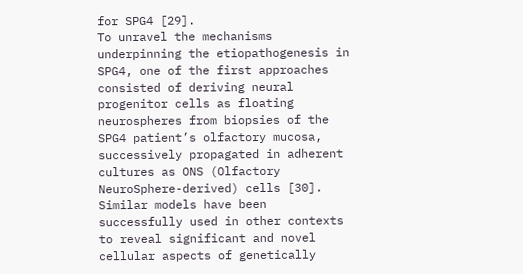for SPG4 [29].
To unravel the mechanisms underpinning the etiopathogenesis in SPG4, one of the first approaches consisted of deriving neural progenitor cells as floating neurospheres from biopsies of the SPG4 patient’s olfactory mucosa, successively propagated in adherent cultures as ONS (Olfactory NeuroSphere-derived) cells [30]. Similar models have been successfully used in other contexts to reveal significant and novel cellular aspects of genetically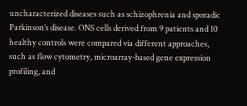uncharacterized diseases such as schizophrenia and sporadic Parkinson’s disease. ONS cells derived from 9 patients and 10 healthy controls were compared via different approaches, such as flow cytometry, microarray-based gene expression profiling, and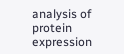analysis of protein expression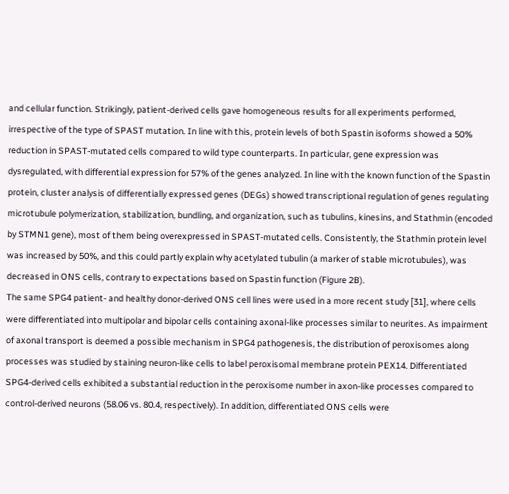and cellular function. Strikingly, patient-derived cells gave homogeneous results for all experiments performed, irrespective of the type of SPAST mutation. In line with this, protein levels of both Spastin isoforms showed a 50% reduction in SPAST-mutated cells compared to wild type counterparts. In particular, gene expression was dysregulated, with differential expression for 57% of the genes analyzed. In line with the known function of the Spastin protein, cluster analysis of differentially expressed genes (DEGs) showed transcriptional regulation of genes regulating microtubule polymerization, stabilization, bundling, and organization, such as tubulins, kinesins, and Stathmin (encoded by STMN1 gene), most of them being overexpressed in SPAST-mutated cells. Consistently, the Stathmin protein level was increased by 50%, and this could partly explain why acetylated tubulin (a marker of stable microtubules), was decreased in ONS cells, contrary to expectations based on Spastin function (Figure 2B).
The same SPG4 patient- and healthy donor-derived ONS cell lines were used in a more recent study [31], where cells were differentiated into multipolar and bipolar cells containing axonal-like processes similar to neurites. As impairment of axonal transport is deemed a possible mechanism in SPG4 pathogenesis, the distribution of peroxisomes along processes was studied by staining neuron-like cells to label peroxisomal membrane protein PEX14. Differentiated SPG4-derived cells exhibited a substantial reduction in the peroxisome number in axon-like processes compared to control-derived neurons (58.06 vs. 80.4, respectively). In addition, differentiated ONS cells were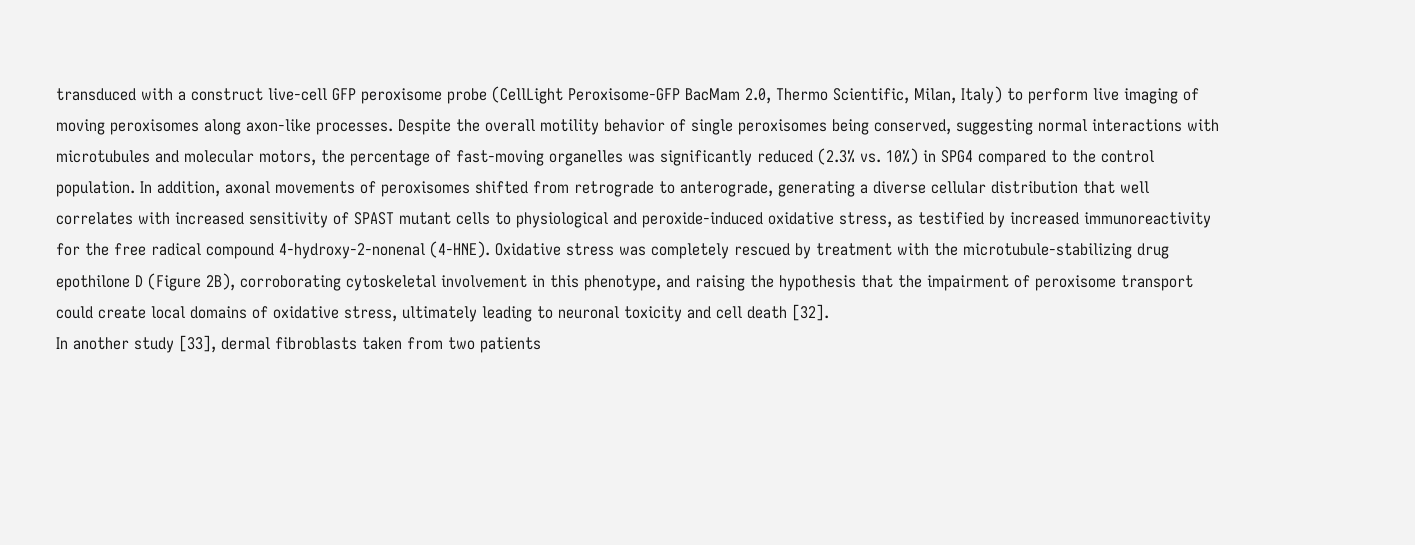transduced with a construct live-cell GFP peroxisome probe (CellLight Peroxisome-GFP BacMam 2.0, Thermo Scientific, Milan, Italy) to perform live imaging of moving peroxisomes along axon-like processes. Despite the overall motility behavior of single peroxisomes being conserved, suggesting normal interactions with microtubules and molecular motors, the percentage of fast-moving organelles was significantly reduced (2.3% vs. 10%) in SPG4 compared to the control population. In addition, axonal movements of peroxisomes shifted from retrograde to anterograde, generating a diverse cellular distribution that well correlates with increased sensitivity of SPAST mutant cells to physiological and peroxide-induced oxidative stress, as testified by increased immunoreactivity for the free radical compound 4-hydroxy-2-nonenal (4-HNE). Oxidative stress was completely rescued by treatment with the microtubule-stabilizing drug epothilone D (Figure 2B), corroborating cytoskeletal involvement in this phenotype, and raising the hypothesis that the impairment of peroxisome transport could create local domains of oxidative stress, ultimately leading to neuronal toxicity and cell death [32].
In another study [33], dermal fibroblasts taken from two patients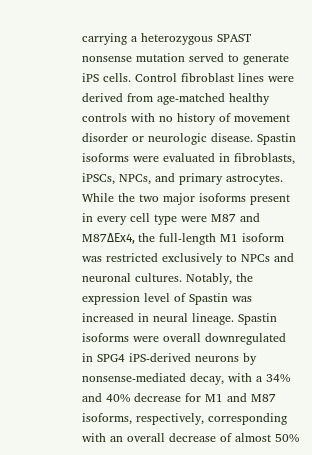carrying a heterozygous SPAST nonsense mutation served to generate iPS cells. Control fibroblast lines were derived from age-matched healthy controls with no history of movement disorder or neurologic disease. Spastin isoforms were evaluated in fibroblasts, iPSCs, NPCs, and primary astrocytes. While the two major isoforms present in every cell type were M87 and M87ΔEx4, the full-length M1 isoform was restricted exclusively to NPCs and neuronal cultures. Notably, the expression level of Spastin was increased in neural lineage. Spastin isoforms were overall downregulated in SPG4 iPS-derived neurons by nonsense-mediated decay, with a 34% and 40% decrease for M1 and M87 isoforms, respectively, corresponding with an overall decrease of almost 50%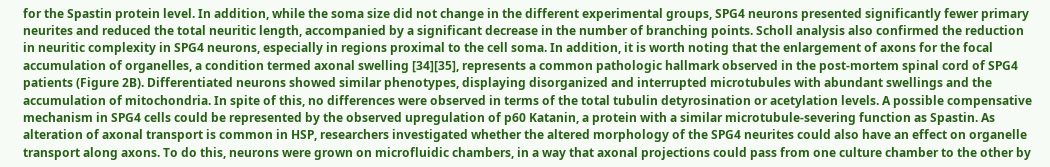for the Spastin protein level. In addition, while the soma size did not change in the different experimental groups, SPG4 neurons presented significantly fewer primary neurites and reduced the total neuritic length, accompanied by a significant decrease in the number of branching points. Scholl analysis also confirmed the reduction in neuritic complexity in SPG4 neurons, especially in regions proximal to the cell soma. In addition, it is worth noting that the enlargement of axons for the focal accumulation of organelles, a condition termed axonal swelling [34][35], represents a common pathologic hallmark observed in the post-mortem spinal cord of SPG4 patients (Figure 2B). Differentiated neurons showed similar phenotypes, displaying disorganized and interrupted microtubules with abundant swellings and the accumulation of mitochondria. In spite of this, no differences were observed in terms of the total tubulin detyrosination or acetylation levels. A possible compensative mechanism in SPG4 cells could be represented by the observed upregulation of p60 Katanin, a protein with a similar microtubule-severing function as Spastin. As alteration of axonal transport is common in HSP, researchers investigated whether the altered morphology of the SPG4 neurites could also have an effect on organelle transport along axons. To do this, neurons were grown on microfluidic chambers, in a way that axonal projections could pass from one culture chamber to the other by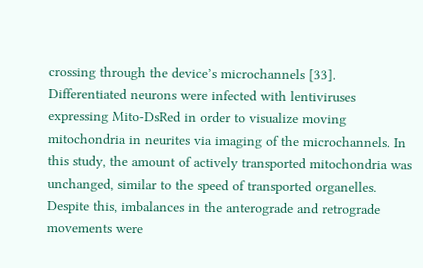crossing through the device’s microchannels [33]. Differentiated neurons were infected with lentiviruses expressing Mito-DsRed in order to visualize moving mitochondria in neurites via imaging of the microchannels. In this study, the amount of actively transported mitochondria was unchanged, similar to the speed of transported organelles. Despite this, imbalances in the anterograde and retrograde movements were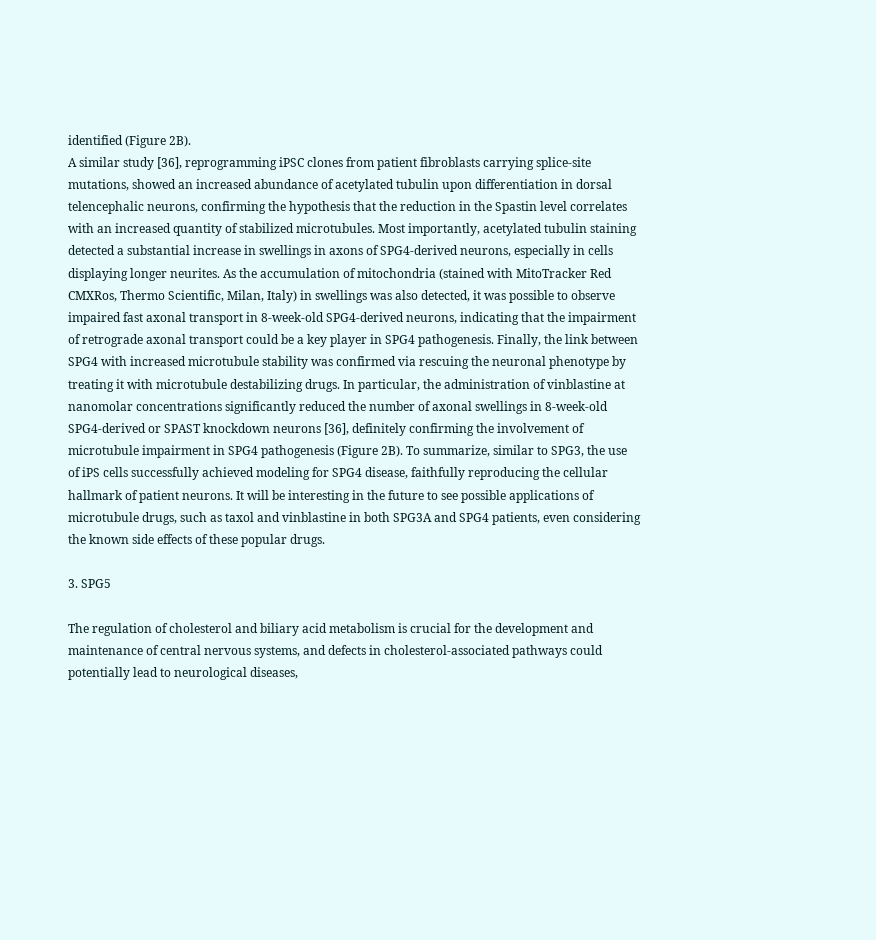identified (Figure 2B).
A similar study [36], reprogramming iPSC clones from patient fibroblasts carrying splice-site mutations, showed an increased abundance of acetylated tubulin upon differentiation in dorsal telencephalic neurons, confirming the hypothesis that the reduction in the Spastin level correlates with an increased quantity of stabilized microtubules. Most importantly, acetylated tubulin staining detected a substantial increase in swellings in axons of SPG4-derived neurons, especially in cells displaying longer neurites. As the accumulation of mitochondria (stained with MitoTracker Red CMXRos, Thermo Scientific, Milan, Italy) in swellings was also detected, it was possible to observe impaired fast axonal transport in 8-week-old SPG4-derived neurons, indicating that the impairment of retrograde axonal transport could be a key player in SPG4 pathogenesis. Finally, the link between SPG4 with increased microtubule stability was confirmed via rescuing the neuronal phenotype by treating it with microtubule destabilizing drugs. In particular, the administration of vinblastine at nanomolar concentrations significantly reduced the number of axonal swellings in 8-week-old SPG4-derived or SPAST knockdown neurons [36], definitely confirming the involvement of microtubule impairment in SPG4 pathogenesis (Figure 2B). To summarize, similar to SPG3, the use of iPS cells successfully achieved modeling for SPG4 disease, faithfully reproducing the cellular hallmark of patient neurons. It will be interesting in the future to see possible applications of microtubule drugs, such as taxol and vinblastine in both SPG3A and SPG4 patients, even considering the known side effects of these popular drugs.

3. SPG5

The regulation of cholesterol and biliary acid metabolism is crucial for the development and maintenance of central nervous systems, and defects in cholesterol-associated pathways could potentially lead to neurological diseases,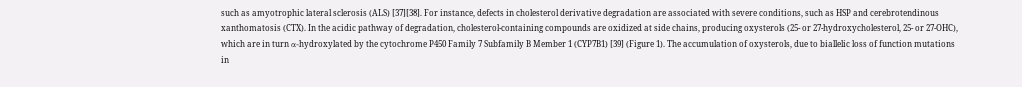such as amyotrophic lateral sclerosis (ALS) [37][38]. For instance, defects in cholesterol derivative degradation are associated with severe conditions, such as HSP and cerebrotendinous xanthomatosis (CTX). In the acidic pathway of degradation, cholesterol-containing compounds are oxidized at side chains, producing oxysterols (25- or 27-hydroxycholesterol, 25- or 27-OHC), which are in turn α-hydroxylated by the cytochrome P450 Family 7 Subfamily B Member 1 (CYP7B1) [39] (Figure 1). The accumulation of oxysterols, due to biallelic loss of function mutations in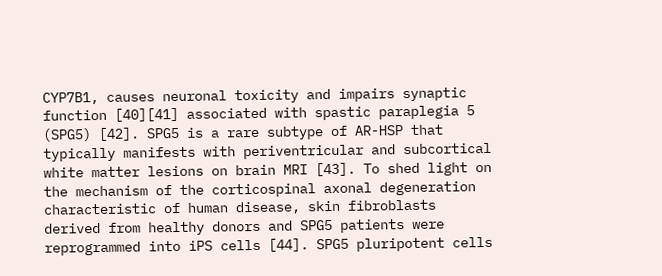CYP7B1, causes neuronal toxicity and impairs synaptic function [40][41] associated with spastic paraplegia 5 (SPG5) [42]. SPG5 is a rare subtype of AR-HSP that typically manifests with periventricular and subcortical white matter lesions on brain MRI [43]. To shed light on the mechanism of the corticospinal axonal degeneration characteristic of human disease, skin fibroblasts derived from healthy donors and SPG5 patients were reprogrammed into iPS cells [44]. SPG5 pluripotent cells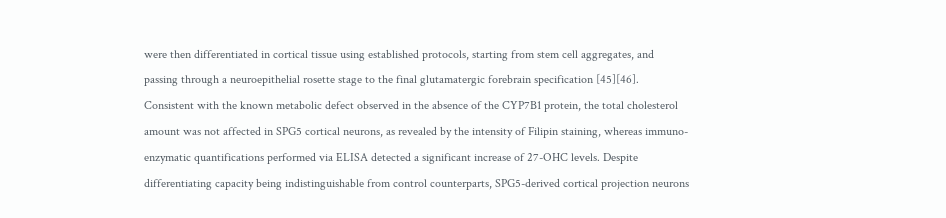were then differentiated in cortical tissue using established protocols, starting from stem cell aggregates, and passing through a neuroepithelial rosette stage to the final glutamatergic forebrain specification [45][46]. Consistent with the known metabolic defect observed in the absence of the CYP7B1 protein, the total cholesterol amount was not affected in SPG5 cortical neurons, as revealed by the intensity of Filipin staining, whereas immuno-enzymatic quantifications performed via ELISA detected a significant increase of 27-OHC levels. Despite differentiating capacity being indistinguishable from control counterparts, SPG5-derived cortical projection neurons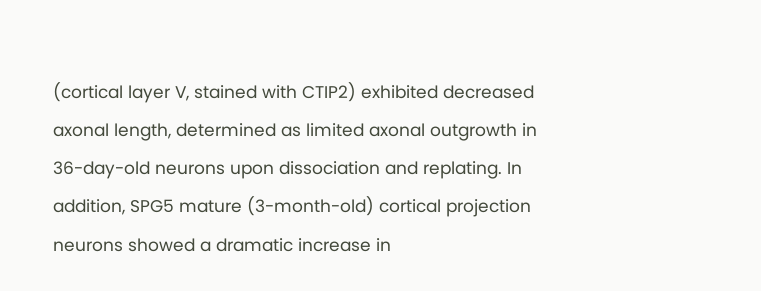(cortical layer V, stained with CTIP2) exhibited decreased axonal length, determined as limited axonal outgrowth in 36-day-old neurons upon dissociation and replating. In addition, SPG5 mature (3-month-old) cortical projection neurons showed a dramatic increase in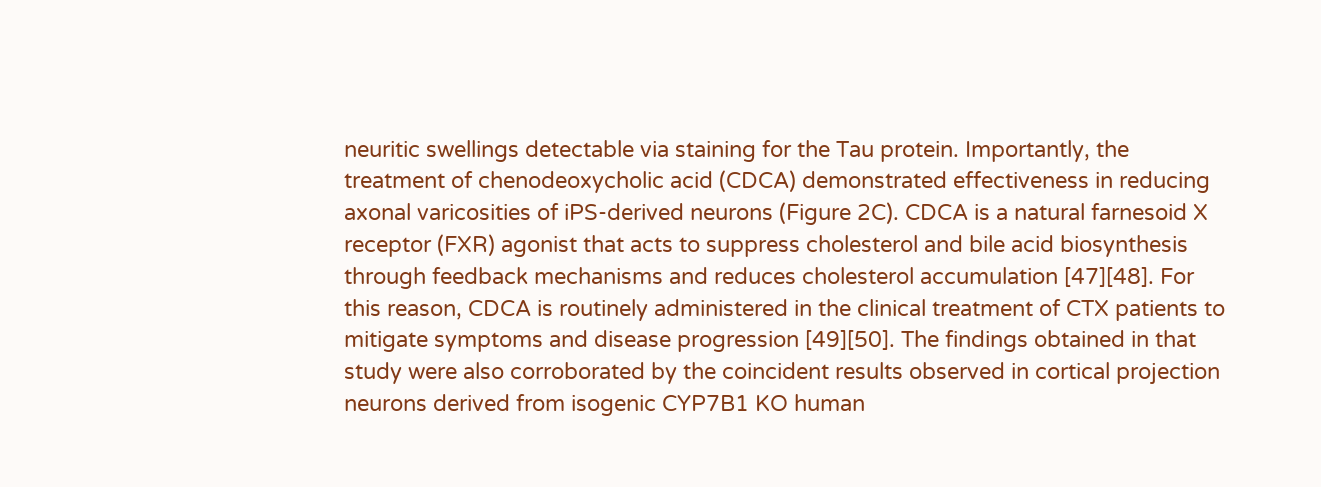neuritic swellings detectable via staining for the Tau protein. Importantly, the treatment of chenodeoxycholic acid (CDCA) demonstrated effectiveness in reducing axonal varicosities of iPS-derived neurons (Figure 2C). CDCA is a natural farnesoid X receptor (FXR) agonist that acts to suppress cholesterol and bile acid biosynthesis through feedback mechanisms and reduces cholesterol accumulation [47][48]. For this reason, CDCA is routinely administered in the clinical treatment of CTX patients to mitigate symptoms and disease progression [49][50]. The findings obtained in that study were also corroborated by the coincident results observed in cortical projection neurons derived from isogenic CYP7B1 KO human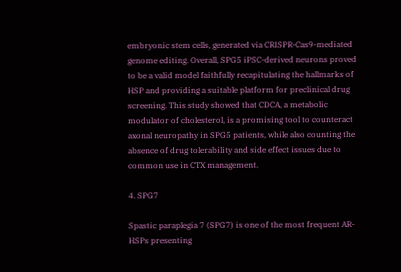embryonic stem cells, generated via CRISPR-Cas9-mediated genome editing. Overall, SPG5 iPSC-derived neurons proved to be a valid model faithfully recapitulating the hallmarks of HSP and providing a suitable platform for preclinical drug screening. This study showed that CDCA, a metabolic modulator of cholesterol, is a promising tool to counteract axonal neuropathy in SPG5 patients, while also counting the absence of drug tolerability and side effect issues due to common use in CTX management.

4. SPG7

Spastic paraplegia 7 (SPG7) is one of the most frequent AR-HSPs presenting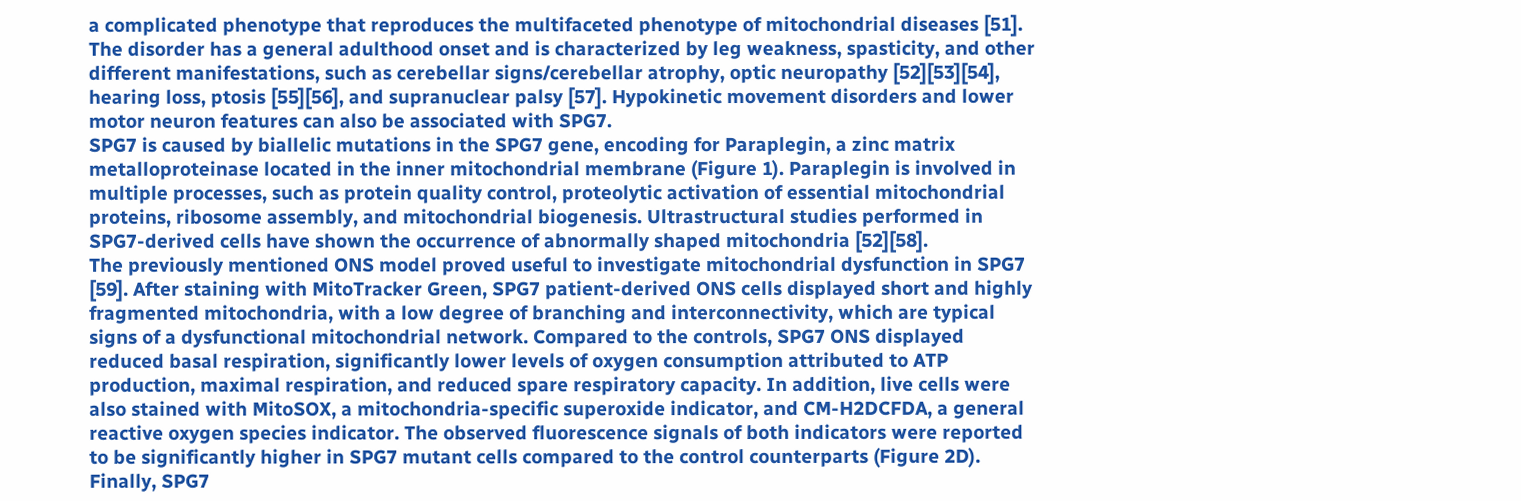a complicated phenotype that reproduces the multifaceted phenotype of mitochondrial diseases [51]. The disorder has a general adulthood onset and is characterized by leg weakness, spasticity, and other different manifestations, such as cerebellar signs/cerebellar atrophy, optic neuropathy [52][53][54], hearing loss, ptosis [55][56], and supranuclear palsy [57]. Hypokinetic movement disorders and lower motor neuron features can also be associated with SPG7.
SPG7 is caused by biallelic mutations in the SPG7 gene, encoding for Paraplegin, a zinc matrix metalloproteinase located in the inner mitochondrial membrane (Figure 1). Paraplegin is involved in multiple processes, such as protein quality control, proteolytic activation of essential mitochondrial proteins, ribosome assembly, and mitochondrial biogenesis. Ultrastructural studies performed in SPG7-derived cells have shown the occurrence of abnormally shaped mitochondria [52][58].
The previously mentioned ONS model proved useful to investigate mitochondrial dysfunction in SPG7 [59]. After staining with MitoTracker Green, SPG7 patient-derived ONS cells displayed short and highly fragmented mitochondria, with a low degree of branching and interconnectivity, which are typical signs of a dysfunctional mitochondrial network. Compared to the controls, SPG7 ONS displayed reduced basal respiration, significantly lower levels of oxygen consumption attributed to ATP production, maximal respiration, and reduced spare respiratory capacity. In addition, live cells were also stained with MitoSOX, a mitochondria-specific superoxide indicator, and CM-H2DCFDA, a general reactive oxygen species indicator. The observed fluorescence signals of both indicators were reported to be significantly higher in SPG7 mutant cells compared to the control counterparts (Figure 2D). Finally, SPG7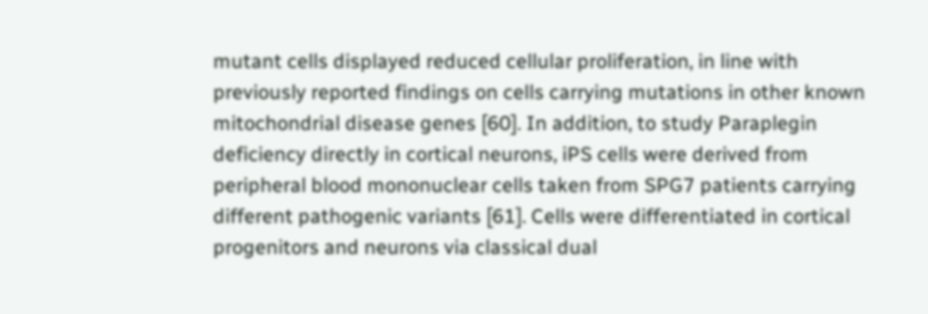mutant cells displayed reduced cellular proliferation, in line with previously reported findings on cells carrying mutations in other known mitochondrial disease genes [60]. In addition, to study Paraplegin deficiency directly in cortical neurons, iPS cells were derived from peripheral blood mononuclear cells taken from SPG7 patients carrying different pathogenic variants [61]. Cells were differentiated in cortical progenitors and neurons via classical dual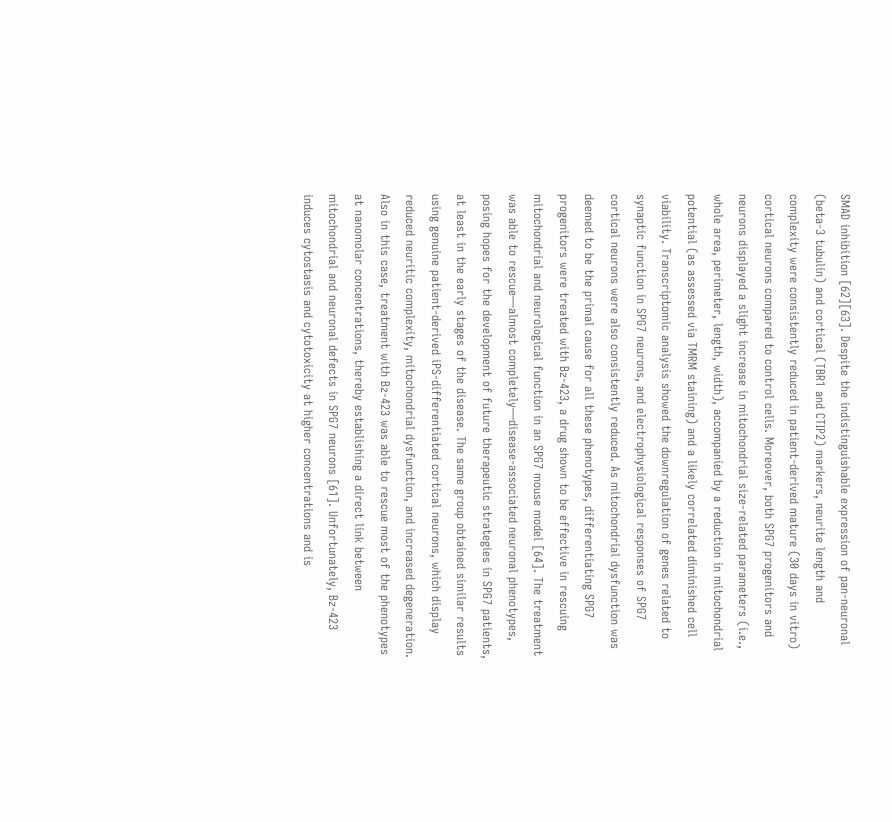SMAD inhibition [62][63]. Despite the indistinguishable expression of pan-neuronal (beta-3 tubulin) and cortical (TBR1 and CTIP2) markers, neurite length and complexity were consistently reduced in patient-derived mature (30 days in vitro) cortical neurons compared to control cells. Moreover, both SPG7 progenitors and neurons displayed a slight increase in mitochondrial size-related parameters (i.e., whole area, perimeter, length, width), accompanied by a reduction in mitochondrial potential (as assessed via TMRM staining) and a likely correlated diminished cell viability. Transcriptomic analysis showed the downregulation of genes related to synaptic function in SPG7 neurons, and electrophysiological responses of SPG7 cortical neurons were also consistently reduced. As mitochondrial dysfunction was deemed to be the primal cause for all these phenotypes, differentiating SPG7 progenitors were treated with Bz-423, a drug shown to be effective in rescuing mitochondrial and neurological function in an SPG7 mouse model [64]. The treatment was able to rescue—almost completely—disease-associated neuronal phenotypes, posing hopes for the development of future therapeutic strategies in SPG7 patients, at least in the early stages of the disease. The same group obtained similar results using genuine patient-derived iPS-differentiated cortical neurons, which display reduced neuritic complexity, mitochondrial dysfunction, and increased degeneration. Also in this case, treatment with Bz-423 was able to rescue most of the phenotypes at nanomolar concentrations, thereby establishing a direct link between mitochondrial and neuronal defects in SPG7 neurons [61]. Unfortunately, Bz-423 induces cytostasis and cytotoxicity at higher concentrations and is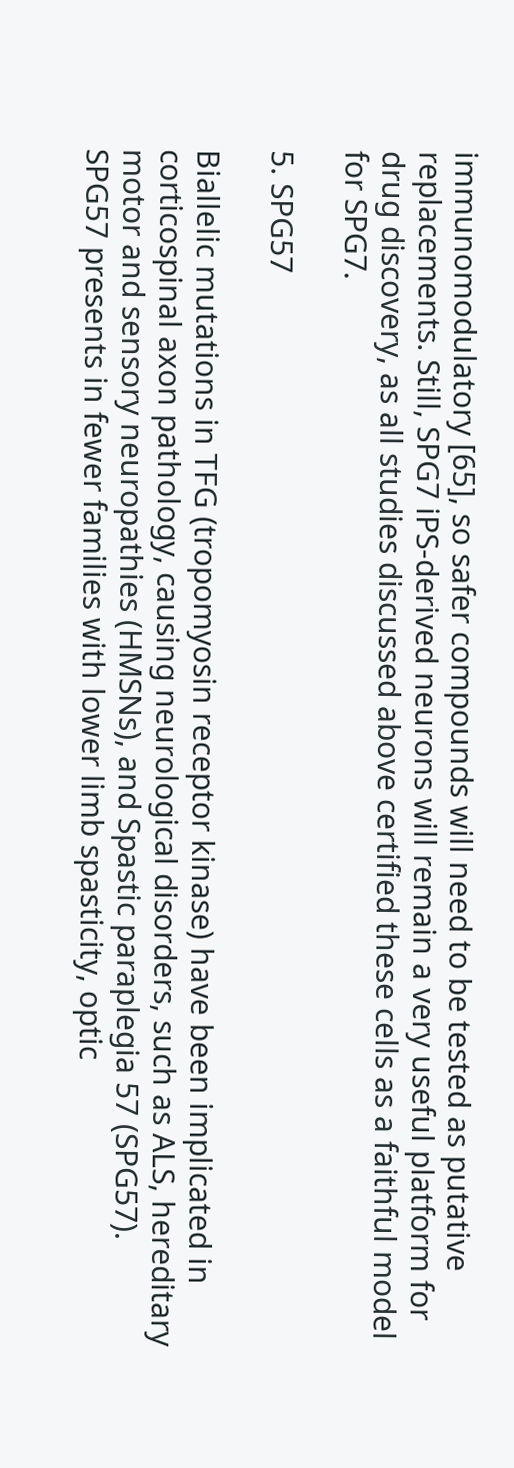immunomodulatory [65], so safer compounds will need to be tested as putative replacements. Still, SPG7 iPS-derived neurons will remain a very useful platform for drug discovery, as all studies discussed above certified these cells as a faithful model for SPG7.

5. SPG57

Biallelic mutations in TFG (tropomyosin receptor kinase) have been implicated in corticospinal axon pathology, causing neurological disorders, such as ALS, hereditary motor and sensory neuropathies (HMSNs), and Spastic paraplegia 57 (SPG57).
SPG57 presents in fewer families with lower limb spasticity, optic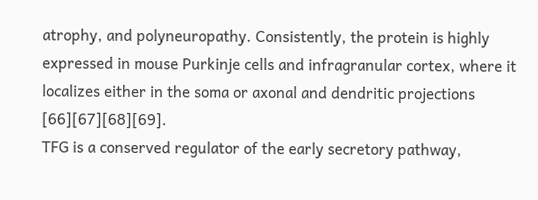atrophy, and polyneuropathy. Consistently, the protein is highly expressed in mouse Purkinje cells and infragranular cortex, where it localizes either in the soma or axonal and dendritic projections [66][67][68][69].
TFG is a conserved regulator of the early secretory pathway,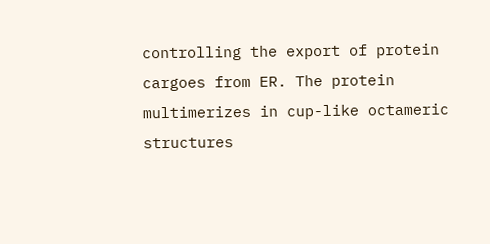controlling the export of protein cargoes from ER. The protein multimerizes in cup-like octameric structures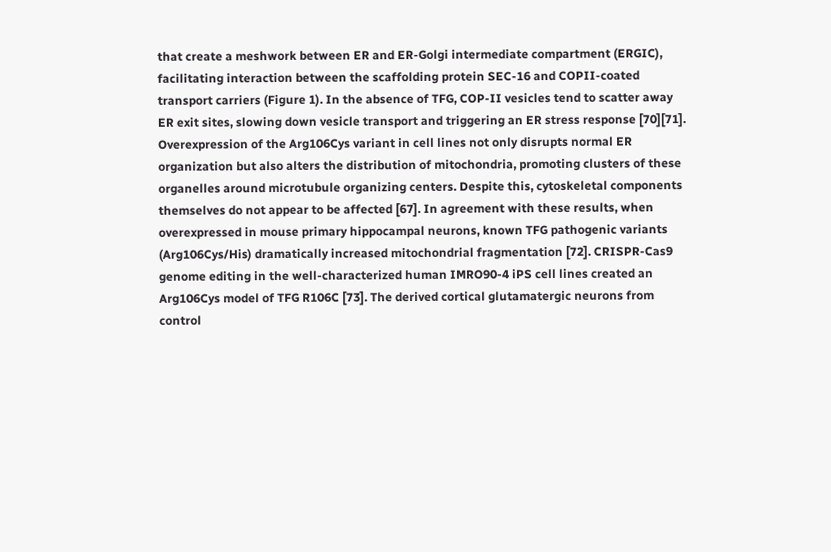that create a meshwork between ER and ER-Golgi intermediate compartment (ERGIC), facilitating interaction between the scaffolding protein SEC-16 and COPII-coated transport carriers (Figure 1). In the absence of TFG, COP-II vesicles tend to scatter away ER exit sites, slowing down vesicle transport and triggering an ER stress response [70][71].
Overexpression of the Arg106Cys variant in cell lines not only disrupts normal ER organization but also alters the distribution of mitochondria, promoting clusters of these organelles around microtubule organizing centers. Despite this, cytoskeletal components themselves do not appear to be affected [67]. In agreement with these results, when overexpressed in mouse primary hippocampal neurons, known TFG pathogenic variants (Arg106Cys/His) dramatically increased mitochondrial fragmentation [72]. CRISPR-Cas9 genome editing in the well-characterized human IMRO90-4 iPS cell lines created an Arg106Cys model of TFG R106C [73]. The derived cortical glutamatergic neurons from control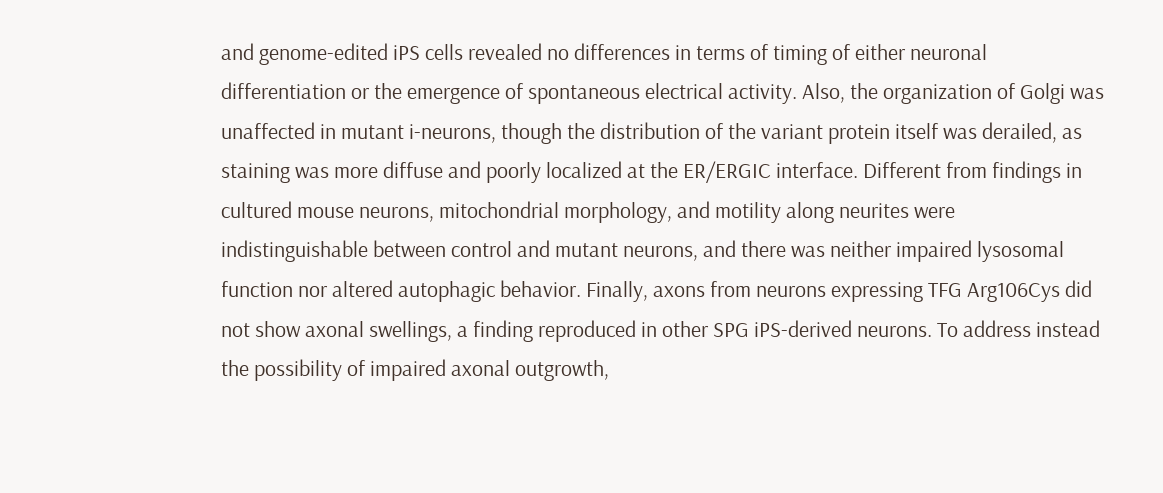and genome-edited iPS cells revealed no differences in terms of timing of either neuronal differentiation or the emergence of spontaneous electrical activity. Also, the organization of Golgi was unaffected in mutant i-neurons, though the distribution of the variant protein itself was derailed, as staining was more diffuse and poorly localized at the ER/ERGIC interface. Different from findings in cultured mouse neurons, mitochondrial morphology, and motility along neurites were indistinguishable between control and mutant neurons, and there was neither impaired lysosomal function nor altered autophagic behavior. Finally, axons from neurons expressing TFG Arg106Cys did not show axonal swellings, a finding reproduced in other SPG iPS-derived neurons. To address instead the possibility of impaired axonal outgrowth,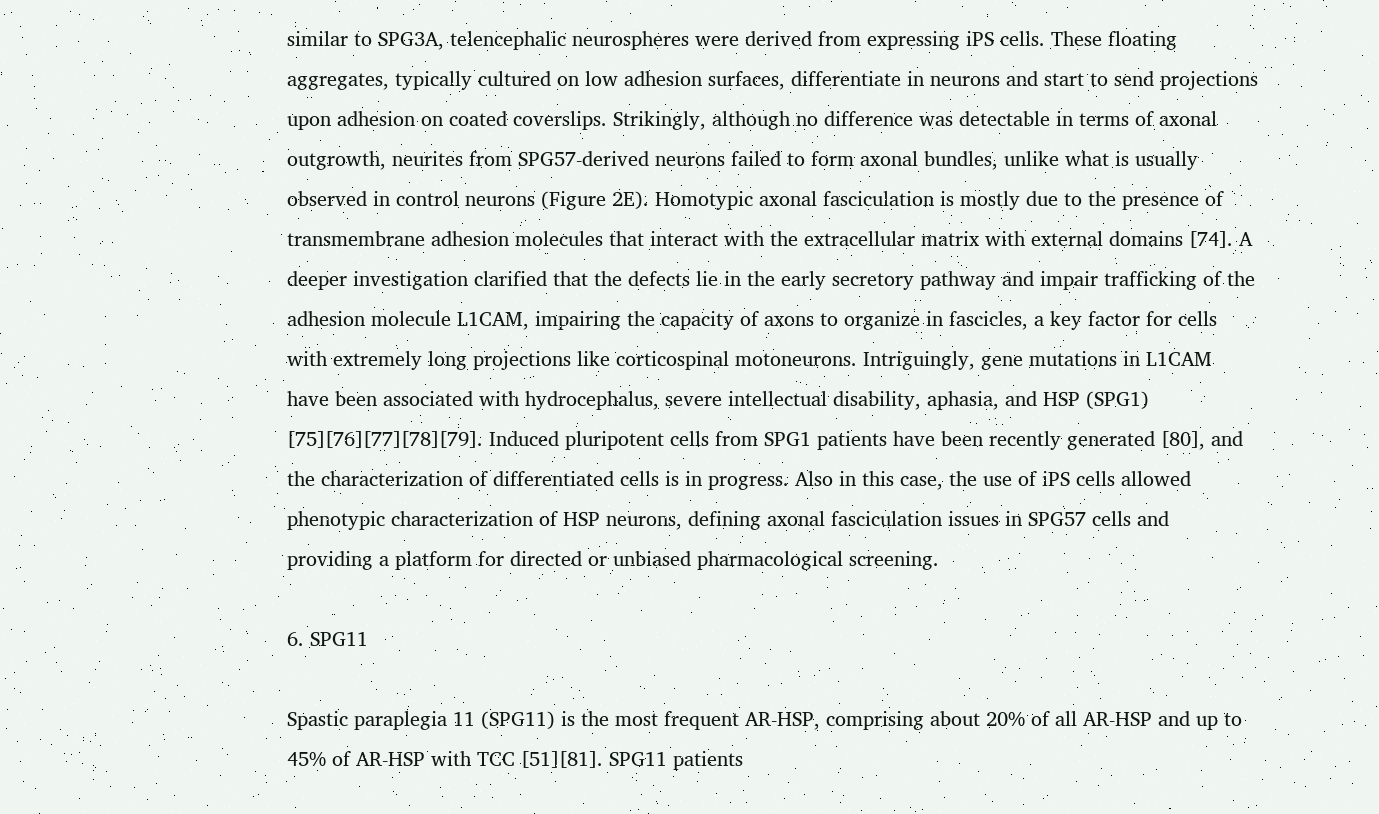similar to SPG3A, telencephalic neurospheres were derived from expressing iPS cells. These floating aggregates, typically cultured on low adhesion surfaces, differentiate in neurons and start to send projections upon adhesion on coated coverslips. Strikingly, although no difference was detectable in terms of axonal outgrowth, neurites from SPG57-derived neurons failed to form axonal bundles, unlike what is usually observed in control neurons (Figure 2E). Homotypic axonal fasciculation is mostly due to the presence of transmembrane adhesion molecules that interact with the extracellular matrix with external domains [74]. A deeper investigation clarified that the defects lie in the early secretory pathway and impair trafficking of the adhesion molecule L1CAM, impairing the capacity of axons to organize in fascicles, a key factor for cells with extremely long projections like corticospinal motoneurons. Intriguingly, gene mutations in L1CAM have been associated with hydrocephalus, severe intellectual disability, aphasia, and HSP (SPG1) [75][76][77][78][79]. Induced pluripotent cells from SPG1 patients have been recently generated [80], and the characterization of differentiated cells is in progress. Also in this case, the use of iPS cells allowed phenotypic characterization of HSP neurons, defining axonal fasciculation issues in SPG57 cells and providing a platform for directed or unbiased pharmacological screening.

6. SPG11

Spastic paraplegia 11 (SPG11) is the most frequent AR-HSP, comprising about 20% of all AR-HSP and up to 45% of AR-HSP with TCC [51][81]. SPG11 patients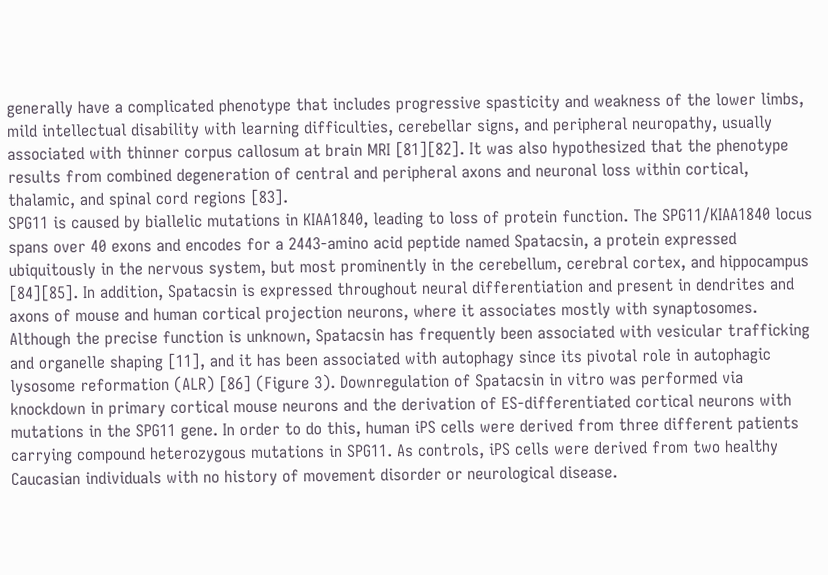generally have a complicated phenotype that includes progressive spasticity and weakness of the lower limbs, mild intellectual disability with learning difficulties, cerebellar signs, and peripheral neuropathy, usually associated with thinner corpus callosum at brain MRI [81][82]. It was also hypothesized that the phenotype results from combined degeneration of central and peripheral axons and neuronal loss within cortical, thalamic, and spinal cord regions [83].
SPG11 is caused by biallelic mutations in KIAA1840, leading to loss of protein function. The SPG11/KIAA1840 locus spans over 40 exons and encodes for a 2443-amino acid peptide named Spatacsin, a protein expressed ubiquitously in the nervous system, but most prominently in the cerebellum, cerebral cortex, and hippocampus [84][85]. In addition, Spatacsin is expressed throughout neural differentiation and present in dendrites and axons of mouse and human cortical projection neurons, where it associates mostly with synaptosomes. Although the precise function is unknown, Spatacsin has frequently been associated with vesicular trafficking and organelle shaping [11], and it has been associated with autophagy since its pivotal role in autophagic lysosome reformation (ALR) [86] (Figure 3). Downregulation of Spatacsin in vitro was performed via knockdown in primary cortical mouse neurons and the derivation of ES-differentiated cortical neurons with mutations in the SPG11 gene. In order to do this, human iPS cells were derived from three different patients carrying compound heterozygous mutations in SPG11. As controls, iPS cells were derived from two healthy Caucasian individuals with no history of movement disorder or neurological disease.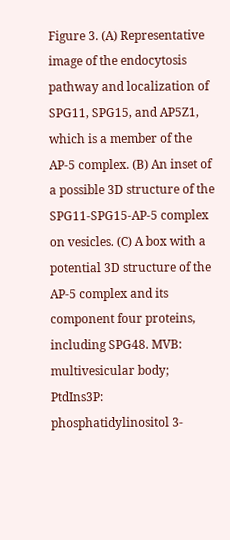Figure 3. (A) Representative image of the endocytosis pathway and localization of SPG11, SPG15, and AP5Z1, which is a member of the AP-5 complex. (B) An inset of a possible 3D structure of the SPG11-SPG15-AP-5 complex on vesicles. (C) A box with a potential 3D structure of the AP-5 complex and its component four proteins, including SPG48. MVB: multivesicular body; PtdIns3P: phosphatidylinositol 3-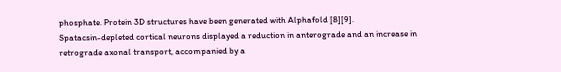phosphate. Protein 3D structures have been generated with Alphafold [8][9].
Spatacsin-depleted cortical neurons displayed a reduction in anterograde and an increase in retrograde axonal transport, accompanied by a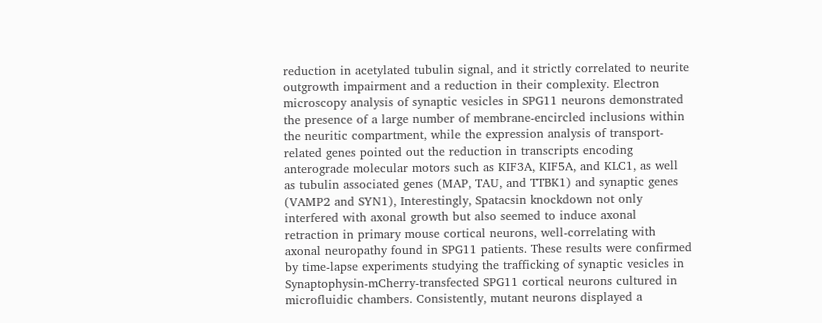reduction in acetylated tubulin signal, and it strictly correlated to neurite outgrowth impairment and a reduction in their complexity. Electron microscopy analysis of synaptic vesicles in SPG11 neurons demonstrated the presence of a large number of membrane-encircled inclusions within the neuritic compartment, while the expression analysis of transport-related genes pointed out the reduction in transcripts encoding anterograde molecular motors such as KIF3A, KIF5A, and KLC1, as well as tubulin associated genes (MAP, TAU, and TTBK1) and synaptic genes (VAMP2 and SYN1), Interestingly, Spatacsin knockdown not only interfered with axonal growth but also seemed to induce axonal retraction in primary mouse cortical neurons, well-correlating with axonal neuropathy found in SPG11 patients. These results were confirmed by time-lapse experiments studying the trafficking of synaptic vesicles in Synaptophysin-mCherry-transfected SPG11 cortical neurons cultured in microfluidic chambers. Consistently, mutant neurons displayed a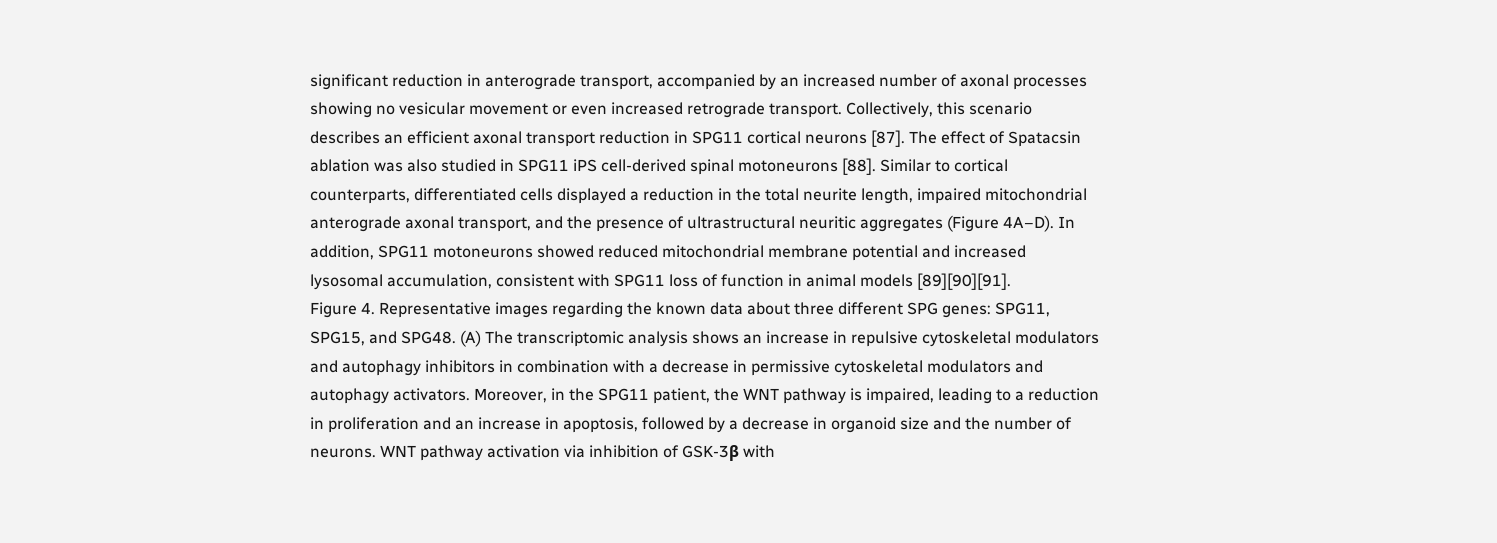significant reduction in anterograde transport, accompanied by an increased number of axonal processes showing no vesicular movement or even increased retrograde transport. Collectively, this scenario describes an efficient axonal transport reduction in SPG11 cortical neurons [87]. The effect of Spatacsin ablation was also studied in SPG11 iPS cell-derived spinal motoneurons [88]. Similar to cortical counterparts, differentiated cells displayed a reduction in the total neurite length, impaired mitochondrial anterograde axonal transport, and the presence of ultrastructural neuritic aggregates (Figure 4A–D). In addition, SPG11 motoneurons showed reduced mitochondrial membrane potential and increased lysosomal accumulation, consistent with SPG11 loss of function in animal models [89][90][91].
Figure 4. Representative images regarding the known data about three different SPG genes: SPG11, SPG15, and SPG48. (A) The transcriptomic analysis shows an increase in repulsive cytoskeletal modulators and autophagy inhibitors in combination with a decrease in permissive cytoskeletal modulators and autophagy activators. Moreover, in the SPG11 patient, the WNT pathway is impaired, leading to a reduction in proliferation and an increase in apoptosis, followed by a decrease in organoid size and the number of neurons. WNT pathway activation via inhibition of GSK-3β with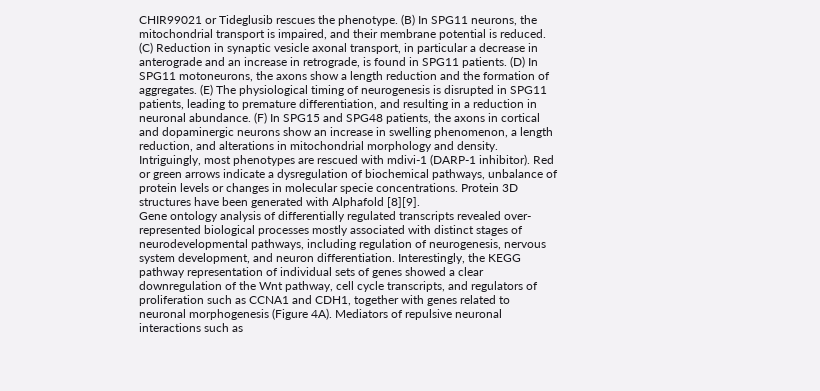CHIR99021 or Tideglusib rescues the phenotype. (B) In SPG11 neurons, the mitochondrial transport is impaired, and their membrane potential is reduced. (C) Reduction in synaptic vesicle axonal transport, in particular a decrease in anterograde and an increase in retrograde, is found in SPG11 patients. (D) In SPG11 motoneurons, the axons show a length reduction and the formation of aggregates. (E) The physiological timing of neurogenesis is disrupted in SPG11 patients, leading to premature differentiation, and resulting in a reduction in neuronal abundance. (F) In SPG15 and SPG48 patients, the axons in cortical and dopaminergic neurons show an increase in swelling phenomenon, a length reduction, and alterations in mitochondrial morphology and density. Intriguingly, most phenotypes are rescued with mdivi-1 (DARP-1 inhibitor). Red or green arrows indicate a dysregulation of biochemical pathways, unbalance of protein levels or changes in molecular specie concentrations. Protein 3D structures have been generated with Alphafold [8][9].
Gene ontology analysis of differentially regulated transcripts revealed over-represented biological processes mostly associated with distinct stages of neurodevelopmental pathways, including regulation of neurogenesis, nervous system development, and neuron differentiation. Interestingly, the KEGG pathway representation of individual sets of genes showed a clear downregulation of the Wnt pathway, cell cycle transcripts, and regulators of proliferation such as CCNA1 and CDH1, together with genes related to neuronal morphogenesis (Figure 4A). Mediators of repulsive neuronal interactions such as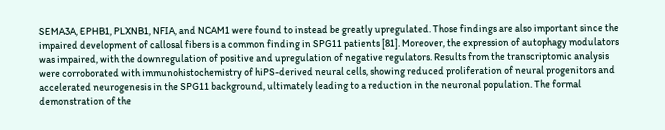SEMA3A, EPHB1, PLXNB1, NFIA, and NCAM1 were found to instead be greatly upregulated. Those findings are also important since the impaired development of callosal fibers is a common finding in SPG11 patients [81]. Moreover, the expression of autophagy modulators was impaired, with the downregulation of positive and upregulation of negative regulators. Results from the transcriptomic analysis were corroborated with immunohistochemistry of hiPS-derived neural cells, showing reduced proliferation of neural progenitors and accelerated neurogenesis in the SPG11 background, ultimately leading to a reduction in the neuronal population. The formal demonstration of the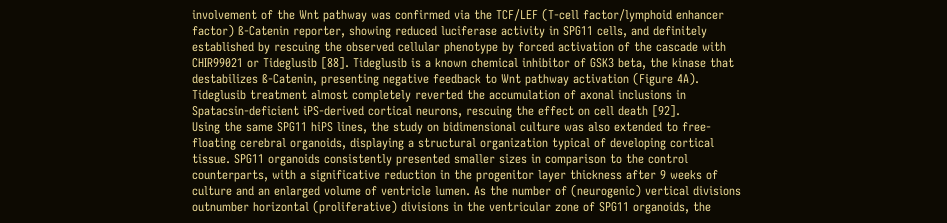involvement of the Wnt pathway was confirmed via the TCF/LEF (T-cell factor/lymphoid enhancer factor) ß-Catenin reporter, showing reduced luciferase activity in SPG11 cells, and definitely established by rescuing the observed cellular phenotype by forced activation of the cascade with CHIR99021 or Tideglusib [88]. Tideglusib is a known chemical inhibitor of GSK3 beta, the kinase that destabilizes ß-Catenin, presenting negative feedback to Wnt pathway activation (Figure 4A). Tideglusib treatment almost completely reverted the accumulation of axonal inclusions in Spatacsin-deficient iPS-derived cortical neurons, rescuing the effect on cell death [92].
Using the same SPG11 hiPS lines, the study on bidimensional culture was also extended to free-floating cerebral organoids, displaying a structural organization typical of developing cortical tissue. SPG11 organoids consistently presented smaller sizes in comparison to the control counterparts, with a significative reduction in the progenitor layer thickness after 9 weeks of culture and an enlarged volume of ventricle lumen. As the number of (neurogenic) vertical divisions outnumber horizontal (proliferative) divisions in the ventricular zone of SPG11 organoids, the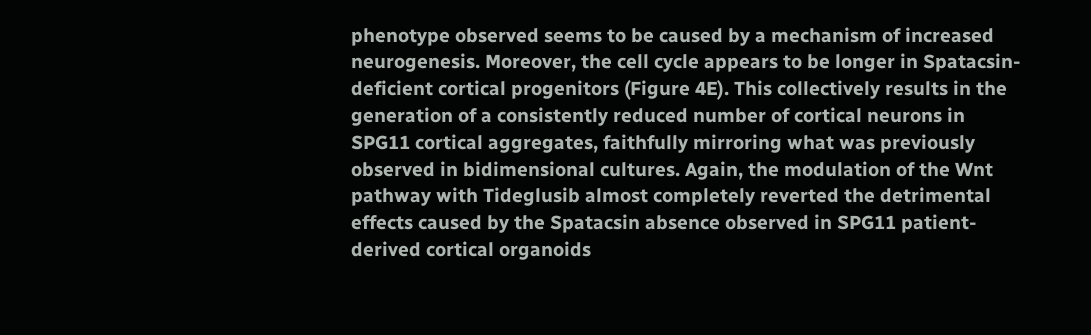phenotype observed seems to be caused by a mechanism of increased neurogenesis. Moreover, the cell cycle appears to be longer in Spatacsin-deficient cortical progenitors (Figure 4E). This collectively results in the generation of a consistently reduced number of cortical neurons in SPG11 cortical aggregates, faithfully mirroring what was previously observed in bidimensional cultures. Again, the modulation of the Wnt pathway with Tideglusib almost completely reverted the detrimental effects caused by the Spatacsin absence observed in SPG11 patient-derived cortical organoids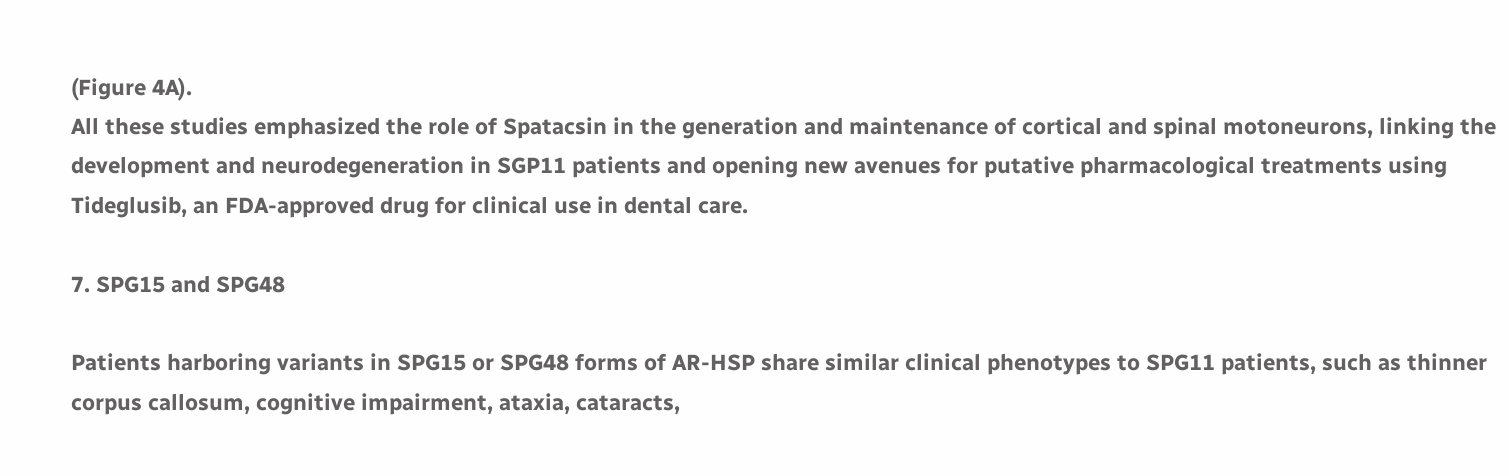(Figure 4A).
All these studies emphasized the role of Spatacsin in the generation and maintenance of cortical and spinal motoneurons, linking the development and neurodegeneration in SGP11 patients and opening new avenues for putative pharmacological treatments using Tideglusib, an FDA-approved drug for clinical use in dental care.

7. SPG15 and SPG48

Patients harboring variants in SPG15 or SPG48 forms of AR-HSP share similar clinical phenotypes to SPG11 patients, such as thinner corpus callosum, cognitive impairment, ataxia, cataracts,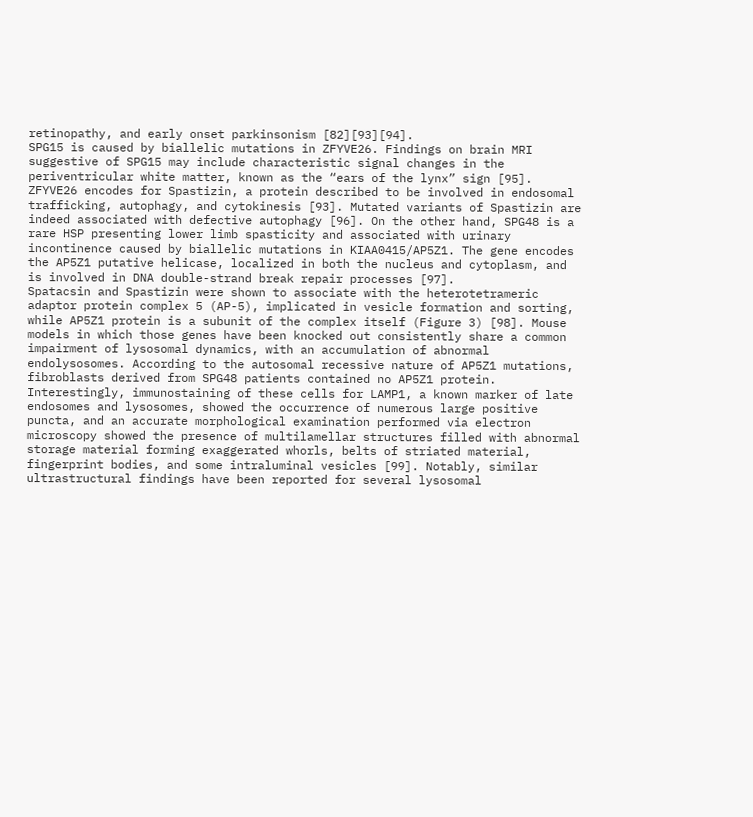retinopathy, and early onset parkinsonism [82][93][94].
SPG15 is caused by biallelic mutations in ZFYVE26. Findings on brain MRI suggestive of SPG15 may include characteristic signal changes in the periventricular white matter, known as the “ears of the lynx” sign [95]. ZFYVE26 encodes for Spastizin, a protein described to be involved in endosomal trafficking, autophagy, and cytokinesis [93]. Mutated variants of Spastizin are indeed associated with defective autophagy [96]. On the other hand, SPG48 is a rare HSP presenting lower limb spasticity and associated with urinary incontinence caused by biallelic mutations in KIAA0415/AP5Z1. The gene encodes the AP5Z1 putative helicase, localized in both the nucleus and cytoplasm, and is involved in DNA double-strand break repair processes [97].
Spatacsin and Spastizin were shown to associate with the heterotetrameric adaptor protein complex 5 (AP-5), implicated in vesicle formation and sorting, while AP5Z1 protein is a subunit of the complex itself (Figure 3) [98]. Mouse models in which those genes have been knocked out consistently share a common impairment of lysosomal dynamics, with an accumulation of abnormal endolysosomes. According to the autosomal recessive nature of AP5Z1 mutations, fibroblasts derived from SPG48 patients contained no AP5Z1 protein. Interestingly, immunostaining of these cells for LAMP1, a known marker of late endosomes and lysosomes, showed the occurrence of numerous large positive puncta, and an accurate morphological examination performed via electron microscopy showed the presence of multilamellar structures filled with abnormal storage material forming exaggerated whorls, belts of striated material, fingerprint bodies, and some intraluminal vesicles [99]. Notably, similar ultrastructural findings have been reported for several lysosomal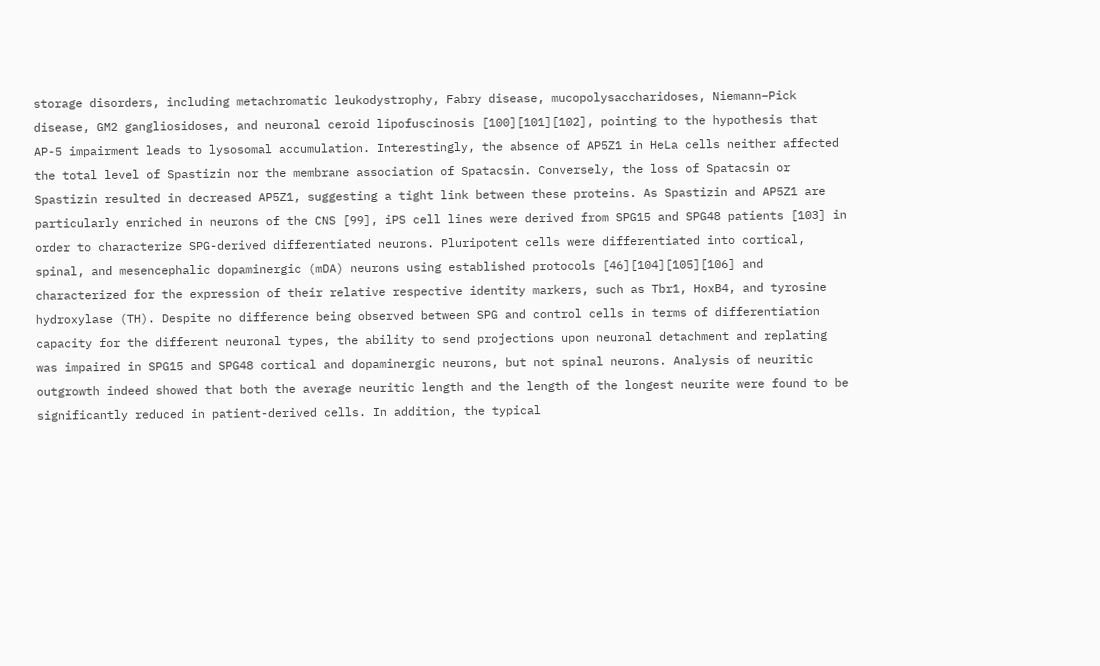storage disorders, including metachromatic leukodystrophy, Fabry disease, mucopolysaccharidoses, Niemann–Pick disease, GM2 gangliosidoses, and neuronal ceroid lipofuscinosis [100][101][102], pointing to the hypothesis that AP-5 impairment leads to lysosomal accumulation. Interestingly, the absence of AP5Z1 in HeLa cells neither affected the total level of Spastizin nor the membrane association of Spatacsin. Conversely, the loss of Spatacsin or Spastizin resulted in decreased AP5Z1, suggesting a tight link between these proteins. As Spastizin and AP5Z1 are particularly enriched in neurons of the CNS [99], iPS cell lines were derived from SPG15 and SPG48 patients [103] in order to characterize SPG-derived differentiated neurons. Pluripotent cells were differentiated into cortical, spinal, and mesencephalic dopaminergic (mDA) neurons using established protocols [46][104][105][106] and characterized for the expression of their relative respective identity markers, such as Tbr1, HoxB4, and tyrosine hydroxylase (TH). Despite no difference being observed between SPG and control cells in terms of differentiation capacity for the different neuronal types, the ability to send projections upon neuronal detachment and replating was impaired in SPG15 and SPG48 cortical and dopaminergic neurons, but not spinal neurons. Analysis of neuritic outgrowth indeed showed that both the average neuritic length and the length of the longest neurite were found to be significantly reduced in patient-derived cells. In addition, the typical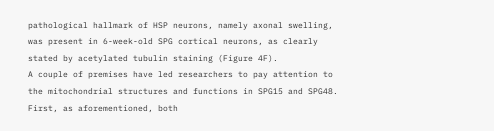pathological hallmark of HSP neurons, namely axonal swelling, was present in 6-week-old SPG cortical neurons, as clearly stated by acetylated tubulin staining (Figure 4F).
A couple of premises have led researchers to pay attention to the mitochondrial structures and functions in SPG15 and SPG48. First, as aforementioned, both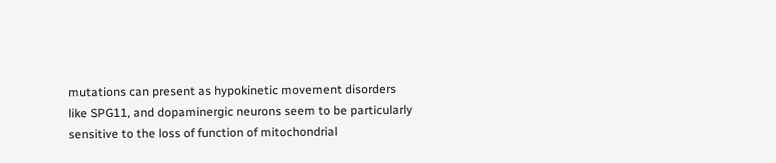mutations can present as hypokinetic movement disorders like SPG11, and dopaminergic neurons seem to be particularly sensitive to the loss of function of mitochondrial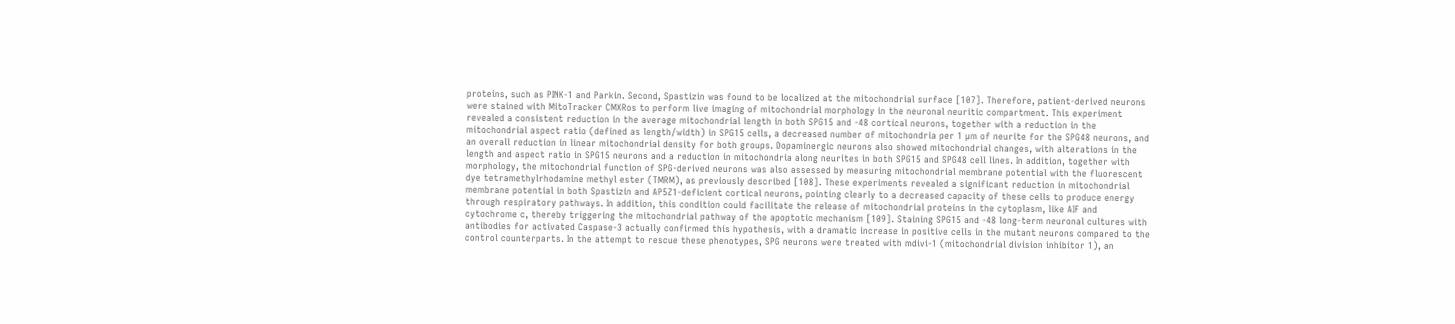proteins, such as PINK-1 and Parkin. Second, Spastizin was found to be localized at the mitochondrial surface [107]. Therefore, patient-derived neurons were stained with MitoTracker CMXRos to perform live imaging of mitochondrial morphology in the neuronal neuritic compartment. This experiment revealed a consistent reduction in the average mitochondrial length in both SPG15 and -48 cortical neurons, together with a reduction in the mitochondrial aspect ratio (defined as length/width) in SPG15 cells, a decreased number of mitochondria per 1 µm of neurite for the SPG48 neurons, and an overall reduction in linear mitochondrial density for both groups. Dopaminergic neurons also showed mitochondrial changes, with alterations in the length and aspect ratio in SPG15 neurons and a reduction in mitochondria along neurites in both SPG15 and SPG48 cell lines. In addition, together with morphology, the mitochondrial function of SPG-derived neurons was also assessed by measuring mitochondrial membrane potential with the fluorescent dye tetramethylrhodamine methyl ester (TMRM), as previously described [108]. These experiments revealed a significant reduction in mitochondrial membrane potential in both Spastizin and AP5Z1-deficient cortical neurons, pointing clearly to a decreased capacity of these cells to produce energy through respiratory pathways. In addition, this condition could facilitate the release of mitochondrial proteins in the cytoplasm, like AIF and cytochrome c, thereby triggering the mitochondrial pathway of the apoptotic mechanism [109]. Staining SPG15 and -48 long-term neuronal cultures with antibodies for activated Caspase-3 actually confirmed this hypothesis, with a dramatic increase in positive cells in the mutant neurons compared to the control counterparts. In the attempt to rescue these phenotypes, SPG neurons were treated with mdivi-1 (mitochondrial division inhibitor 1), an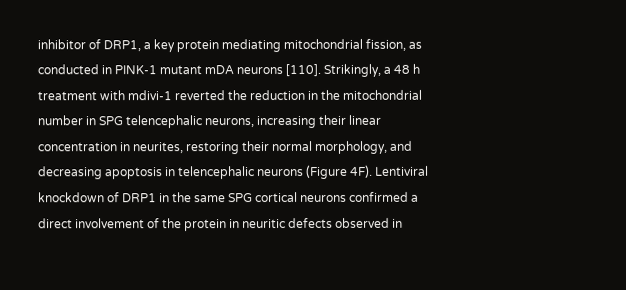inhibitor of DRP1, a key protein mediating mitochondrial fission, as conducted in PINK-1 mutant mDA neurons [110]. Strikingly, a 48 h treatment with mdivi-1 reverted the reduction in the mitochondrial number in SPG telencephalic neurons, increasing their linear concentration in neurites, restoring their normal morphology, and decreasing apoptosis in telencephalic neurons (Figure 4F). Lentiviral knockdown of DRP1 in the same SPG cortical neurons confirmed a direct involvement of the protein in neuritic defects observed in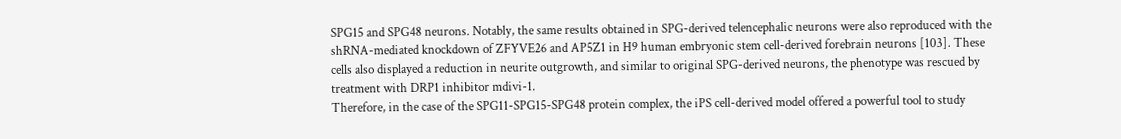SPG15 and SPG48 neurons. Notably, the same results obtained in SPG-derived telencephalic neurons were also reproduced with the shRNA-mediated knockdown of ZFYVE26 and AP5Z1 in H9 human embryonic stem cell-derived forebrain neurons [103]. These cells also displayed a reduction in neurite outgrowth, and similar to original SPG-derived neurons, the phenotype was rescued by treatment with DRP1 inhibitor mdivi-1.
Therefore, in the case of the SPG11-SPG15-SPG48 protein complex, the iPS cell-derived model offered a powerful tool to study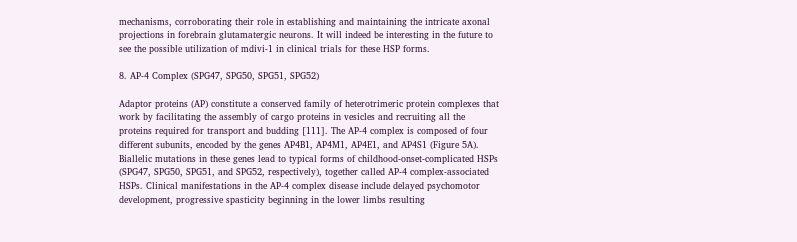mechanisms, corroborating their role in establishing and maintaining the intricate axonal projections in forebrain glutamatergic neurons. It will indeed be interesting in the future to see the possible utilization of mdivi-1 in clinical trials for these HSP forms.

8. AP-4 Complex (SPG47, SPG50, SPG51, SPG52)

Adaptor proteins (AP) constitute a conserved family of heterotrimeric protein complexes that work by facilitating the assembly of cargo proteins in vesicles and recruiting all the proteins required for transport and budding [111]. The AP-4 complex is composed of four different subunits, encoded by the genes AP4B1, AP4M1, AP4E1, and AP4S1 (Figure 5A). Biallelic mutations in these genes lead to typical forms of childhood-onset-complicated HSPs (SPG47, SPG50, SPG51, and SPG52, respectively), together called AP-4 complex-associated HSPs. Clinical manifestations in the AP-4 complex disease include delayed psychomotor development, progressive spasticity beginning in the lower limbs resulting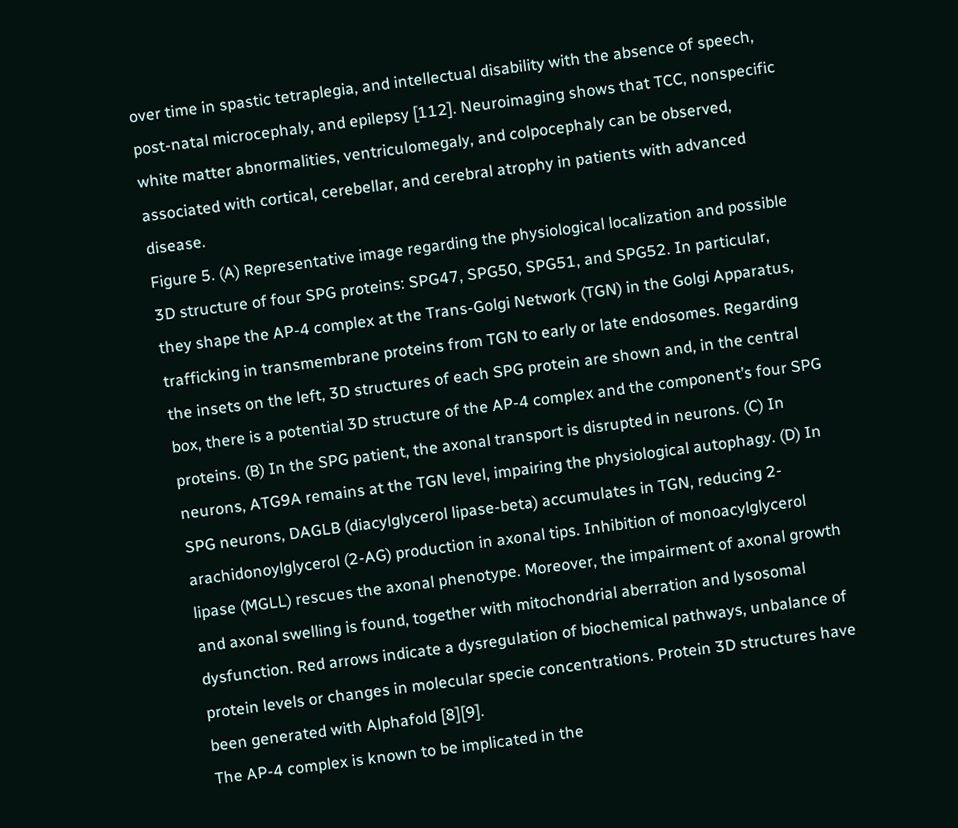over time in spastic tetraplegia, and intellectual disability with the absence of speech, post-natal microcephaly, and epilepsy [112]. Neuroimaging shows that TCC, nonspecific white matter abnormalities, ventriculomegaly, and colpocephaly can be observed, associated with cortical, cerebellar, and cerebral atrophy in patients with advanced disease.
Figure 5. (A) Representative image regarding the physiological localization and possible 3D structure of four SPG proteins: SPG47, SPG50, SPG51, and SPG52. In particular, they shape the AP-4 complex at the Trans-Golgi Network (TGN) in the Golgi Apparatus, trafficking in transmembrane proteins from TGN to early or late endosomes. Regarding the insets on the left, 3D structures of each SPG protein are shown and, in the central box, there is a potential 3D structure of the AP-4 complex and the component’s four SPG proteins. (B) In the SPG patient, the axonal transport is disrupted in neurons. (C) In neurons, ATG9A remains at the TGN level, impairing the physiological autophagy. (D) In SPG neurons, DAGLB (diacylglycerol lipase-beta) accumulates in TGN, reducing 2-arachidonoylglycerol (2-AG) production in axonal tips. Inhibition of monoacylglycerol lipase (MGLL) rescues the axonal phenotype. Moreover, the impairment of axonal growth and axonal swelling is found, together with mitochondrial aberration and lysosomal dysfunction. Red arrows indicate a dysregulation of biochemical pathways, unbalance of protein levels or changes in molecular specie concentrations. Protein 3D structures have been generated with Alphafold [8][9].
The AP-4 complex is known to be implicated in the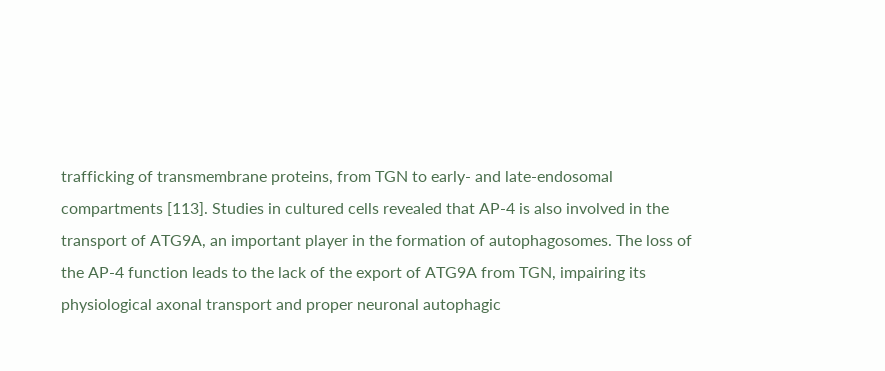trafficking of transmembrane proteins, from TGN to early- and late-endosomal compartments [113]. Studies in cultured cells revealed that AP-4 is also involved in the transport of ATG9A, an important player in the formation of autophagosomes. The loss of the AP-4 function leads to the lack of the export of ATG9A from TGN, impairing its physiological axonal transport and proper neuronal autophagic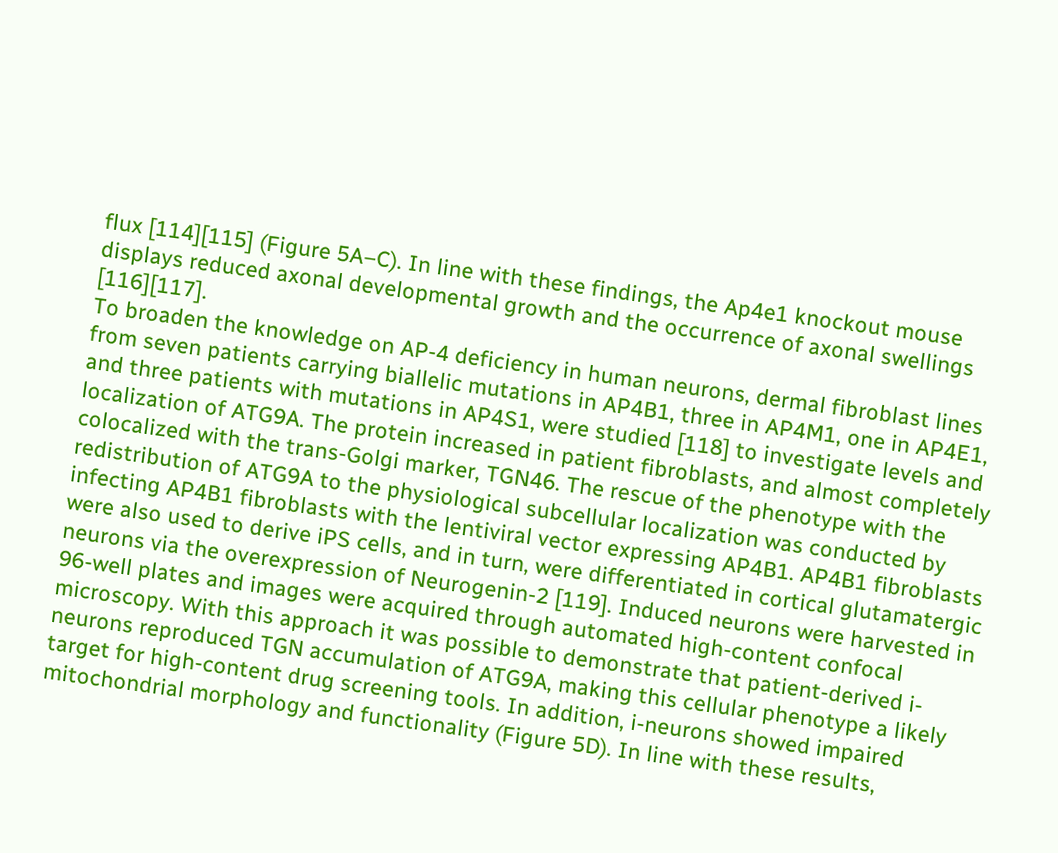flux [114][115] (Figure 5A–C). In line with these findings, the Ap4e1 knockout mouse displays reduced axonal developmental growth and the occurrence of axonal swellings [116][117].
To broaden the knowledge on AP-4 deficiency in human neurons, dermal fibroblast lines from seven patients carrying biallelic mutations in AP4B1, three in AP4M1, one in AP4E1, and three patients with mutations in AP4S1, were studied [118] to investigate levels and localization of ATG9A. The protein increased in patient fibroblasts, and almost completely colocalized with the trans-Golgi marker, TGN46. The rescue of the phenotype with the redistribution of ATG9A to the physiological subcellular localization was conducted by infecting AP4B1 fibroblasts with the lentiviral vector expressing AP4B1. AP4B1 fibroblasts were also used to derive iPS cells, and in turn, were differentiated in cortical glutamatergic neurons via the overexpression of Neurogenin-2 [119]. Induced neurons were harvested in 96-well plates and images were acquired through automated high-content confocal microscopy. With this approach it was possible to demonstrate that patient-derived i-neurons reproduced TGN accumulation of ATG9A, making this cellular phenotype a likely target for high-content drug screening tools. In addition, i-neurons showed impaired mitochondrial morphology and functionality (Figure 5D). In line with these results,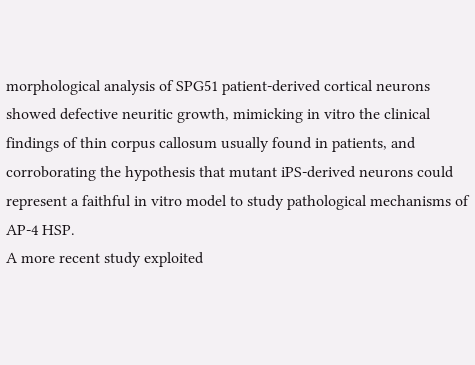morphological analysis of SPG51 patient-derived cortical neurons showed defective neuritic growth, mimicking in vitro the clinical findings of thin corpus callosum usually found in patients, and corroborating the hypothesis that mutant iPS-derived neurons could represent a faithful in vitro model to study pathological mechanisms of AP-4 HSP.
A more recent study exploited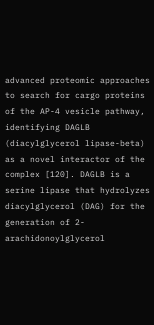advanced proteomic approaches to search for cargo proteins of the AP-4 vesicle pathway, identifying DAGLB (diacylglycerol lipase-beta) as a novel interactor of the complex [120]. DAGLB is a serine lipase that hydrolyzes diacylglycerol (DAG) for the generation of 2-arachidonoylglycerol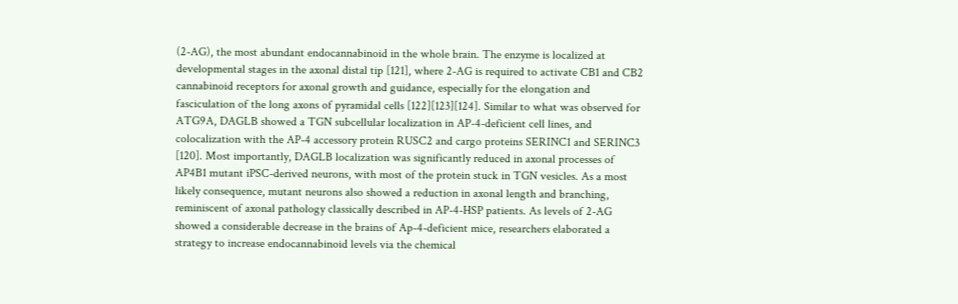(2-AG), the most abundant endocannabinoid in the whole brain. The enzyme is localized at developmental stages in the axonal distal tip [121], where 2-AG is required to activate CB1 and CB2 cannabinoid receptors for axonal growth and guidance, especially for the elongation and fasciculation of the long axons of pyramidal cells [122][123][124]. Similar to what was observed for ATG9A, DAGLB showed a TGN subcellular localization in AP-4-deficient cell lines, and colocalization with the AP-4 accessory protein RUSC2 and cargo proteins SERINC1 and SERINC3 [120]. Most importantly, DAGLB localization was significantly reduced in axonal processes of AP4B1 mutant iPSC-derived neurons, with most of the protein stuck in TGN vesicles. As a most likely consequence, mutant neurons also showed a reduction in axonal length and branching, reminiscent of axonal pathology classically described in AP-4-HSP patients. As levels of 2-AG showed a considerable decrease in the brains of Ap-4-deficient mice, researchers elaborated a strategy to increase endocannabinoid levels via the chemical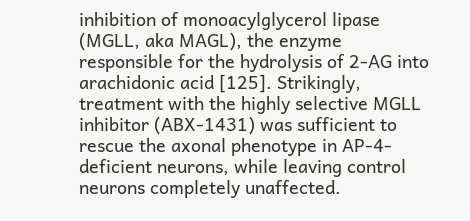inhibition of monoacylglycerol lipase (MGLL, aka MAGL), the enzyme responsible for the hydrolysis of 2-AG into arachidonic acid [125]. Strikingly, treatment with the highly selective MGLL inhibitor (ABX-1431) was sufficient to rescue the axonal phenotype in AP-4-deficient neurons, while leaving control neurons completely unaffected.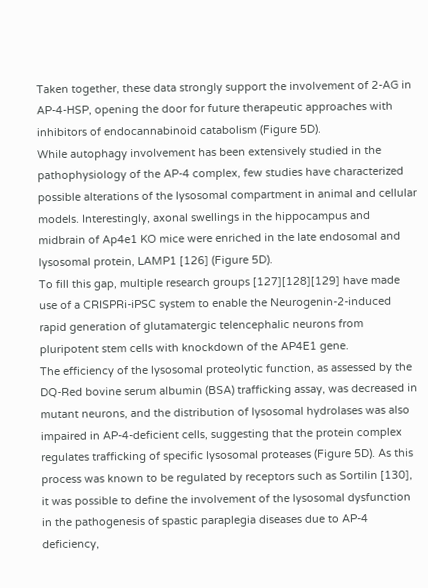Taken together, these data strongly support the involvement of 2-AG in AP-4-HSP, opening the door for future therapeutic approaches with inhibitors of endocannabinoid catabolism (Figure 5D).
While autophagy involvement has been extensively studied in the pathophysiology of the AP-4 complex, few studies have characterized possible alterations of the lysosomal compartment in animal and cellular models. Interestingly, axonal swellings in the hippocampus and midbrain of Ap4e1 KO mice were enriched in the late endosomal and lysosomal protein, LAMP1 [126] (Figure 5D).
To fill this gap, multiple research groups [127][128][129] have made use of a CRISPRi-iPSC system to enable the Neurogenin-2-induced rapid generation of glutamatergic telencephalic neurons from pluripotent stem cells with knockdown of the AP4E1 gene.
The efficiency of the lysosomal proteolytic function, as assessed by the DQ-Red bovine serum albumin (BSA) trafficking assay, was decreased in mutant neurons, and the distribution of lysosomal hydrolases was also impaired in AP-4-deficient cells, suggesting that the protein complex regulates trafficking of specific lysosomal proteases (Figure 5D). As this process was known to be regulated by receptors such as Sortilin [130], it was possible to define the involvement of the lysosomal dysfunction in the pathogenesis of spastic paraplegia diseases due to AP-4 deficiency,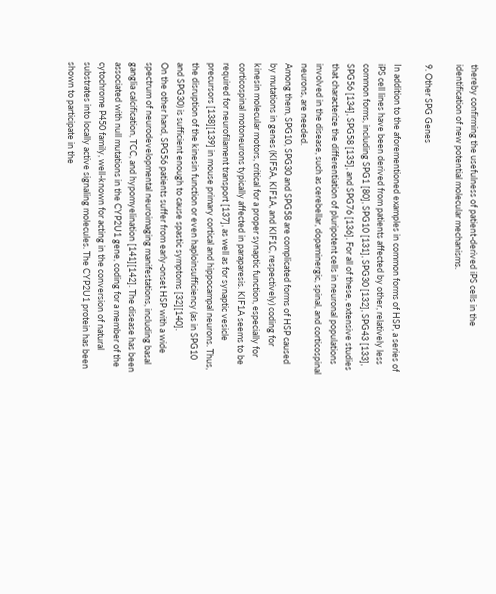thereby confirming the usefulness of patient-derived iPS cells in the identification of new potential molecular mechanisms.

9. Other SPG Genes

In addition to the aforementioned examples in common forms of HSP, a series of iPS cell lines have been derived from patients affected by other, relatively less common forms, including SPG1 [80], SPG10 [131], SPG30 [132], SPG43 [133], SPG56 [134], SPG58 [135], and SPG76 [136]. For all of these, extensive studies that characterize the differentiation of pluripotent cells in neuronal populations involved in the disease, such as cerebellar, dopaminergic, spinal, and corticospinal neurons, are needed.
Among them, SPG10, SPG30 and SPG58 are complicated forms of HSP caused by mutations in genes (KIF5A, KIF1A, and KIF1C, respectively) coding for kinesin molecular motors, critical for a proper synaptic function, especially for corticospinal motoneurons typically affected in paraparesis. KIF1A seems to be required for neurofilament transport [137], as well as for synaptic vesicle precursors [138][139] in mouse primary cortical and hippocampal neurons. Thus, the disruption of the kinesin function or even haploinsufficiency (as in SPG10 and SPG30) is sufficient enough to cause spastic symptoms [32][140].
On the other hand, SPG56 patients suffer from early-onset HSP with a wide spectrum of neurodevelopmental neuroimaging manifestations, including basal ganglia calcification, TCC, and hypomyelination [141][142]. The disease has been associated with null mutations in the CYP2U1 gene, coding for a member of the cytochrome P450 family, well-known for acting in the conversion of natural substrates into locally active signaling molecules. The CYP2U1 protein has been shown to participate in the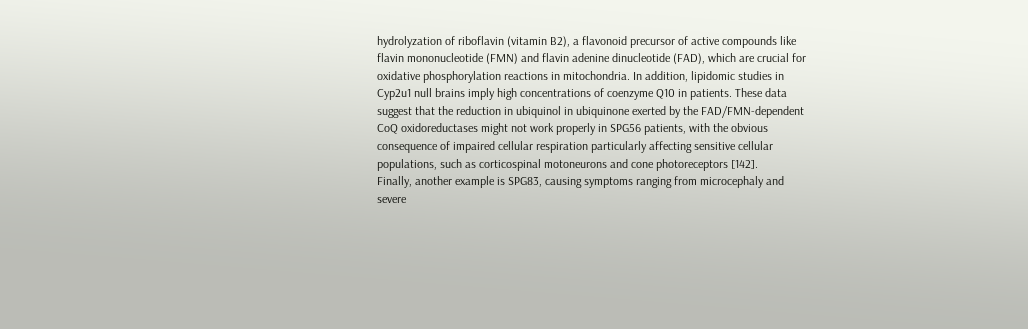hydrolyzation of riboflavin (vitamin B2), a flavonoid precursor of active compounds like flavin mononucleotide (FMN) and flavin adenine dinucleotide (FAD), which are crucial for oxidative phosphorylation reactions in mitochondria. In addition, lipidomic studies in Cyp2u1 null brains imply high concentrations of coenzyme Q10 in patients. These data suggest that the reduction in ubiquinol in ubiquinone exerted by the FAD/FMN-dependent CoQ oxidoreductases might not work properly in SPG56 patients, with the obvious consequence of impaired cellular respiration particularly affecting sensitive cellular populations, such as corticospinal motoneurons and cone photoreceptors [142].
Finally, another example is SPG83, causing symptoms ranging from microcephaly and severe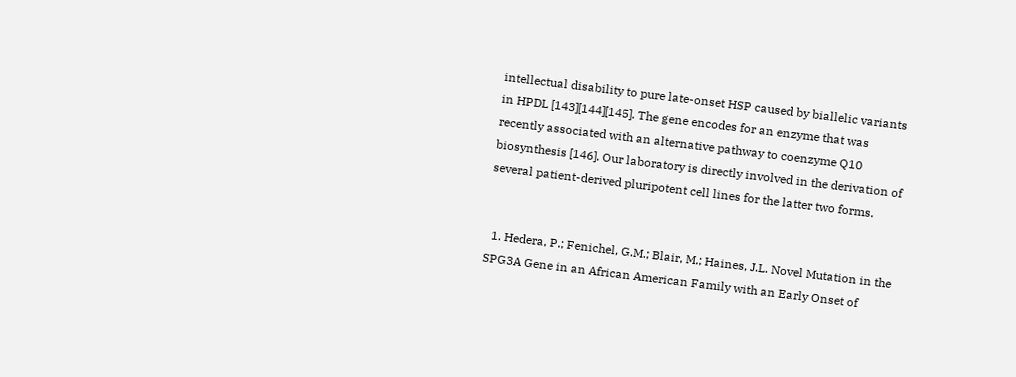intellectual disability to pure late-onset HSP caused by biallelic variants in HPDL [143][144][145]. The gene encodes for an enzyme that was recently associated with an alternative pathway to coenzyme Q10 biosynthesis [146]. Our laboratory is directly involved in the derivation of several patient-derived pluripotent cell lines for the latter two forms.


  1. Hedera, P.; Fenichel, G.M.; Blair, M.; Haines, J.L. Novel Mutation in the SPG3A Gene in an African American Family with an Early Onset of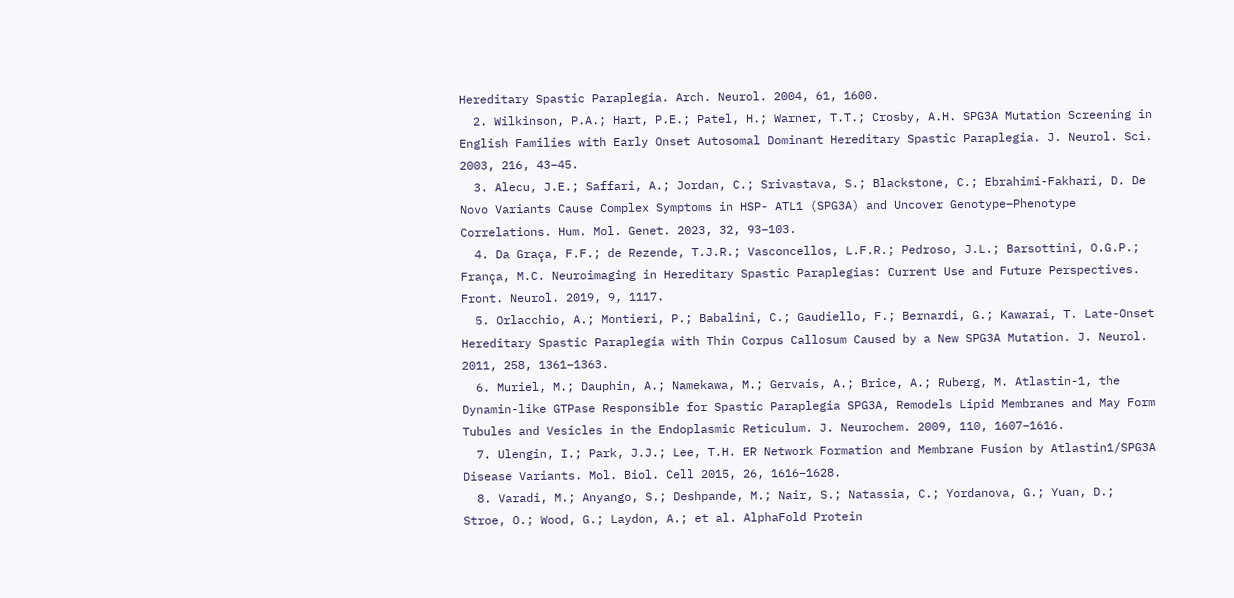Hereditary Spastic Paraplegia. Arch. Neurol. 2004, 61, 1600.
  2. Wilkinson, P.A.; Hart, P.E.; Patel, H.; Warner, T.T.; Crosby, A.H. SPG3A Mutation Screening in English Families with Early Onset Autosomal Dominant Hereditary Spastic Paraplegia. J. Neurol. Sci. 2003, 216, 43–45.
  3. Alecu, J.E.; Saffari, A.; Jordan, C.; Srivastava, S.; Blackstone, C.; Ebrahimi-Fakhari, D. De Novo Variants Cause Complex Symptoms in HSP- ATL1 (SPG3A) and Uncover Genotype–Phenotype Correlations. Hum. Mol. Genet. 2023, 32, 93–103.
  4. Da Graça, F.F.; de Rezende, T.J.R.; Vasconcellos, L.F.R.; Pedroso, J.L.; Barsottini, O.G.P.; França, M.C. Neuroimaging in Hereditary Spastic Paraplegias: Current Use and Future Perspectives. Front. Neurol. 2019, 9, 1117.
  5. Orlacchio, A.; Montieri, P.; Babalini, C.; Gaudiello, F.; Bernardi, G.; Kawarai, T. Late-Onset Hereditary Spastic Paraplegia with Thin Corpus Callosum Caused by a New SPG3A Mutation. J. Neurol. 2011, 258, 1361–1363.
  6. Muriel, M.; Dauphin, A.; Namekawa, M.; Gervais, A.; Brice, A.; Ruberg, M. Atlastin-1, the Dynamin-like GTPase Responsible for Spastic Paraplegia SPG3A, Remodels Lipid Membranes and May Form Tubules and Vesicles in the Endoplasmic Reticulum. J. Neurochem. 2009, 110, 1607–1616.
  7. Ulengin, I.; Park, J.J.; Lee, T.H. ER Network Formation and Membrane Fusion by Atlastin1/SPG3A Disease Variants. Mol. Biol. Cell 2015, 26, 1616–1628.
  8. Varadi, M.; Anyango, S.; Deshpande, M.; Nair, S.; Natassia, C.; Yordanova, G.; Yuan, D.; Stroe, O.; Wood, G.; Laydon, A.; et al. AlphaFold Protein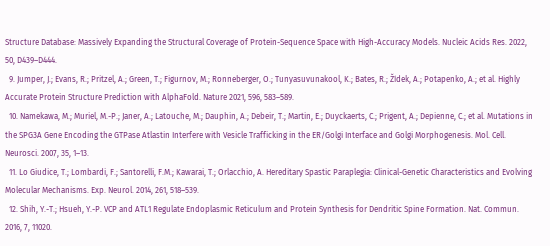Structure Database: Massively Expanding the Structural Coverage of Protein-Sequence Space with High-Accuracy Models. Nucleic Acids Res. 2022, 50, D439–D444.
  9. Jumper, J.; Evans, R.; Pritzel, A.; Green, T.; Figurnov, M.; Ronneberger, O.; Tunyasuvunakool, K.; Bates, R.; Žídek, A.; Potapenko, A.; et al. Highly Accurate Protein Structure Prediction with AlphaFold. Nature 2021, 596, 583–589.
  10. Namekawa, M.; Muriel, M.-P.; Janer, A.; Latouche, M.; Dauphin, A.; Debeir, T.; Martin, E.; Duyckaerts, C.; Prigent, A.; Depienne, C.; et al. Mutations in the SPG3A Gene Encoding the GTPase Atlastin Interfere with Vesicle Trafficking in the ER/Golgi Interface and Golgi Morphogenesis. Mol. Cell. Neurosci. 2007, 35, 1–13.
  11. Lo Giudice, T.; Lombardi, F.; Santorelli, F.M.; Kawarai, T.; Orlacchio, A. Hereditary Spastic Paraplegia: Clinical-Genetic Characteristics and Evolving Molecular Mechanisms. Exp. Neurol. 2014, 261, 518–539.
  12. Shih, Y.-T.; Hsueh, Y.-P. VCP and ATL1 Regulate Endoplasmic Reticulum and Protein Synthesis for Dendritic Spine Formation. Nat. Commun. 2016, 7, 11020.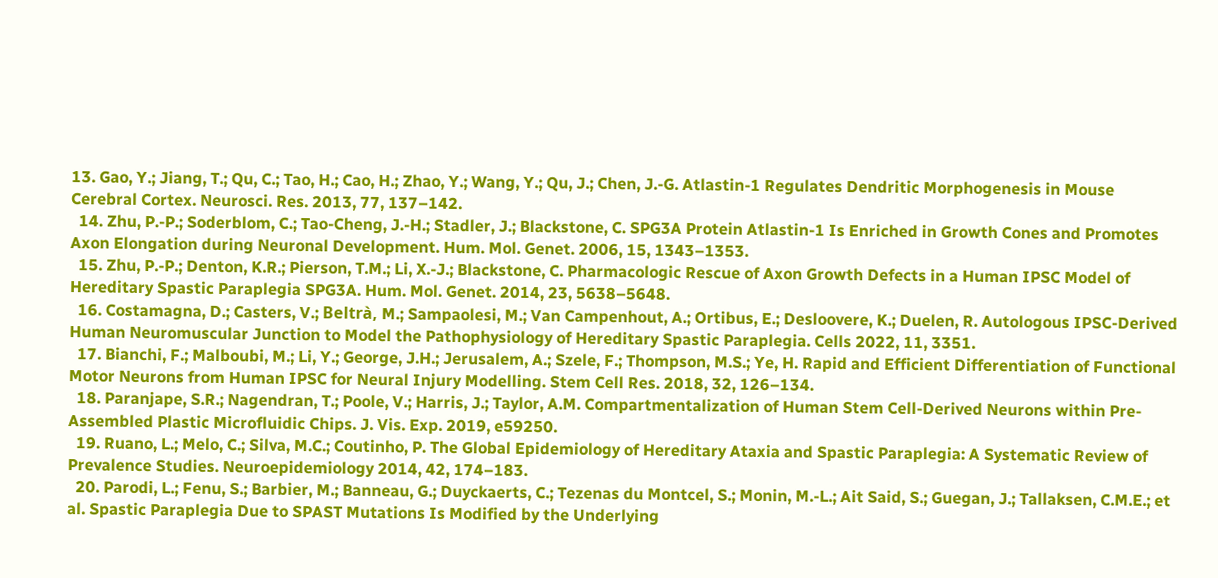13. Gao, Y.; Jiang, T.; Qu, C.; Tao, H.; Cao, H.; Zhao, Y.; Wang, Y.; Qu, J.; Chen, J.-G. Atlastin-1 Regulates Dendritic Morphogenesis in Mouse Cerebral Cortex. Neurosci. Res. 2013, 77, 137–142.
  14. Zhu, P.-P.; Soderblom, C.; Tao-Cheng, J.-H.; Stadler, J.; Blackstone, C. SPG3A Protein Atlastin-1 Is Enriched in Growth Cones and Promotes Axon Elongation during Neuronal Development. Hum. Mol. Genet. 2006, 15, 1343–1353.
  15. Zhu, P.-P.; Denton, K.R.; Pierson, T.M.; Li, X.-J.; Blackstone, C. Pharmacologic Rescue of Axon Growth Defects in a Human IPSC Model of Hereditary Spastic Paraplegia SPG3A. Hum. Mol. Genet. 2014, 23, 5638–5648.
  16. Costamagna, D.; Casters, V.; Beltrà, M.; Sampaolesi, M.; Van Campenhout, A.; Ortibus, E.; Desloovere, K.; Duelen, R. Autologous IPSC-Derived Human Neuromuscular Junction to Model the Pathophysiology of Hereditary Spastic Paraplegia. Cells 2022, 11, 3351.
  17. Bianchi, F.; Malboubi, M.; Li, Y.; George, J.H.; Jerusalem, A.; Szele, F.; Thompson, M.S.; Ye, H. Rapid and Efficient Differentiation of Functional Motor Neurons from Human IPSC for Neural Injury Modelling. Stem Cell Res. 2018, 32, 126–134.
  18. Paranjape, S.R.; Nagendran, T.; Poole, V.; Harris, J.; Taylor, A.M. Compartmentalization of Human Stem Cell-Derived Neurons within Pre-Assembled Plastic Microfluidic Chips. J. Vis. Exp. 2019, e59250.
  19. Ruano, L.; Melo, C.; Silva, M.C.; Coutinho, P. The Global Epidemiology of Hereditary Ataxia and Spastic Paraplegia: A Systematic Review of Prevalence Studies. Neuroepidemiology 2014, 42, 174–183.
  20. Parodi, L.; Fenu, S.; Barbier, M.; Banneau, G.; Duyckaerts, C.; Tezenas du Montcel, S.; Monin, M.-L.; Ait Said, S.; Guegan, J.; Tallaksen, C.M.E.; et al. Spastic Paraplegia Due to SPAST Mutations Is Modified by the Underlying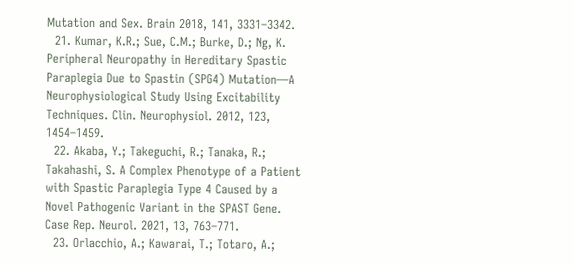Mutation and Sex. Brain 2018, 141, 3331–3342.
  21. Kumar, K.R.; Sue, C.M.; Burke, D.; Ng, K. Peripheral Neuropathy in Hereditary Spastic Paraplegia Due to Spastin (SPG4) Mutation—A Neurophysiological Study Using Excitability Techniques. Clin. Neurophysiol. 2012, 123, 1454–1459.
  22. Akaba, Y.; Takeguchi, R.; Tanaka, R.; Takahashi, S. A Complex Phenotype of a Patient with Spastic Paraplegia Type 4 Caused by a Novel Pathogenic Variant in the SPAST Gene. Case Rep. Neurol. 2021, 13, 763–771.
  23. Orlacchio, A.; Kawarai, T.; Totaro, A.;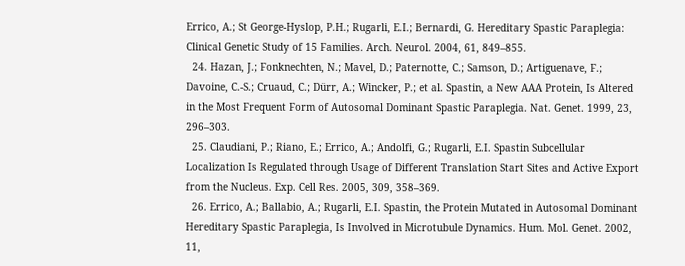Errico, A.; St George-Hyslop, P.H.; Rugarli, E.I.; Bernardi, G. Hereditary Spastic Paraplegia: Clinical Genetic Study of 15 Families. Arch. Neurol. 2004, 61, 849–855.
  24. Hazan, J.; Fonknechten, N.; Mavel, D.; Paternotte, C.; Samson, D.; Artiguenave, F.; Davoine, C.-S.; Cruaud, C.; Dürr, A.; Wincker, P.; et al. Spastin, a New AAA Protein, Is Altered in the Most Frequent Form of Autosomal Dominant Spastic Paraplegia. Nat. Genet. 1999, 23, 296–303.
  25. Claudiani, P.; Riano, E.; Errico, A.; Andolfi, G.; Rugarli, E.I. Spastin Subcellular Localization Is Regulated through Usage of Different Translation Start Sites and Active Export from the Nucleus. Exp. Cell Res. 2005, 309, 358–369.
  26. Errico, A.; Ballabio, A.; Rugarli, E.I. Spastin, the Protein Mutated in Autosomal Dominant Hereditary Spastic Paraplegia, Is Involved in Microtubule Dynamics. Hum. Mol. Genet. 2002, 11,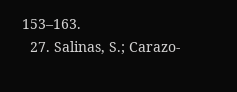153–163.
  27. Salinas, S.; Carazo-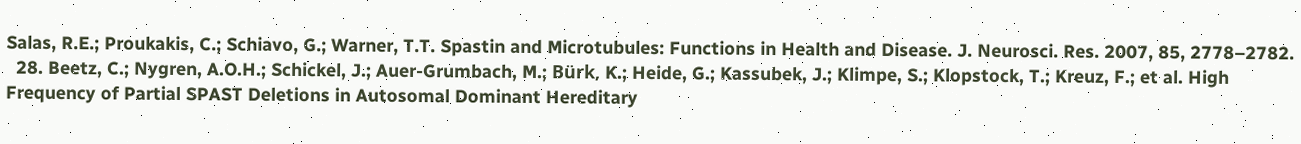Salas, R.E.; Proukakis, C.; Schiavo, G.; Warner, T.T. Spastin and Microtubules: Functions in Health and Disease. J. Neurosci. Res. 2007, 85, 2778–2782.
  28. Beetz, C.; Nygren, A.O.H.; Schickel, J.; Auer-Grumbach, M.; Bürk, K.; Heide, G.; Kassubek, J.; Klimpe, S.; Klopstock, T.; Kreuz, F.; et al. High Frequency of Partial SPAST Deletions in Autosomal Dominant Hereditary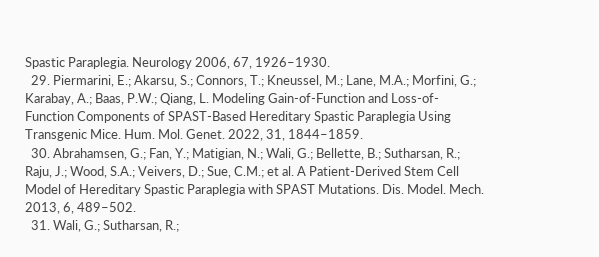Spastic Paraplegia. Neurology 2006, 67, 1926–1930.
  29. Piermarini, E.; Akarsu, S.; Connors, T.; Kneussel, M.; Lane, M.A.; Morfini, G.; Karabay, A.; Baas, P.W.; Qiang, L. Modeling Gain-of-Function and Loss-of-Function Components of SPAST-Based Hereditary Spastic Paraplegia Using Transgenic Mice. Hum. Mol. Genet. 2022, 31, 1844–1859.
  30. Abrahamsen, G.; Fan, Y.; Matigian, N.; Wali, G.; Bellette, B.; Sutharsan, R.; Raju, J.; Wood, S.A.; Veivers, D.; Sue, C.M.; et al. A Patient-Derived Stem Cell Model of Hereditary Spastic Paraplegia with SPAST Mutations. Dis. Model. Mech. 2013, 6, 489–502.
  31. Wali, G.; Sutharsan, R.;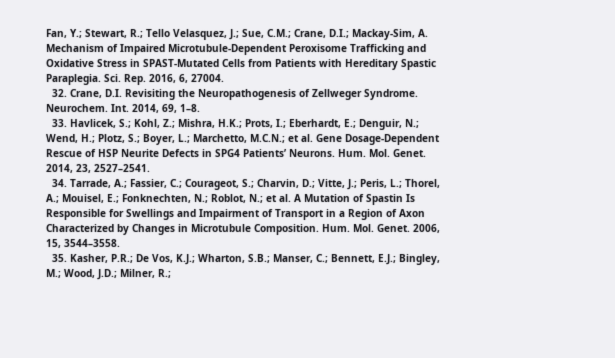Fan, Y.; Stewart, R.; Tello Velasquez, J.; Sue, C.M.; Crane, D.I.; Mackay-Sim, A. Mechanism of Impaired Microtubule-Dependent Peroxisome Trafficking and Oxidative Stress in SPAST-Mutated Cells from Patients with Hereditary Spastic Paraplegia. Sci. Rep. 2016, 6, 27004.
  32. Crane, D.I. Revisiting the Neuropathogenesis of Zellweger Syndrome. Neurochem. Int. 2014, 69, 1–8.
  33. Havlicek, S.; Kohl, Z.; Mishra, H.K.; Prots, I.; Eberhardt, E.; Denguir, N.; Wend, H.; Plotz, S.; Boyer, L.; Marchetto, M.C.N.; et al. Gene Dosage-Dependent Rescue of HSP Neurite Defects in SPG4 Patients’ Neurons. Hum. Mol. Genet. 2014, 23, 2527–2541.
  34. Tarrade, A.; Fassier, C.; Courageot, S.; Charvin, D.; Vitte, J.; Peris, L.; Thorel, A.; Mouisel, E.; Fonknechten, N.; Roblot, N.; et al. A Mutation of Spastin Is Responsible for Swellings and Impairment of Transport in a Region of Axon Characterized by Changes in Microtubule Composition. Hum. Mol. Genet. 2006, 15, 3544–3558.
  35. Kasher, P.R.; De Vos, K.J.; Wharton, S.B.; Manser, C.; Bennett, E.J.; Bingley, M.; Wood, J.D.; Milner, R.;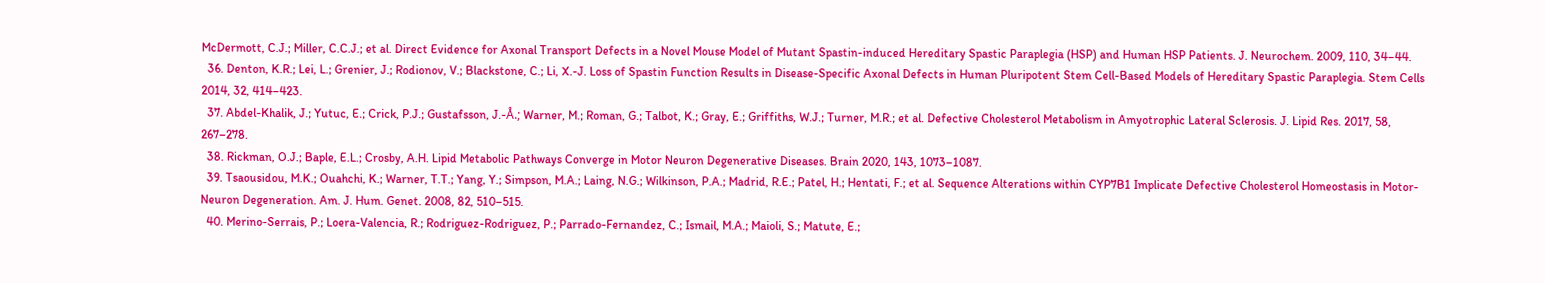McDermott, C.J.; Miller, C.C.J.; et al. Direct Evidence for Axonal Transport Defects in a Novel Mouse Model of Mutant Spastin-induced Hereditary Spastic Paraplegia (HSP) and Human HSP Patients. J. Neurochem. 2009, 110, 34–44.
  36. Denton, K.R.; Lei, L.; Grenier, J.; Rodionov, V.; Blackstone, C.; Li, X.-J. Loss of Spastin Function Results in Disease-Specific Axonal Defects in Human Pluripotent Stem Cell-Based Models of Hereditary Spastic Paraplegia. Stem Cells 2014, 32, 414–423.
  37. Abdel-Khalik, J.; Yutuc, E.; Crick, P.J.; Gustafsson, J.-Å.; Warner, M.; Roman, G.; Talbot, K.; Gray, E.; Griffiths, W.J.; Turner, M.R.; et al. Defective Cholesterol Metabolism in Amyotrophic Lateral Sclerosis. J. Lipid Res. 2017, 58, 267–278.
  38. Rickman, O.J.; Baple, E.L.; Crosby, A.H. Lipid Metabolic Pathways Converge in Motor Neuron Degenerative Diseases. Brain 2020, 143, 1073–1087.
  39. Tsaousidou, M.K.; Ouahchi, K.; Warner, T.T.; Yang, Y.; Simpson, M.A.; Laing, N.G.; Wilkinson, P.A.; Madrid, R.E.; Patel, H.; Hentati, F.; et al. Sequence Alterations within CYP7B1 Implicate Defective Cholesterol Homeostasis in Motor-Neuron Degeneration. Am. J. Hum. Genet. 2008, 82, 510–515.
  40. Merino-Serrais, P.; Loera-Valencia, R.; Rodriguez-Rodriguez, P.; Parrado-Fernandez, C.; Ismail, M.A.; Maioli, S.; Matute, E.;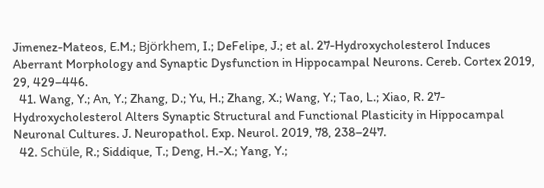Jimenez-Mateos, E.M.; Björkhem, I.; DeFelipe, J.; et al. 27-Hydroxycholesterol Induces Aberrant Morphology and Synaptic Dysfunction in Hippocampal Neurons. Cereb. Cortex 2019, 29, 429–446.
  41. Wang, Y.; An, Y.; Zhang, D.; Yu, H.; Zhang, X.; Wang, Y.; Tao, L.; Xiao, R. 27-Hydroxycholesterol Alters Synaptic Structural and Functional Plasticity in Hippocampal Neuronal Cultures. J. Neuropathol. Exp. Neurol. 2019, 78, 238–247.
  42. Schüle, R.; Siddique, T.; Deng, H.-X.; Yang, Y.;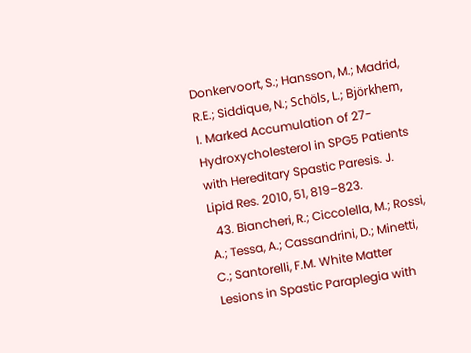Donkervoort, S.; Hansson, M.; Madrid, R.E.; Siddique, N.; Schöls, L.; Björkhem, I. Marked Accumulation of 27-Hydroxycholesterol in SPG5 Patients with Hereditary Spastic Paresis. J. Lipid Res. 2010, 51, 819–823.
  43. Biancheri, R.; Ciccolella, M.; Rossi, A.; Tessa, A.; Cassandrini, D.; Minetti, C.; Santorelli, F.M. White Matter Lesions in Spastic Paraplegia with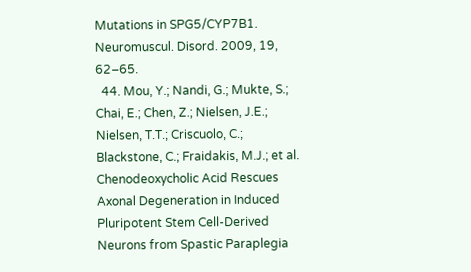Mutations in SPG5/CYP7B1. Neuromuscul. Disord. 2009, 19, 62–65.
  44. Mou, Y.; Nandi, G.; Mukte, S.; Chai, E.; Chen, Z.; Nielsen, J.E.; Nielsen, T.T.; Criscuolo, C.; Blackstone, C.; Fraidakis, M.J.; et al. Chenodeoxycholic Acid Rescues Axonal Degeneration in Induced Pluripotent Stem Cell-Derived Neurons from Spastic Paraplegia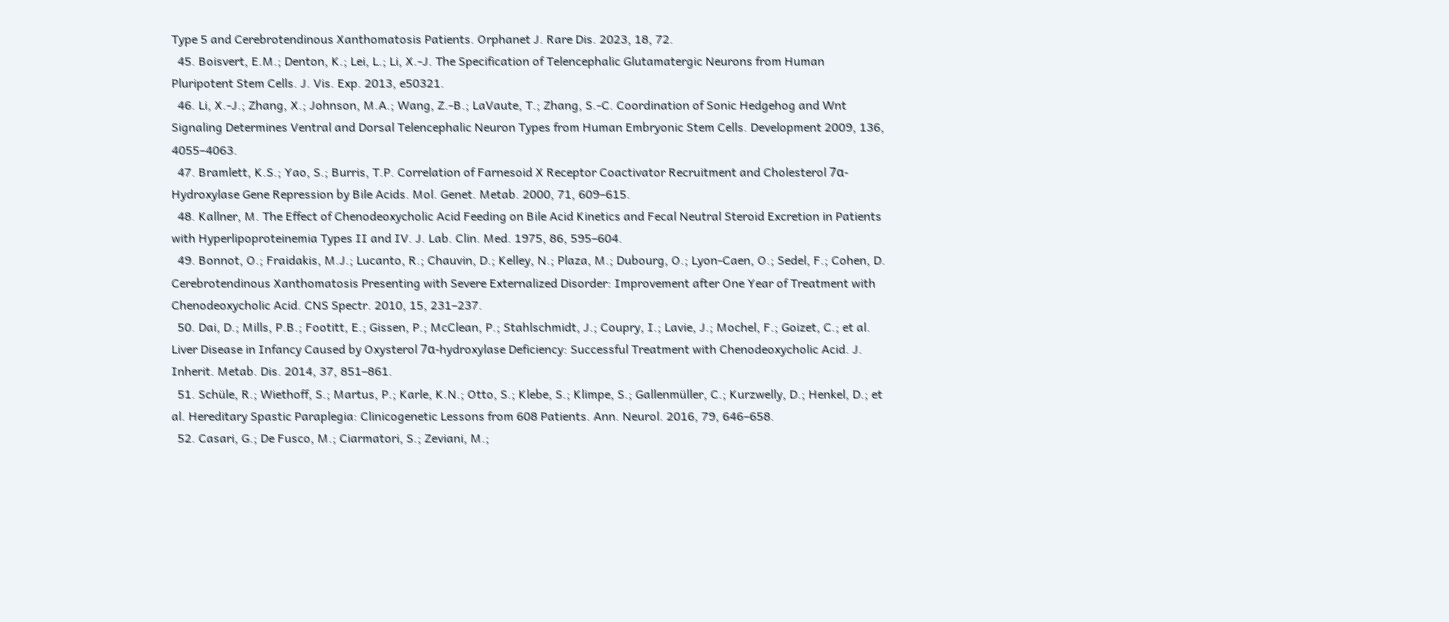Type 5 and Cerebrotendinous Xanthomatosis Patients. Orphanet J. Rare Dis. 2023, 18, 72.
  45. Boisvert, E.M.; Denton, K.; Lei, L.; Li, X.-J. The Specification of Telencephalic Glutamatergic Neurons from Human Pluripotent Stem Cells. J. Vis. Exp. 2013, e50321.
  46. Li, X.-J.; Zhang, X.; Johnson, M.A.; Wang, Z.-B.; LaVaute, T.; Zhang, S.-C. Coordination of Sonic Hedgehog and Wnt Signaling Determines Ventral and Dorsal Telencephalic Neuron Types from Human Embryonic Stem Cells. Development 2009, 136, 4055–4063.
  47. Bramlett, K.S.; Yao, S.; Burris, T.P. Correlation of Farnesoid X Receptor Coactivator Recruitment and Cholesterol 7α-Hydroxylase Gene Repression by Bile Acids. Mol. Genet. Metab. 2000, 71, 609–615.
  48. Kallner, M. The Effect of Chenodeoxycholic Acid Feeding on Bile Acid Kinetics and Fecal Neutral Steroid Excretion in Patients with Hyperlipoproteinemia Types II and IV. J. Lab. Clin. Med. 1975, 86, 595–604.
  49. Bonnot, O.; Fraidakis, M.J.; Lucanto, R.; Chauvin, D.; Kelley, N.; Plaza, M.; Dubourg, O.; Lyon-Caen, O.; Sedel, F.; Cohen, D. Cerebrotendinous Xanthomatosis Presenting with Severe Externalized Disorder: Improvement after One Year of Treatment with Chenodeoxycholic Acid. CNS Spectr. 2010, 15, 231–237.
  50. Dai, D.; Mills, P.B.; Footitt, E.; Gissen, P.; McClean, P.; Stahlschmidt, J.; Coupry, I.; Lavie, J.; Mochel, F.; Goizet, C.; et al. Liver Disease in Infancy Caused by Oxysterol 7α-hydroxylase Deficiency: Successful Treatment with Chenodeoxycholic Acid. J. Inherit. Metab. Dis. 2014, 37, 851–861.
  51. Schüle, R.; Wiethoff, S.; Martus, P.; Karle, K.N.; Otto, S.; Klebe, S.; Klimpe, S.; Gallenmüller, C.; Kurzwelly, D.; Henkel, D.; et al. Hereditary Spastic Paraplegia: Clinicogenetic Lessons from 608 Patients. Ann. Neurol. 2016, 79, 646–658.
  52. Casari, G.; De Fusco, M.; Ciarmatori, S.; Zeviani, M.;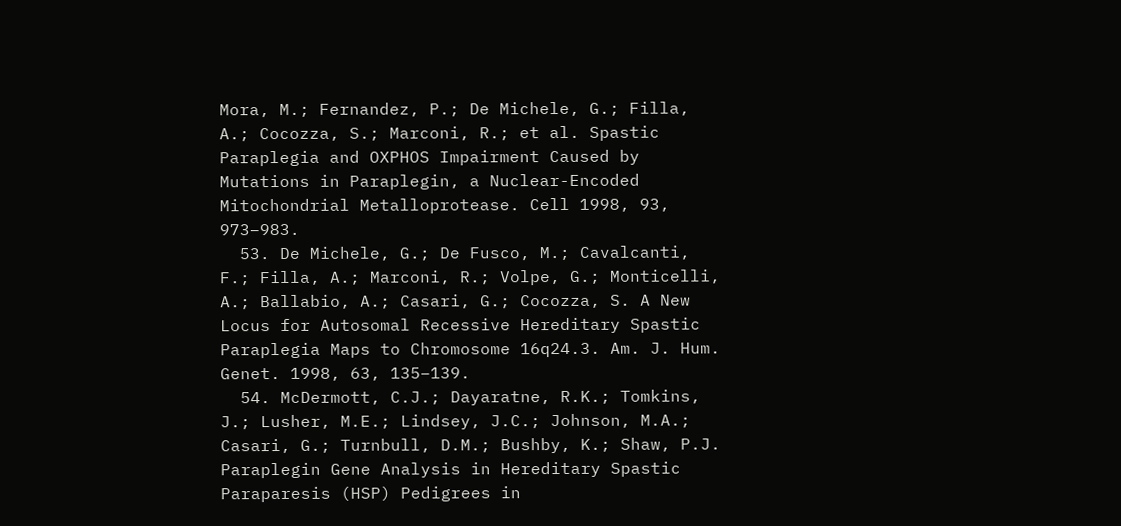Mora, M.; Fernandez, P.; De Michele, G.; Filla, A.; Cocozza, S.; Marconi, R.; et al. Spastic Paraplegia and OXPHOS Impairment Caused by Mutations in Paraplegin, a Nuclear-Encoded Mitochondrial Metalloprotease. Cell 1998, 93, 973–983.
  53. De Michele, G.; De Fusco, M.; Cavalcanti, F.; Filla, A.; Marconi, R.; Volpe, G.; Monticelli, A.; Ballabio, A.; Casari, G.; Cocozza, S. A New Locus for Autosomal Recessive Hereditary Spastic Paraplegia Maps to Chromosome 16q24.3. Am. J. Hum. Genet. 1998, 63, 135–139.
  54. McDermott, C.J.; Dayaratne, R.K.; Tomkins, J.; Lusher, M.E.; Lindsey, J.C.; Johnson, M.A.; Casari, G.; Turnbull, D.M.; Bushby, K.; Shaw, P.J. Paraplegin Gene Analysis in Hereditary Spastic Paraparesis (HSP) Pedigrees in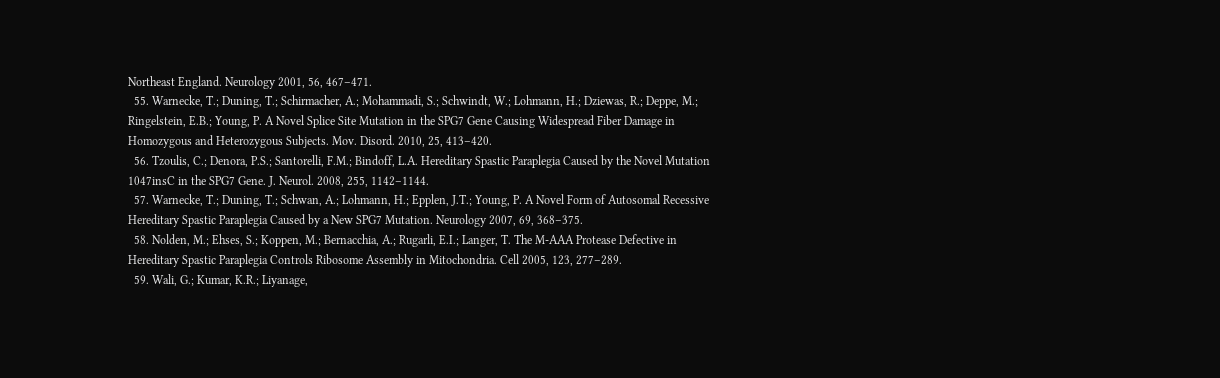Northeast England. Neurology 2001, 56, 467–471.
  55. Warnecke, T.; Duning, T.; Schirmacher, A.; Mohammadi, S.; Schwindt, W.; Lohmann, H.; Dziewas, R.; Deppe, M.; Ringelstein, E.B.; Young, P. A Novel Splice Site Mutation in the SPG7 Gene Causing Widespread Fiber Damage in Homozygous and Heterozygous Subjects. Mov. Disord. 2010, 25, 413–420.
  56. Tzoulis, C.; Denora, P.S.; Santorelli, F.M.; Bindoff, L.A. Hereditary Spastic Paraplegia Caused by the Novel Mutation 1047insC in the SPG7 Gene. J. Neurol. 2008, 255, 1142–1144.
  57. Warnecke, T.; Duning, T.; Schwan, A.; Lohmann, H.; Epplen, J.T.; Young, P. A Novel Form of Autosomal Recessive Hereditary Spastic Paraplegia Caused by a New SPG7 Mutation. Neurology 2007, 69, 368–375.
  58. Nolden, M.; Ehses, S.; Koppen, M.; Bernacchia, A.; Rugarli, E.I.; Langer, T. The M-AAA Protease Defective in Hereditary Spastic Paraplegia Controls Ribosome Assembly in Mitochondria. Cell 2005, 123, 277–289.
  59. Wali, G.; Kumar, K.R.; Liyanage,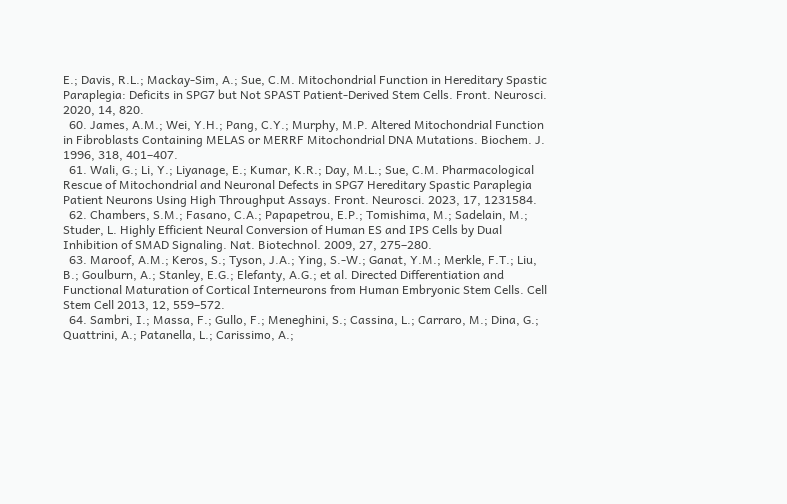E.; Davis, R.L.; Mackay-Sim, A.; Sue, C.M. Mitochondrial Function in Hereditary Spastic Paraplegia: Deficits in SPG7 but Not SPAST Patient-Derived Stem Cells. Front. Neurosci. 2020, 14, 820.
  60. James, A.M.; Wei, Y.H.; Pang, C.Y.; Murphy, M.P. Altered Mitochondrial Function in Fibroblasts Containing MELAS or MERRF Mitochondrial DNA Mutations. Biochem. J. 1996, 318, 401–407.
  61. Wali, G.; Li, Y.; Liyanage, E.; Kumar, K.R.; Day, M.L.; Sue, C.M. Pharmacological Rescue of Mitochondrial and Neuronal Defects in SPG7 Hereditary Spastic Paraplegia Patient Neurons Using High Throughput Assays. Front. Neurosci. 2023, 17, 1231584.
  62. Chambers, S.M.; Fasano, C.A.; Papapetrou, E.P.; Tomishima, M.; Sadelain, M.; Studer, L. Highly Efficient Neural Conversion of Human ES and IPS Cells by Dual Inhibition of SMAD Signaling. Nat. Biotechnol. 2009, 27, 275–280.
  63. Maroof, A.M.; Keros, S.; Tyson, J.A.; Ying, S.-W.; Ganat, Y.M.; Merkle, F.T.; Liu, B.; Goulburn, A.; Stanley, E.G.; Elefanty, A.G.; et al. Directed Differentiation and Functional Maturation of Cortical Interneurons from Human Embryonic Stem Cells. Cell Stem Cell 2013, 12, 559–572.
  64. Sambri, I.; Massa, F.; Gullo, F.; Meneghini, S.; Cassina, L.; Carraro, M.; Dina, G.; Quattrini, A.; Patanella, L.; Carissimo, A.;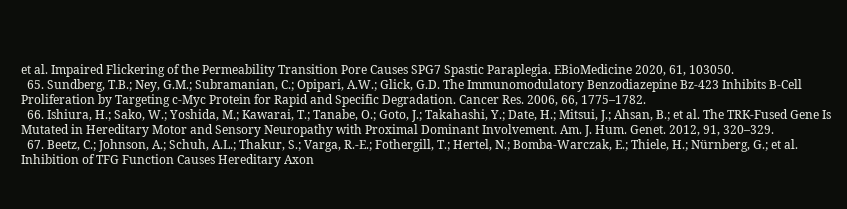et al. Impaired Flickering of the Permeability Transition Pore Causes SPG7 Spastic Paraplegia. EBioMedicine 2020, 61, 103050.
  65. Sundberg, T.B.; Ney, G.M.; Subramanian, C.; Opipari, A.W.; Glick, G.D. The Immunomodulatory Benzodiazepine Bz-423 Inhibits B-Cell Proliferation by Targeting c-Myc Protein for Rapid and Specific Degradation. Cancer Res. 2006, 66, 1775–1782.
  66. Ishiura, H.; Sako, W.; Yoshida, M.; Kawarai, T.; Tanabe, O.; Goto, J.; Takahashi, Y.; Date, H.; Mitsui, J.; Ahsan, B.; et al. The TRK-Fused Gene Is Mutated in Hereditary Motor and Sensory Neuropathy with Proximal Dominant Involvement. Am. J. Hum. Genet. 2012, 91, 320–329.
  67. Beetz, C.; Johnson, A.; Schuh, A.L.; Thakur, S.; Varga, R.-E.; Fothergill, T.; Hertel, N.; Bomba-Warczak, E.; Thiele, H.; Nürnberg, G.; et al. Inhibition of TFG Function Causes Hereditary Axon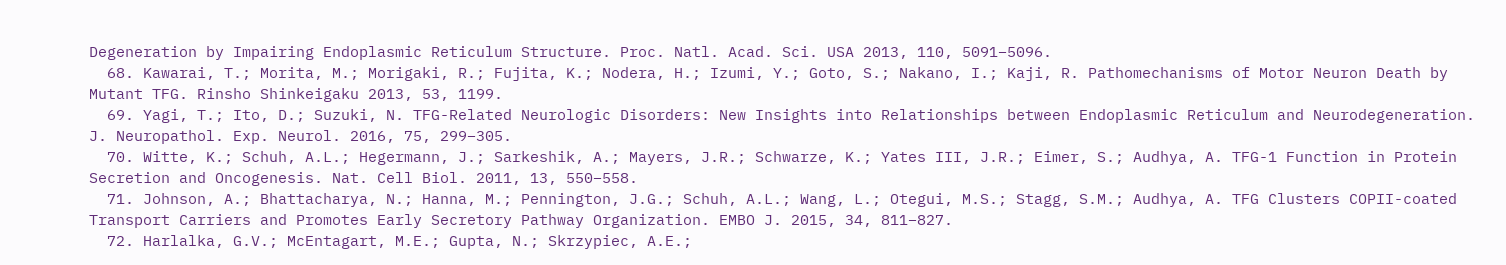Degeneration by Impairing Endoplasmic Reticulum Structure. Proc. Natl. Acad. Sci. USA 2013, 110, 5091–5096.
  68. Kawarai, T.; Morita, M.; Morigaki, R.; Fujita, K.; Nodera, H.; Izumi, Y.; Goto, S.; Nakano, I.; Kaji, R. Pathomechanisms of Motor Neuron Death by Mutant TFG. Rinsho Shinkeigaku 2013, 53, 1199.
  69. Yagi, T.; Ito, D.; Suzuki, N. TFG-Related Neurologic Disorders: New Insights into Relationships between Endoplasmic Reticulum and Neurodegeneration. J. Neuropathol. Exp. Neurol. 2016, 75, 299–305.
  70. Witte, K.; Schuh, A.L.; Hegermann, J.; Sarkeshik, A.; Mayers, J.R.; Schwarze, K.; Yates III, J.R.; Eimer, S.; Audhya, A. TFG-1 Function in Protein Secretion and Oncogenesis. Nat. Cell Biol. 2011, 13, 550–558.
  71. Johnson, A.; Bhattacharya, N.; Hanna, M.; Pennington, J.G.; Schuh, A.L.; Wang, L.; Otegui, M.S.; Stagg, S.M.; Audhya, A. TFG Clusters COPII-coated Transport Carriers and Promotes Early Secretory Pathway Organization. EMBO J. 2015, 34, 811–827.
  72. Harlalka, G.V.; McEntagart, M.E.; Gupta, N.; Skrzypiec, A.E.;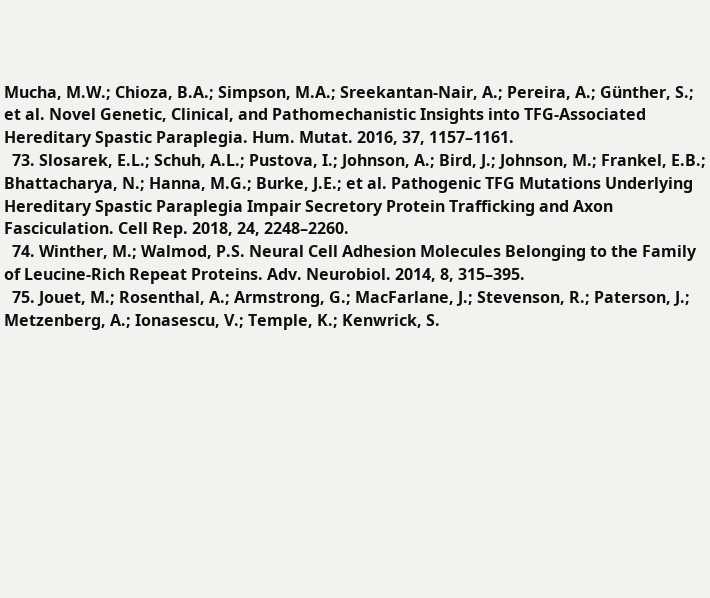Mucha, M.W.; Chioza, B.A.; Simpson, M.A.; Sreekantan-Nair, A.; Pereira, A.; Günther, S.; et al. Novel Genetic, Clinical, and Pathomechanistic Insights into TFG-Associated Hereditary Spastic Paraplegia. Hum. Mutat. 2016, 37, 1157–1161.
  73. Slosarek, E.L.; Schuh, A.L.; Pustova, I.; Johnson, A.; Bird, J.; Johnson, M.; Frankel, E.B.; Bhattacharya, N.; Hanna, M.G.; Burke, J.E.; et al. Pathogenic TFG Mutations Underlying Hereditary Spastic Paraplegia Impair Secretory Protein Trafficking and Axon Fasciculation. Cell Rep. 2018, 24, 2248–2260.
  74. Winther, M.; Walmod, P.S. Neural Cell Adhesion Molecules Belonging to the Family of Leucine-Rich Repeat Proteins. Adv. Neurobiol. 2014, 8, 315–395.
  75. Jouet, M.; Rosenthal, A.; Armstrong, G.; MacFarlane, J.; Stevenson, R.; Paterson, J.; Metzenberg, A.; Ionasescu, V.; Temple, K.; Kenwrick, S.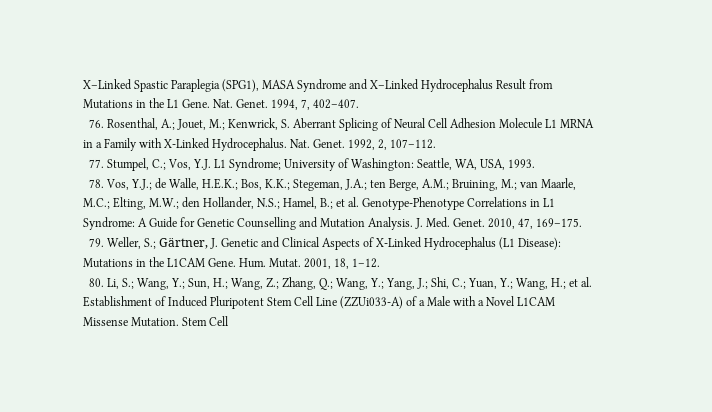X–Linked Spastic Paraplegia (SPG1), MASA Syndrome and X–Linked Hydrocephalus Result from Mutations in the L1 Gene. Nat. Genet. 1994, 7, 402–407.
  76. Rosenthal, A.; Jouet, M.; Kenwrick, S. Aberrant Splicing of Neural Cell Adhesion Molecule L1 MRNA in a Family with X-Linked Hydrocephalus. Nat. Genet. 1992, 2, 107–112.
  77. Stumpel, C.; Vos, Y.J. L1 Syndrome; University of Washington: Seattle, WA, USA, 1993.
  78. Vos, Y.J.; de Walle, H.E.K.; Bos, K.K.; Stegeman, J.A.; ten Berge, A.M.; Bruining, M.; van Maarle, M.C.; Elting, M.W.; den Hollander, N.S.; Hamel, B.; et al. Genotype-Phenotype Correlations in L1 Syndrome: A Guide for Genetic Counselling and Mutation Analysis. J. Med. Genet. 2010, 47, 169–175.
  79. Weller, S.; Gärtner, J. Genetic and Clinical Aspects of X-Linked Hydrocephalus (L1 Disease): Mutations in the L1CAM Gene. Hum. Mutat. 2001, 18, 1–12.
  80. Li, S.; Wang, Y.; Sun, H.; Wang, Z.; Zhang, Q.; Wang, Y.; Yang, J.; Shi, C.; Yuan, Y.; Wang, H.; et al. Establishment of Induced Pluripotent Stem Cell Line (ZZUi033-A) of a Male with a Novel L1CAM Missense Mutation. Stem Cell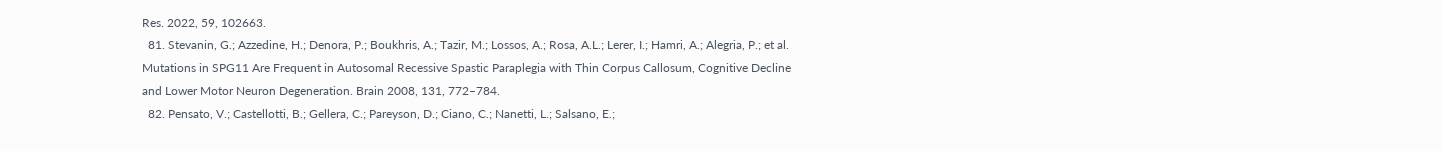Res. 2022, 59, 102663.
  81. Stevanin, G.; Azzedine, H.; Denora, P.; Boukhris, A.; Tazir, M.; Lossos, A.; Rosa, A.L.; Lerer, I.; Hamri, A.; Alegria, P.; et al. Mutations in SPG11 Are Frequent in Autosomal Recessive Spastic Paraplegia with Thin Corpus Callosum, Cognitive Decline and Lower Motor Neuron Degeneration. Brain 2008, 131, 772–784.
  82. Pensato, V.; Castellotti, B.; Gellera, C.; Pareyson, D.; Ciano, C.; Nanetti, L.; Salsano, E.;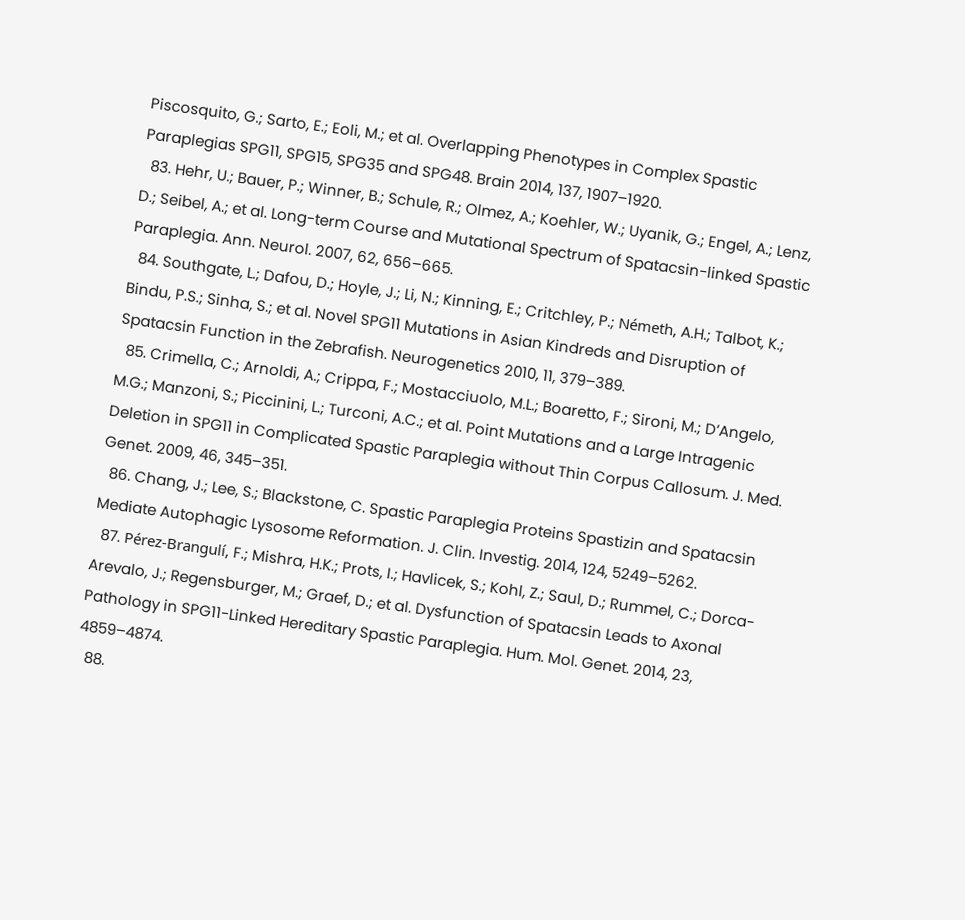Piscosquito, G.; Sarto, E.; Eoli, M.; et al. Overlapping Phenotypes in Complex Spastic Paraplegias SPG11, SPG15, SPG35 and SPG48. Brain 2014, 137, 1907–1920.
  83. Hehr, U.; Bauer, P.; Winner, B.; Schule, R.; Olmez, A.; Koehler, W.; Uyanik, G.; Engel, A.; Lenz, D.; Seibel, A.; et al. Long-term Course and Mutational Spectrum of Spatacsin-linked Spastic Paraplegia. Ann. Neurol. 2007, 62, 656–665.
  84. Southgate, L.; Dafou, D.; Hoyle, J.; Li, N.; Kinning, E.; Critchley, P.; Németh, A.H.; Talbot, K.; Bindu, P.S.; Sinha, S.; et al. Novel SPG11 Mutations in Asian Kindreds and Disruption of Spatacsin Function in the Zebrafish. Neurogenetics 2010, 11, 379–389.
  85. Crimella, C.; Arnoldi, A.; Crippa, F.; Mostacciuolo, M.L.; Boaretto, F.; Sironi, M.; D’Angelo, M.G.; Manzoni, S.; Piccinini, L.; Turconi, A.C.; et al. Point Mutations and a Large Intragenic Deletion in SPG11 in Complicated Spastic Paraplegia without Thin Corpus Callosum. J. Med. Genet. 2009, 46, 345–351.
  86. Chang, J.; Lee, S.; Blackstone, C. Spastic Paraplegia Proteins Spastizin and Spatacsin Mediate Autophagic Lysosome Reformation. J. Clin. Investig. 2014, 124, 5249–5262.
  87. Pérez-Brangulí, F.; Mishra, H.K.; Prots, I.; Havlicek, S.; Kohl, Z.; Saul, D.; Rummel, C.; Dorca-Arevalo, J.; Regensburger, M.; Graef, D.; et al. Dysfunction of Spatacsin Leads to Axonal Pathology in SPG11-Linked Hereditary Spastic Paraplegia. Hum. Mol. Genet. 2014, 23, 4859–4874.
  88.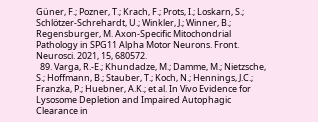Güner, F.; Pozner, T.; Krach, F.; Prots, I.; Loskarn, S.; Schlötzer-Schrehardt, U.; Winkler, J.; Winner, B.; Regensburger, M. Axon-Specific Mitochondrial Pathology in SPG11 Alpha Motor Neurons. Front. Neurosci. 2021, 15, 680572.
  89. Varga, R.-E.; Khundadze, M.; Damme, M.; Nietzsche, S.; Hoffmann, B.; Stauber, T.; Koch, N.; Hennings, J.C.; Franzka, P.; Huebner, A.K.; et al. In Vivo Evidence for Lysosome Depletion and Impaired Autophagic Clearance in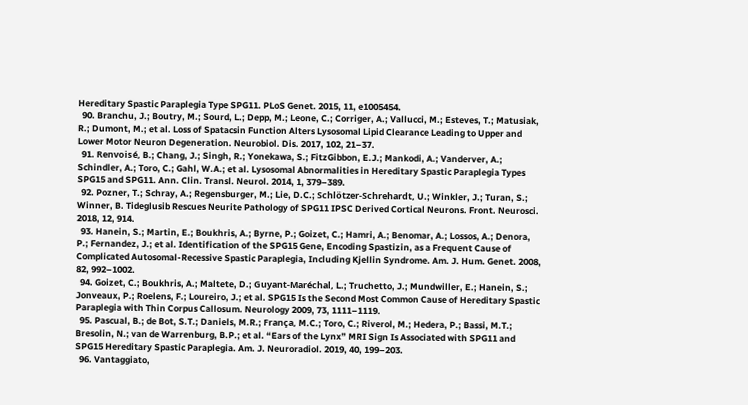Hereditary Spastic Paraplegia Type SPG11. PLoS Genet. 2015, 11, e1005454.
  90. Branchu, J.; Boutry, M.; Sourd, L.; Depp, M.; Leone, C.; Corriger, A.; Vallucci, M.; Esteves, T.; Matusiak, R.; Dumont, M.; et al. Loss of Spatacsin Function Alters Lysosomal Lipid Clearance Leading to Upper and Lower Motor Neuron Degeneration. Neurobiol. Dis. 2017, 102, 21–37.
  91. Renvoisé, B.; Chang, J.; Singh, R.; Yonekawa, S.; FitzGibbon, E.J.; Mankodi, A.; Vanderver, A.; Schindler, A.; Toro, C.; Gahl, W.A.; et al. Lysosomal Abnormalities in Hereditary Spastic Paraplegia Types SPG15 and SPG11. Ann. Clin. Transl. Neurol. 2014, 1, 379–389.
  92. Pozner, T.; Schray, A.; Regensburger, M.; Lie, D.C.; Schlötzer-Schrehardt, U.; Winkler, J.; Turan, S.; Winner, B. Tideglusib Rescues Neurite Pathology of SPG11 IPSC Derived Cortical Neurons. Front. Neurosci. 2018, 12, 914.
  93. Hanein, S.; Martin, E.; Boukhris, A.; Byrne, P.; Goizet, C.; Hamri, A.; Benomar, A.; Lossos, A.; Denora, P.; Fernandez, J.; et al. Identification of the SPG15 Gene, Encoding Spastizin, as a Frequent Cause of Complicated Autosomal-Recessive Spastic Paraplegia, Including Kjellin Syndrome. Am. J. Hum. Genet. 2008, 82, 992–1002.
  94. Goizet, C.; Boukhris, A.; Maltete, D.; Guyant-Maréchal, L.; Truchetto, J.; Mundwiller, E.; Hanein, S.; Jonveaux, P.; Roelens, F.; Loureiro, J.; et al. SPG15 Is the Second Most Common Cause of Hereditary Spastic Paraplegia with Thin Corpus Callosum. Neurology 2009, 73, 1111–1119.
  95. Pascual, B.; de Bot, S.T.; Daniels, M.R.; França, M.C.; Toro, C.; Riverol, M.; Hedera, P.; Bassi, M.T.; Bresolin, N.; van de Warrenburg, B.P.; et al. “Ears of the Lynx” MRI Sign Is Associated with SPG11 and SPG15 Hereditary Spastic Paraplegia. Am. J. Neuroradiol. 2019, 40, 199–203.
  96. Vantaggiato,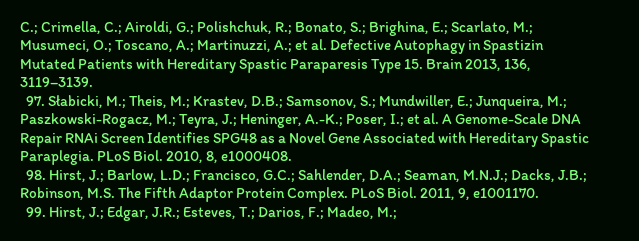C.; Crimella, C.; Airoldi, G.; Polishchuk, R.; Bonato, S.; Brighina, E.; Scarlato, M.; Musumeci, O.; Toscano, A.; Martinuzzi, A.; et al. Defective Autophagy in Spastizin Mutated Patients with Hereditary Spastic Paraparesis Type 15. Brain 2013, 136, 3119–3139.
  97. Słabicki, M.; Theis, M.; Krastev, D.B.; Samsonov, S.; Mundwiller, E.; Junqueira, M.; Paszkowski-Rogacz, M.; Teyra, J.; Heninger, A.-K.; Poser, I.; et al. A Genome-Scale DNA Repair RNAi Screen Identifies SPG48 as a Novel Gene Associated with Hereditary Spastic Paraplegia. PLoS Biol. 2010, 8, e1000408.
  98. Hirst, J.; Barlow, L.D.; Francisco, G.C.; Sahlender, D.A.; Seaman, M.N.J.; Dacks, J.B.; Robinson, M.S. The Fifth Adaptor Protein Complex. PLoS Biol. 2011, 9, e1001170.
  99. Hirst, J.; Edgar, J.R.; Esteves, T.; Darios, F.; Madeo, M.;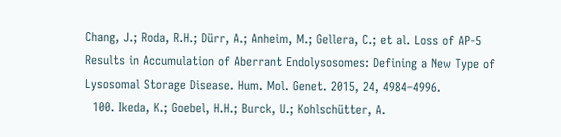Chang, J.; Roda, R.H.; Dürr, A.; Anheim, M.; Gellera, C.; et al. Loss of AP-5 Results in Accumulation of Aberrant Endolysosomes: Defining a New Type of Lysosomal Storage Disease. Hum. Mol. Genet. 2015, 24, 4984–4996.
  100. Ikeda, K.; Goebel, H.H.; Burck, U.; Kohlschütter, A.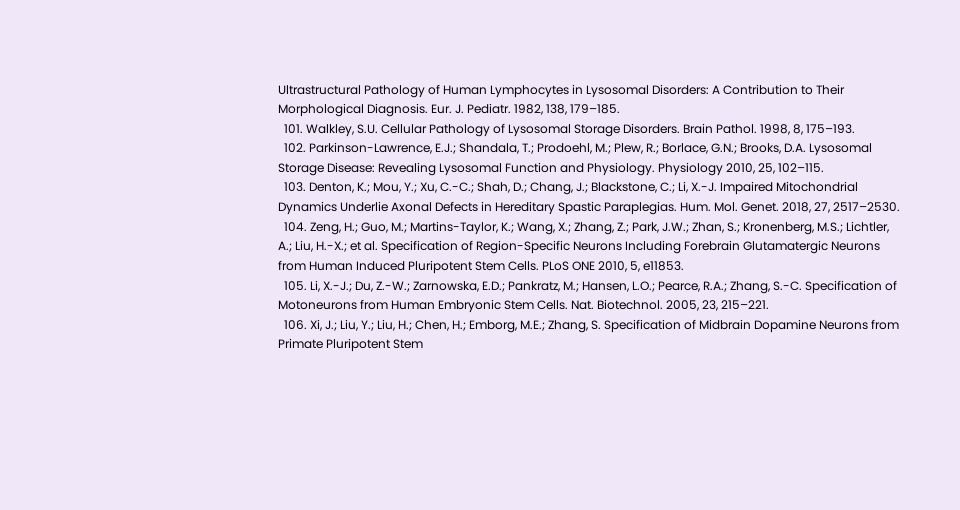Ultrastructural Pathology of Human Lymphocytes in Lysosomal Disorders: A Contribution to Their Morphological Diagnosis. Eur. J. Pediatr. 1982, 138, 179–185.
  101. Walkley, S.U. Cellular Pathology of Lysosomal Storage Disorders. Brain Pathol. 1998, 8, 175–193.
  102. Parkinson-Lawrence, E.J.; Shandala, T.; Prodoehl, M.; Plew, R.; Borlace, G.N.; Brooks, D.A. Lysosomal Storage Disease: Revealing Lysosomal Function and Physiology. Physiology 2010, 25, 102–115.
  103. Denton, K.; Mou, Y.; Xu, C.-C.; Shah, D.; Chang, J.; Blackstone, C.; Li, X.-J. Impaired Mitochondrial Dynamics Underlie Axonal Defects in Hereditary Spastic Paraplegias. Hum. Mol. Genet. 2018, 27, 2517–2530.
  104. Zeng, H.; Guo, M.; Martins-Taylor, K.; Wang, X.; Zhang, Z.; Park, J.W.; Zhan, S.; Kronenberg, M.S.; Lichtler, A.; Liu, H.-X.; et al. Specification of Region-Specific Neurons Including Forebrain Glutamatergic Neurons from Human Induced Pluripotent Stem Cells. PLoS ONE 2010, 5, e11853.
  105. Li, X.-J.; Du, Z.-W.; Zarnowska, E.D.; Pankratz, M.; Hansen, L.O.; Pearce, R.A.; Zhang, S.-C. Specification of Motoneurons from Human Embryonic Stem Cells. Nat. Biotechnol. 2005, 23, 215–221.
  106. Xi, J.; Liu, Y.; Liu, H.; Chen, H.; Emborg, M.E.; Zhang, S. Specification of Midbrain Dopamine Neurons from Primate Pluripotent Stem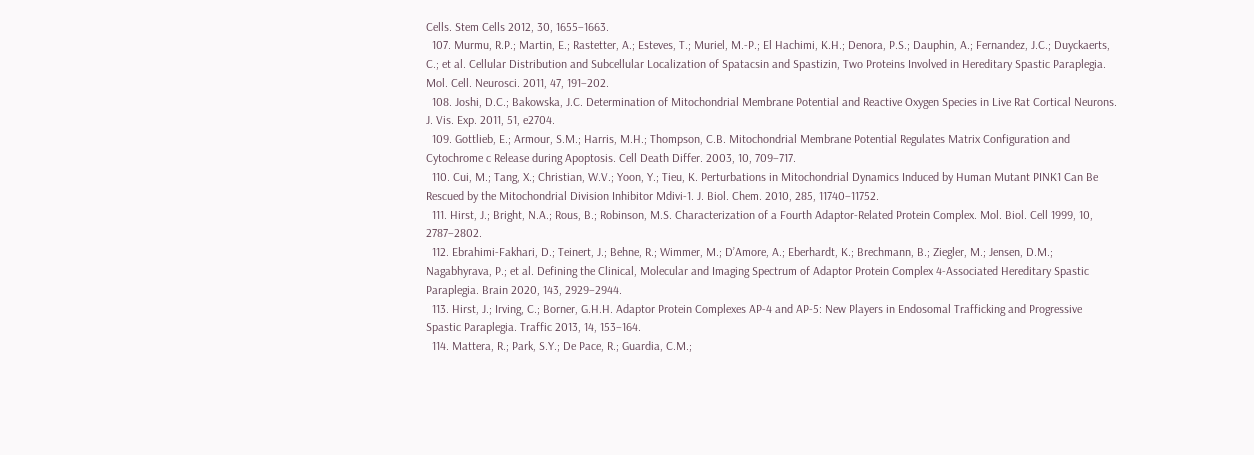Cells. Stem Cells 2012, 30, 1655–1663.
  107. Murmu, R.P.; Martin, E.; Rastetter, A.; Esteves, T.; Muriel, M.-P.; El Hachimi, K.H.; Denora, P.S.; Dauphin, A.; Fernandez, J.C.; Duyckaerts, C.; et al. Cellular Distribution and Subcellular Localization of Spatacsin and Spastizin, Two Proteins Involved in Hereditary Spastic Paraplegia. Mol. Cell. Neurosci. 2011, 47, 191–202.
  108. Joshi, D.C.; Bakowska, J.C. Determination of Mitochondrial Membrane Potential and Reactive Oxygen Species in Live Rat Cortical Neurons. J. Vis. Exp. 2011, 51, e2704.
  109. Gottlieb, E.; Armour, S.M.; Harris, M.H.; Thompson, C.B. Mitochondrial Membrane Potential Regulates Matrix Configuration and Cytochrome c Release during Apoptosis. Cell Death Differ. 2003, 10, 709–717.
  110. Cui, M.; Tang, X.; Christian, W.V.; Yoon, Y.; Tieu, K. Perturbations in Mitochondrial Dynamics Induced by Human Mutant PINK1 Can Be Rescued by the Mitochondrial Division Inhibitor Mdivi-1. J. Biol. Chem. 2010, 285, 11740–11752.
  111. Hirst, J.; Bright, N.A.; Rous, B.; Robinson, M.S. Characterization of a Fourth Adaptor-Related Protein Complex. Mol. Biol. Cell 1999, 10, 2787–2802.
  112. Ebrahimi-Fakhari, D.; Teinert, J.; Behne, R.; Wimmer, M.; D’Amore, A.; Eberhardt, K.; Brechmann, B.; Ziegler, M.; Jensen, D.M.; Nagabhyrava, P.; et al. Defining the Clinical, Molecular and Imaging Spectrum of Adaptor Protein Complex 4-Associated Hereditary Spastic Paraplegia. Brain 2020, 143, 2929–2944.
  113. Hirst, J.; Irving, C.; Borner, G.H.H. Adaptor Protein Complexes AP-4 and AP-5: New Players in Endosomal Trafficking and Progressive Spastic Paraplegia. Traffic 2013, 14, 153–164.
  114. Mattera, R.; Park, S.Y.; De Pace, R.; Guardia, C.M.;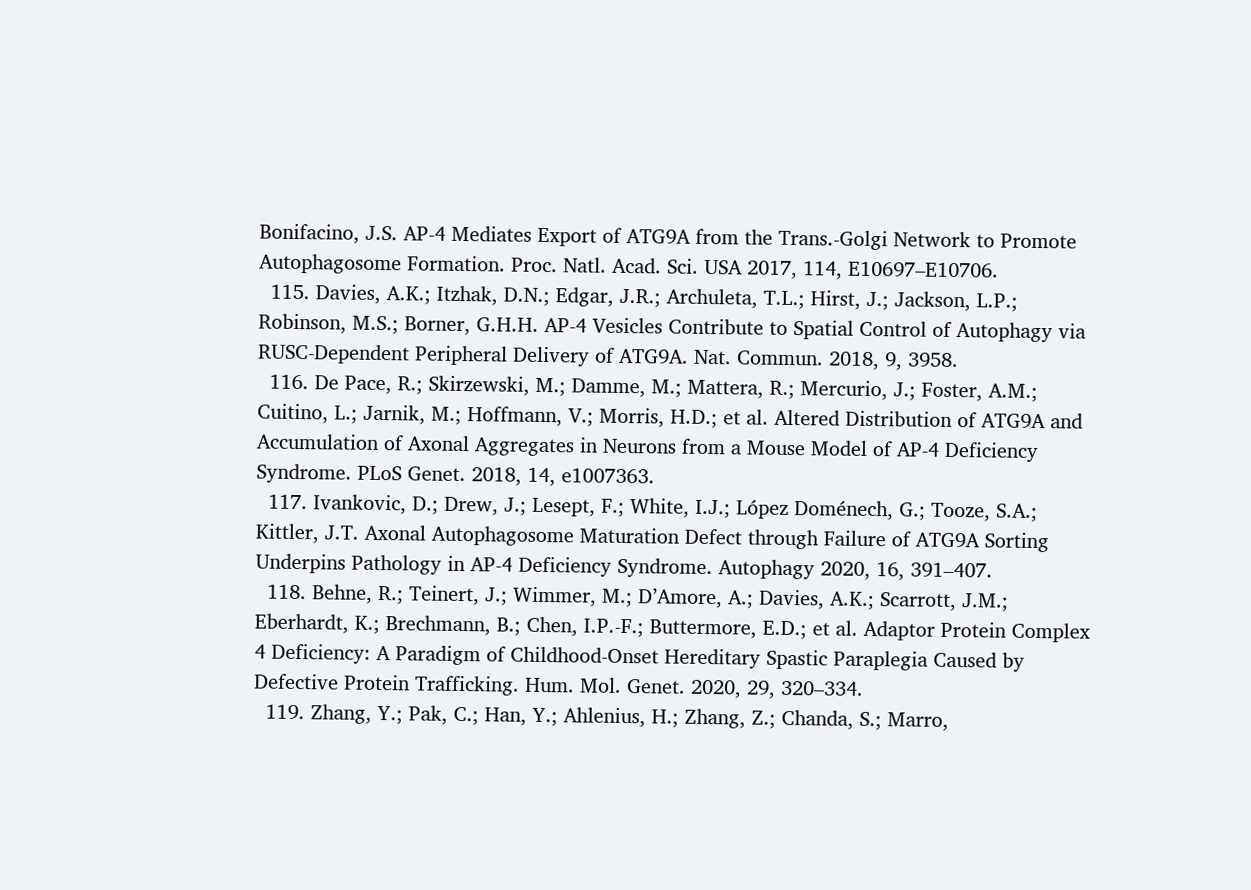Bonifacino, J.S. AP-4 Mediates Export of ATG9A from the Trans.-Golgi Network to Promote Autophagosome Formation. Proc. Natl. Acad. Sci. USA 2017, 114, E10697–E10706.
  115. Davies, A.K.; Itzhak, D.N.; Edgar, J.R.; Archuleta, T.L.; Hirst, J.; Jackson, L.P.; Robinson, M.S.; Borner, G.H.H. AP-4 Vesicles Contribute to Spatial Control of Autophagy via RUSC-Dependent Peripheral Delivery of ATG9A. Nat. Commun. 2018, 9, 3958.
  116. De Pace, R.; Skirzewski, M.; Damme, M.; Mattera, R.; Mercurio, J.; Foster, A.M.; Cuitino, L.; Jarnik, M.; Hoffmann, V.; Morris, H.D.; et al. Altered Distribution of ATG9A and Accumulation of Axonal Aggregates in Neurons from a Mouse Model of AP-4 Deficiency Syndrome. PLoS Genet. 2018, 14, e1007363.
  117. Ivankovic, D.; Drew, J.; Lesept, F.; White, I.J.; López Doménech, G.; Tooze, S.A.; Kittler, J.T. Axonal Autophagosome Maturation Defect through Failure of ATG9A Sorting Underpins Pathology in AP-4 Deficiency Syndrome. Autophagy 2020, 16, 391–407.
  118. Behne, R.; Teinert, J.; Wimmer, M.; D’Amore, A.; Davies, A.K.; Scarrott, J.M.; Eberhardt, K.; Brechmann, B.; Chen, I.P.-F.; Buttermore, E.D.; et al. Adaptor Protein Complex 4 Deficiency: A Paradigm of Childhood-Onset Hereditary Spastic Paraplegia Caused by Defective Protein Trafficking. Hum. Mol. Genet. 2020, 29, 320–334.
  119. Zhang, Y.; Pak, C.; Han, Y.; Ahlenius, H.; Zhang, Z.; Chanda, S.; Marro,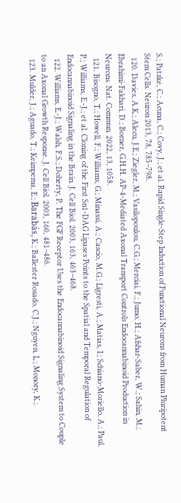S.; Patzke, C.; Acuna, C.; Covy, J.; et al. Rapid Single-Step Induction of Functional Neurons from Human Pluripotent Stem Cells. Neuron 2013, 78, 785–798.
  120. Davies, A.K.; Alecu, J.E.; Ziegler, M.; Vasilopoulou, C.G.; Merciai, F.; Jumo, H.; Afshar-Saber, W.; Sahin, M.; Ebrahimi-Fakhari, D.; Borner, G.H.H. AP-4-Mediated Axonal Transport Controls Endocannabinoid Production in Neurons. Nat. Commun. 2022, 13, 1058.
  121. Bisogno, T.; Howell, F.; Williams, G.; Minassi, A.; Cascio, M.G.; Ligresti, A.; Matias, I.; Schiano-Moriello, A.; Paul, P.; Williams, E.-J.; et al. Cloning of the First Sn1-DAG Lipases Points to the Spatial and Temporal Regulation of Endocannabinoid Signaling in the Brain. J. Cell Biol. 2003, 163, 463–468.
  122. Williams, E.-J.; Walsh, F.S.; Doherty, P. The FGF Receptor Uses the Endocannabinoid Signaling System to Couple to an Axonal Growth Response. J. Cell Biol. 2003, 160, 481–486.
  123. Mulder, J.; Aguado, T.; Keimpema, E.; Barabás, K.; Ballester Rosado, C.J.; Nguyen, L.; Monory, K.;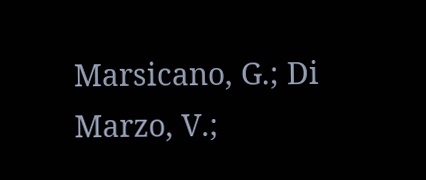Marsicano, G.; Di Marzo, V.;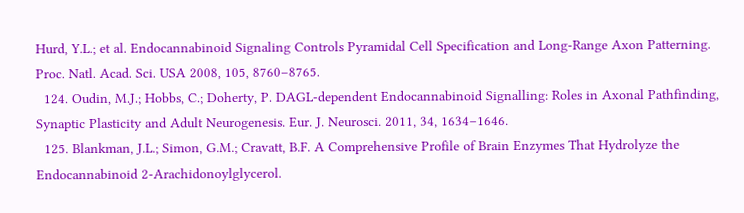Hurd, Y.L.; et al. Endocannabinoid Signaling Controls Pyramidal Cell Specification and Long-Range Axon Patterning. Proc. Natl. Acad. Sci. USA 2008, 105, 8760–8765.
  124. Oudin, M.J.; Hobbs, C.; Doherty, P. DAGL-dependent Endocannabinoid Signalling: Roles in Axonal Pathfinding, Synaptic Plasticity and Adult Neurogenesis. Eur. J. Neurosci. 2011, 34, 1634–1646.
  125. Blankman, J.L.; Simon, G.M.; Cravatt, B.F. A Comprehensive Profile of Brain Enzymes That Hydrolyze the Endocannabinoid 2-Arachidonoylglycerol.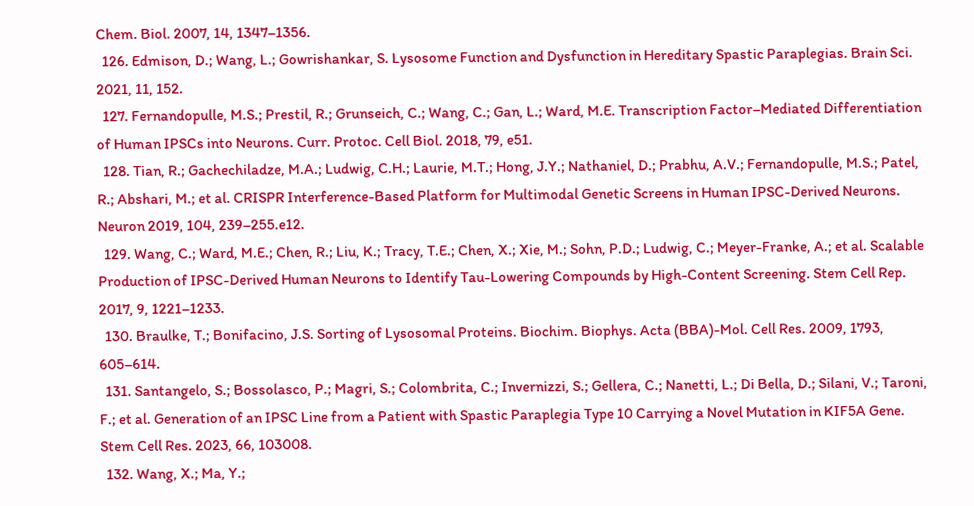Chem. Biol. 2007, 14, 1347–1356.
  126. Edmison, D.; Wang, L.; Gowrishankar, S. Lysosome Function and Dysfunction in Hereditary Spastic Paraplegias. Brain Sci. 2021, 11, 152.
  127. Fernandopulle, M.S.; Prestil, R.; Grunseich, C.; Wang, C.; Gan, L.; Ward, M.E. Transcription Factor–Mediated Differentiation of Human IPSCs into Neurons. Curr. Protoc. Cell Biol. 2018, 79, e51.
  128. Tian, R.; Gachechiladze, M.A.; Ludwig, C.H.; Laurie, M.T.; Hong, J.Y.; Nathaniel, D.; Prabhu, A.V.; Fernandopulle, M.S.; Patel, R.; Abshari, M.; et al. CRISPR Interference-Based Platform for Multimodal Genetic Screens in Human IPSC-Derived Neurons. Neuron 2019, 104, 239–255.e12.
  129. Wang, C.; Ward, M.E.; Chen, R.; Liu, K.; Tracy, T.E.; Chen, X.; Xie, M.; Sohn, P.D.; Ludwig, C.; Meyer-Franke, A.; et al. Scalable Production of IPSC-Derived Human Neurons to Identify Tau-Lowering Compounds by High-Content Screening. Stem Cell Rep. 2017, 9, 1221–1233.
  130. Braulke, T.; Bonifacino, J.S. Sorting of Lysosomal Proteins. Biochim. Biophys. Acta (BBA)-Mol. Cell Res. 2009, 1793, 605–614.
  131. Santangelo, S.; Bossolasco, P.; Magri, S.; Colombrita, C.; Invernizzi, S.; Gellera, C.; Nanetti, L.; Di Bella, D.; Silani, V.; Taroni, F.; et al. Generation of an IPSC Line from a Patient with Spastic Paraplegia Type 10 Carrying a Novel Mutation in KIF5A Gene. Stem Cell Res. 2023, 66, 103008.
  132. Wang, X.; Ma, Y.;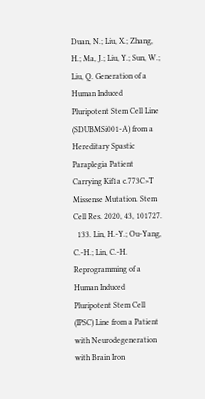Duan, N.; Liu, X.; Zhang, H.; Ma, J.; Liu, Y.; Sun, W.; Liu, Q. Generation of a Human Induced Pluripotent Stem Cell Line (SDUBMSi001-A) from a Hereditary Spastic Paraplegia Patient Carrying Kif1a c.773C>T Missense Mutation. Stem Cell Res. 2020, 43, 101727.
  133. Lin, H.-Y.; Ou-Yang, C.-H.; Lin, C.-H. Reprogramming of a Human Induced Pluripotent Stem Cell (IPSC) Line from a Patient with Neurodegeneration with Brain Iron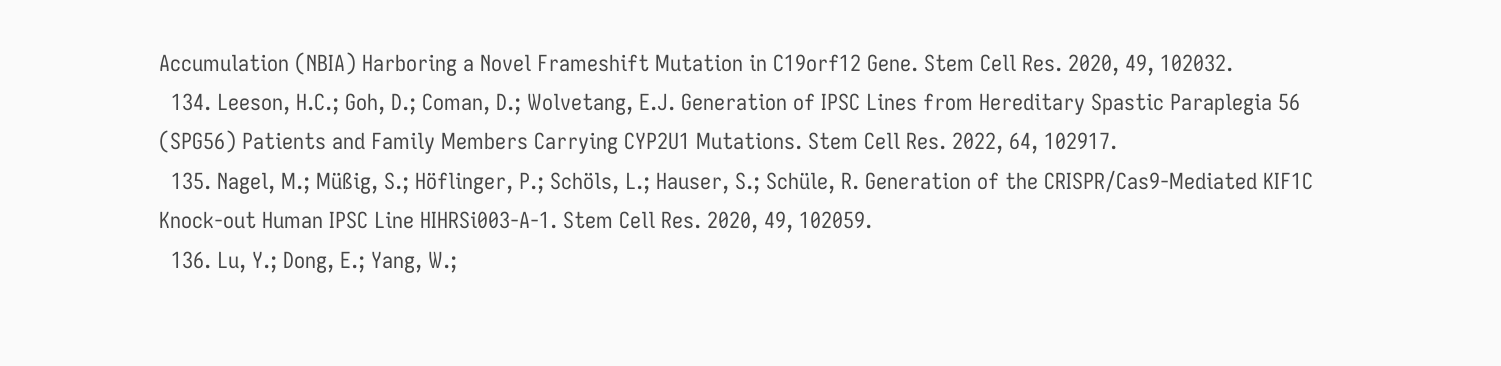Accumulation (NBIA) Harboring a Novel Frameshift Mutation in C19orf12 Gene. Stem Cell Res. 2020, 49, 102032.
  134. Leeson, H.C.; Goh, D.; Coman, D.; Wolvetang, E.J. Generation of IPSC Lines from Hereditary Spastic Paraplegia 56 (SPG56) Patients and Family Members Carrying CYP2U1 Mutations. Stem Cell Res. 2022, 64, 102917.
  135. Nagel, M.; Müßig, S.; Höflinger, P.; Schöls, L.; Hauser, S.; Schüle, R. Generation of the CRISPR/Cas9-Mediated KIF1C Knock-out Human IPSC Line HIHRSi003-A-1. Stem Cell Res. 2020, 49, 102059.
  136. Lu, Y.; Dong, E.; Yang, W.;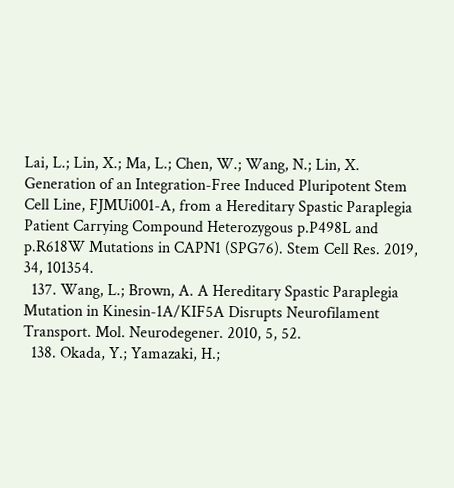Lai, L.; Lin, X.; Ma, L.; Chen, W.; Wang, N.; Lin, X. Generation of an Integration-Free Induced Pluripotent Stem Cell Line, FJMUi001-A, from a Hereditary Spastic Paraplegia Patient Carrying Compound Heterozygous p.P498L and p.R618W Mutations in CAPN1 (SPG76). Stem Cell Res. 2019, 34, 101354.
  137. Wang, L.; Brown, A. A Hereditary Spastic Paraplegia Mutation in Kinesin-1A/KIF5A Disrupts Neurofilament Transport. Mol. Neurodegener. 2010, 5, 52.
  138. Okada, Y.; Yamazaki, H.;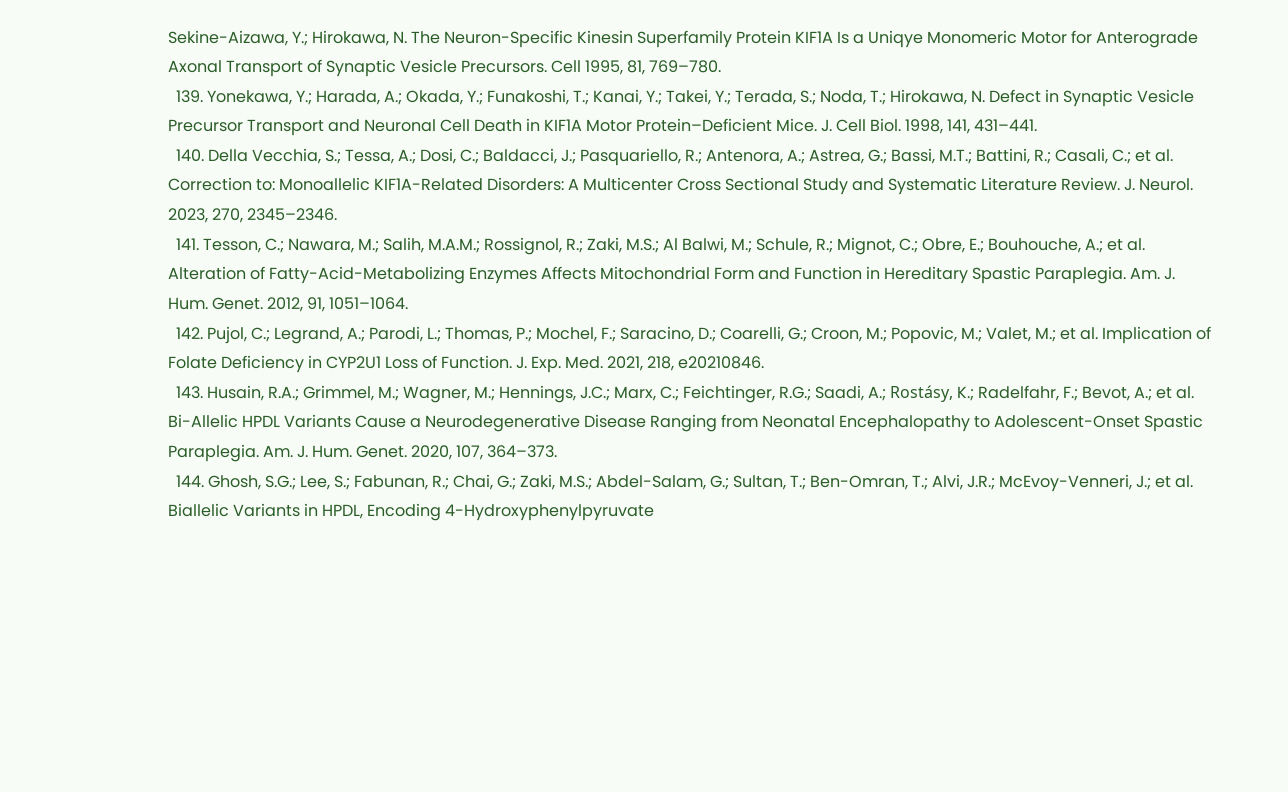Sekine-Aizawa, Y.; Hirokawa, N. The Neuron-Specific Kinesin Superfamily Protein KIF1A Is a Uniqye Monomeric Motor for Anterograde Axonal Transport of Synaptic Vesicle Precursors. Cell 1995, 81, 769–780.
  139. Yonekawa, Y.; Harada, A.; Okada, Y.; Funakoshi, T.; Kanai, Y.; Takei, Y.; Terada, S.; Noda, T.; Hirokawa, N. Defect in Synaptic Vesicle Precursor Transport and Neuronal Cell Death in KIF1A Motor Protein–Deficient Mice. J. Cell Biol. 1998, 141, 431–441.
  140. Della Vecchia, S.; Tessa, A.; Dosi, C.; Baldacci, J.; Pasquariello, R.; Antenora, A.; Astrea, G.; Bassi, M.T.; Battini, R.; Casali, C.; et al. Correction to: Monoallelic KIF1A-Related Disorders: A Multicenter Cross Sectional Study and Systematic Literature Review. J. Neurol. 2023, 270, 2345–2346.
  141. Tesson, C.; Nawara, M.; Salih, M.A.M.; Rossignol, R.; Zaki, M.S.; Al Balwi, M.; Schule, R.; Mignot, C.; Obre, E.; Bouhouche, A.; et al. Alteration of Fatty-Acid-Metabolizing Enzymes Affects Mitochondrial Form and Function in Hereditary Spastic Paraplegia. Am. J. Hum. Genet. 2012, 91, 1051–1064.
  142. Pujol, C.; Legrand, A.; Parodi, L.; Thomas, P.; Mochel, F.; Saracino, D.; Coarelli, G.; Croon, M.; Popovic, M.; Valet, M.; et al. Implication of Folate Deficiency in CYP2U1 Loss of Function. J. Exp. Med. 2021, 218, e20210846.
  143. Husain, R.A.; Grimmel, M.; Wagner, M.; Hennings, J.C.; Marx, C.; Feichtinger, R.G.; Saadi, A.; Rostásy, K.; Radelfahr, F.; Bevot, A.; et al. Bi-Allelic HPDL Variants Cause a Neurodegenerative Disease Ranging from Neonatal Encephalopathy to Adolescent-Onset Spastic Paraplegia. Am. J. Hum. Genet. 2020, 107, 364–373.
  144. Ghosh, S.G.; Lee, S.; Fabunan, R.; Chai, G.; Zaki, M.S.; Abdel-Salam, G.; Sultan, T.; Ben-Omran, T.; Alvi, J.R.; McEvoy-Venneri, J.; et al. Biallelic Variants in HPDL, Encoding 4-Hydroxyphenylpyruvate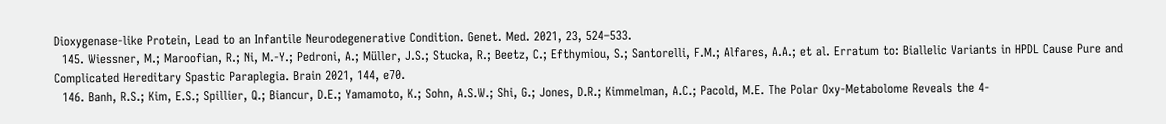Dioxygenase-like Protein, Lead to an Infantile Neurodegenerative Condition. Genet. Med. 2021, 23, 524–533.
  145. Wiessner, M.; Maroofian, R.; Ni, M.-Y.; Pedroni, A.; Müller, J.S.; Stucka, R.; Beetz, C.; Efthymiou, S.; Santorelli, F.M.; Alfares, A.A.; et al. Erratum to: Biallelic Variants in HPDL Cause Pure and Complicated Hereditary Spastic Paraplegia. Brain 2021, 144, e70.
  146. Banh, R.S.; Kim, E.S.; Spillier, Q.; Biancur, D.E.; Yamamoto, K.; Sohn, A.S.W.; Shi, G.; Jones, D.R.; Kimmelman, A.C.; Pacold, M.E. The Polar Oxy-Metabolome Reveals the 4-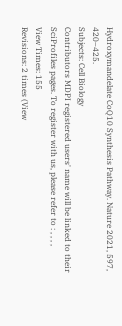Hydroxymandelate CoQ10 Synthesis Pathway. Nature 2021, 597, 420–425.
Subjects: Cell Biology
Contributors MDPI registered users' name will be linked to their SciProfiles pages. To register with us, please refer to : , , , ,
View Times: 155
Revisions: 2 times (View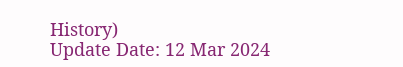History)
Update Date: 12 Mar 2024